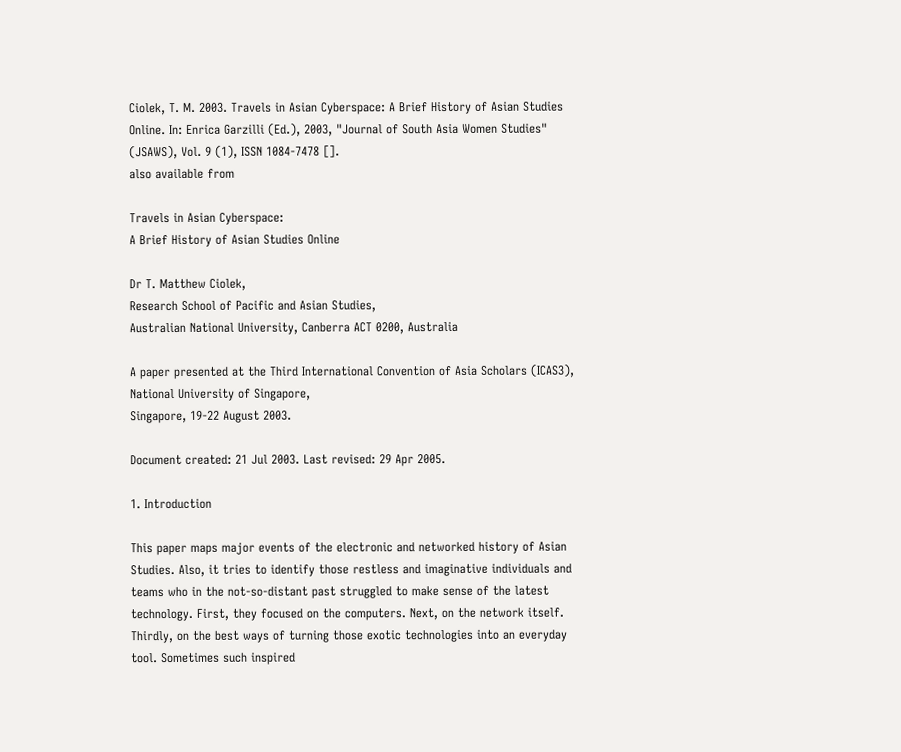Ciolek, T. M. 2003. Travels in Asian Cyberspace: A Brief History of Asian Studies Online. In: Enrica Garzilli (Ed.), 2003, "Journal of South Asia Women Studies" (JSAWS), Vol. 9 (1), ISSN 1084-7478 [].
also available from

Travels in Asian Cyberspace:
A Brief History of Asian Studies Online

Dr T. Matthew Ciolek,
Research School of Pacific and Asian Studies,
Australian National University, Canberra ACT 0200, Australia

A paper presented at the Third International Convention of Asia Scholars (ICAS3), National University of Singapore,
Singapore, 19-22 August 2003.

Document created: 21 Jul 2003. Last revised: 29 Apr 2005.

1. Introduction

This paper maps major events of the electronic and networked history of Asian Studies. Also, it tries to identify those restless and imaginative individuals and teams who in the not-so-distant past struggled to make sense of the latest technology. First, they focused on the computers. Next, on the network itself. Thirdly, on the best ways of turning those exotic technologies into an everyday tool. Sometimes such inspired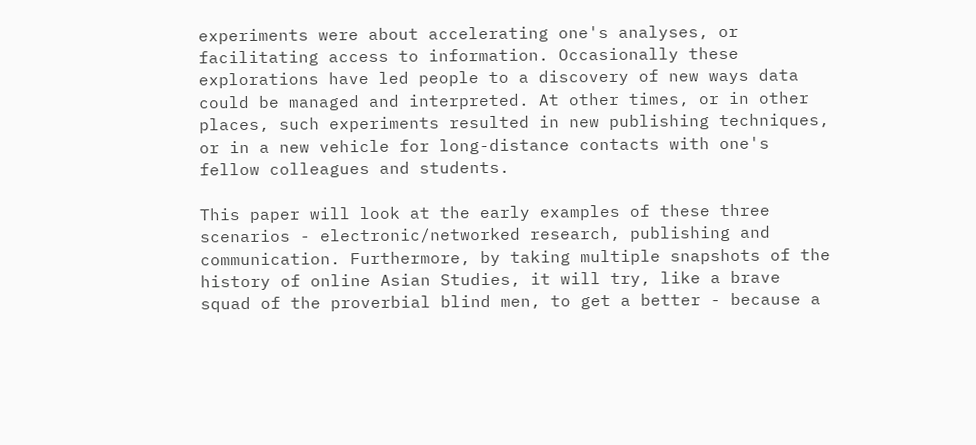experiments were about accelerating one's analyses, or facilitating access to information. Occasionally these explorations have led people to a discovery of new ways data could be managed and interpreted. At other times, or in other places, such experiments resulted in new publishing techniques, or in a new vehicle for long-distance contacts with one's fellow colleagues and students.

This paper will look at the early examples of these three scenarios - electronic/networked research, publishing and communication. Furthermore, by taking multiple snapshots of the history of online Asian Studies, it will try, like a brave squad of the proverbial blind men, to get a better - because a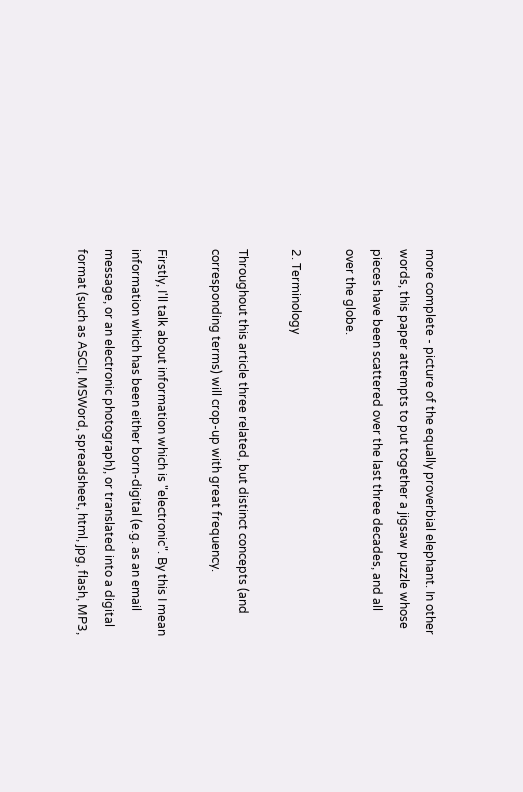more complete - picture of the equally proverbial elephant. In other words, this paper attempts to put together a jigsaw puzzle whose pieces have been scattered over the last three decades, and all over the globe.

2. Terminology

Throughout this article three related, but distinct concepts (and corresponding terms) will crop-up with great frequency.

Firstly, I'll talk about information which is "electronic". By this I mean information which has been either born-digital (e.g. as an email message, or an electronic photograph), or translated into a digital format (such as ASCII, MSWord, spreadsheet, html, jpg, flash, MP3,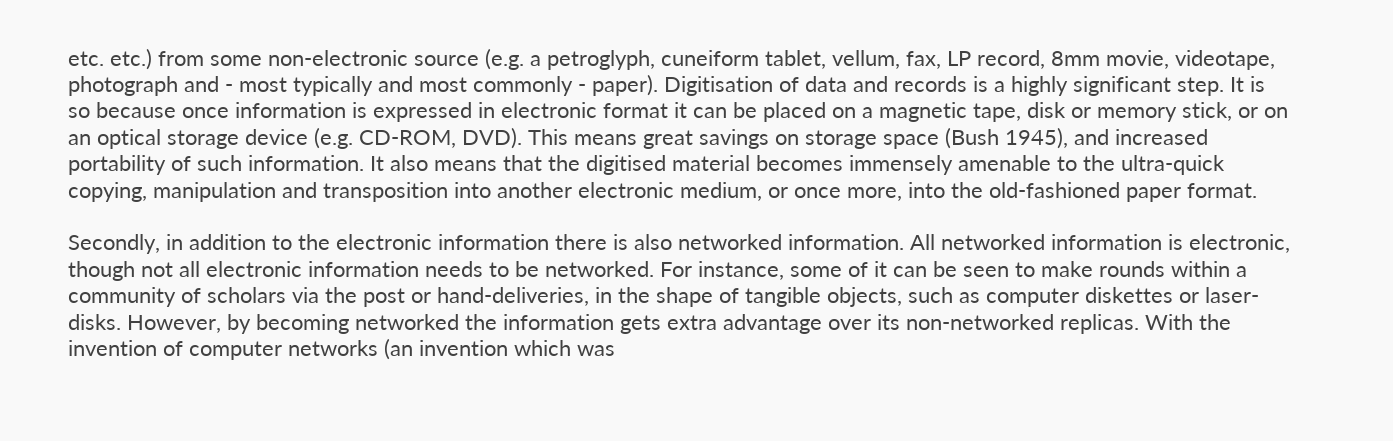etc. etc.) from some non-electronic source (e.g. a petroglyph, cuneiform tablet, vellum, fax, LP record, 8mm movie, videotape, photograph and - most typically and most commonly - paper). Digitisation of data and records is a highly significant step. It is so because once information is expressed in electronic format it can be placed on a magnetic tape, disk or memory stick, or on an optical storage device (e.g. CD-ROM, DVD). This means great savings on storage space (Bush 1945), and increased portability of such information. It also means that the digitised material becomes immensely amenable to the ultra-quick copying, manipulation and transposition into another electronic medium, or once more, into the old-fashioned paper format.

Secondly, in addition to the electronic information there is also networked information. All networked information is electronic, though not all electronic information needs to be networked. For instance, some of it can be seen to make rounds within a community of scholars via the post or hand-deliveries, in the shape of tangible objects, such as computer diskettes or laser-disks. However, by becoming networked the information gets extra advantage over its non-networked replicas. With the invention of computer networks (an invention which was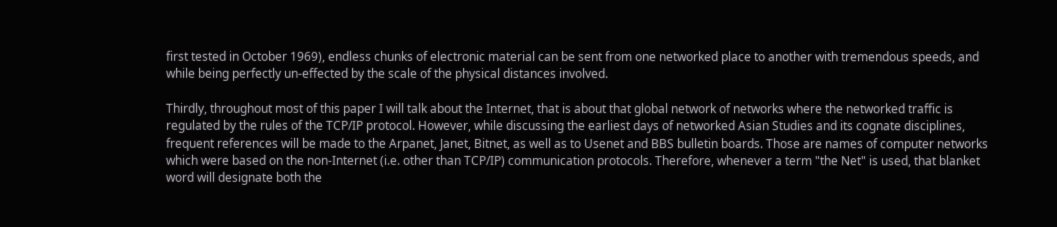first tested in October 1969), endless chunks of electronic material can be sent from one networked place to another with tremendous speeds, and while being perfectly un-effected by the scale of the physical distances involved.

Thirdly, throughout most of this paper I will talk about the Internet, that is about that global network of networks where the networked traffic is regulated by the rules of the TCP/IP protocol. However, while discussing the earliest days of networked Asian Studies and its cognate disciplines, frequent references will be made to the Arpanet, Janet, Bitnet, as well as to Usenet and BBS bulletin boards. Those are names of computer networks which were based on the non-Internet (i.e. other than TCP/IP) communication protocols. Therefore, whenever a term "the Net" is used, that blanket word will designate both the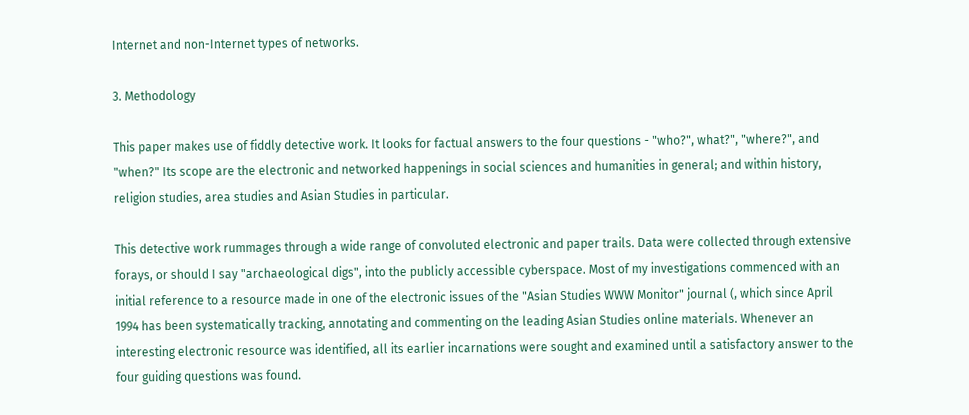Internet and non-Internet types of networks.

3. Methodology

This paper makes use of fiddly detective work. It looks for factual answers to the four questions - "who?", what?", "where?", and "when?" Its scope are the electronic and networked happenings in social sciences and humanities in general; and within history, religion studies, area studies and Asian Studies in particular.

This detective work rummages through a wide range of convoluted electronic and paper trails. Data were collected through extensive forays, or should I say "archaeological digs", into the publicly accessible cyberspace. Most of my investigations commenced with an initial reference to a resource made in one of the electronic issues of the "Asian Studies WWW Monitor" journal (, which since April 1994 has been systematically tracking, annotating and commenting on the leading Asian Studies online materials. Whenever an interesting electronic resource was identified, all its earlier incarnations were sought and examined until a satisfactory answer to the four guiding questions was found.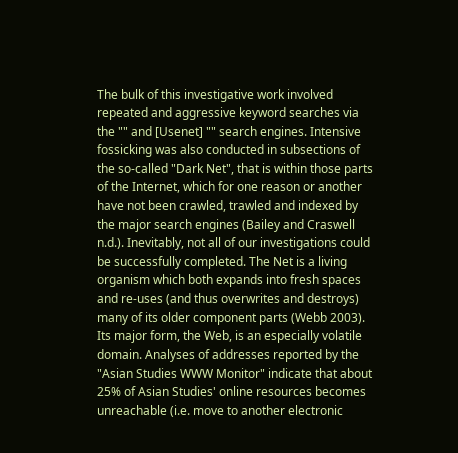The bulk of this investigative work involved repeated and aggressive keyword searches via the "" and [Usenet] "" search engines. Intensive fossicking was also conducted in subsections of the so-called "Dark Net", that is within those parts of the Internet, which for one reason or another have not been crawled, trawled and indexed by the major search engines (Bailey and Craswell n.d.). Inevitably, not all of our investigations could be successfully completed. The Net is a living organism which both expands into fresh spaces and re-uses (and thus overwrites and destroys) many of its older component parts (Webb 2003). Its major form, the Web, is an especially volatile domain. Analyses of addresses reported by the "Asian Studies WWW Monitor" indicate that about 25% of Asian Studies' online resources becomes unreachable (i.e. move to another electronic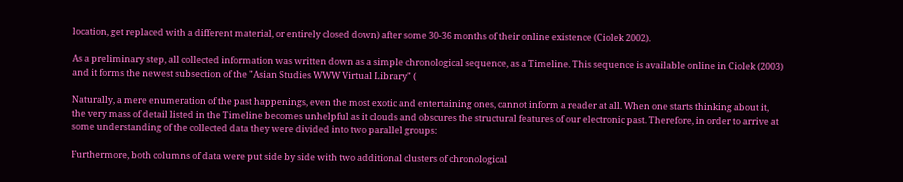location, get replaced with a different material, or entirely closed down) after some 30-36 months of their online existence (Ciolek 2002).

As a preliminary step, all collected information was written down as a simple chronological sequence, as a Timeline. This sequence is available online in Ciolek (2003) and it forms the newest subsection of the "Asian Studies WWW Virtual Library" (

Naturally, a mere enumeration of the past happenings, even the most exotic and entertaining ones, cannot inform a reader at all. When one starts thinking about it, the very mass of detail listed in the Timeline becomes unhelpful as it clouds and obscures the structural features of our electronic past. Therefore, in order to arrive at some understanding of the collected data they were divided into two parallel groups:

Furthermore, both columns of data were put side by side with two additional clusters of chronological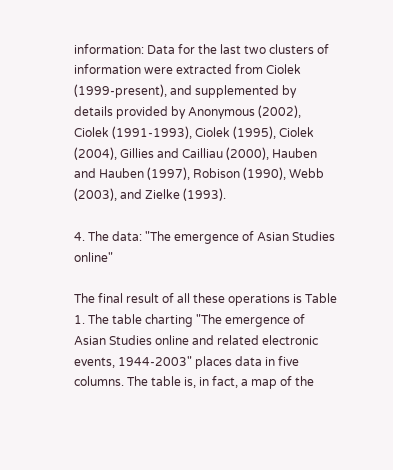information: Data for the last two clusters of information were extracted from Ciolek (1999-present), and supplemented by details provided by Anonymous (2002), Ciolek (1991-1993), Ciolek (1995), Ciolek (2004), Gillies and Cailliau (2000), Hauben and Hauben (1997), Robison (1990), Webb (2003), and Zielke (1993).

4. The data: "The emergence of Asian Studies online"

The final result of all these operations is Table 1. The table charting "The emergence of Asian Studies online and related electronic events, 1944-2003" places data in five columns. The table is, in fact, a map of the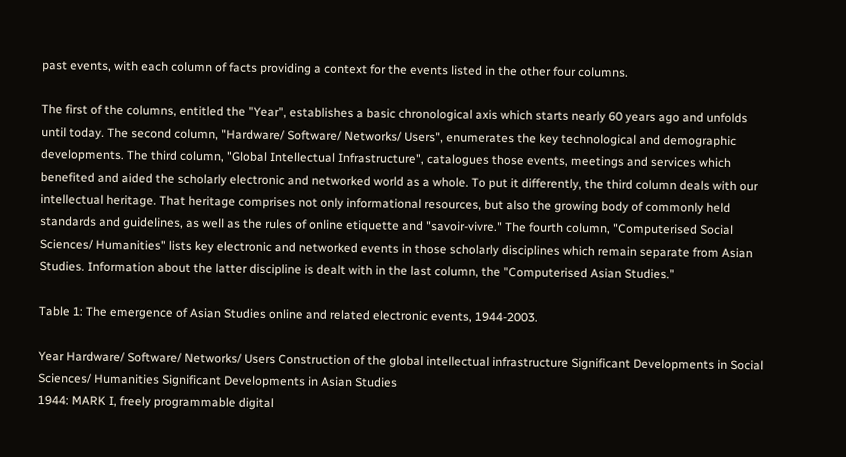past events, with each column of facts providing a context for the events listed in the other four columns.

The first of the columns, entitled the "Year", establishes a basic chronological axis which starts nearly 60 years ago and unfolds until today. The second column, "Hardware/ Software/ Networks/ Users", enumerates the key technological and demographic developments. The third column, "Global Intellectual Infrastructure", catalogues those events, meetings and services which benefited and aided the scholarly electronic and networked world as a whole. To put it differently, the third column deals with our intellectual heritage. That heritage comprises not only informational resources, but also the growing body of commonly held standards and guidelines, as well as the rules of online etiquette and "savoir-vivre." The fourth column, "Computerised Social Sciences/ Humanities" lists key electronic and networked events in those scholarly disciplines which remain separate from Asian Studies. Information about the latter discipline is dealt with in the last column, the "Computerised Asian Studies."

Table 1: The emergence of Asian Studies online and related electronic events, 1944-2003.

Year Hardware/ Software/ Networks/ Users Construction of the global intellectual infrastructure Significant Developments in Social Sciences/ Humanities Significant Developments in Asian Studies
1944: MARK I, freely programmable digital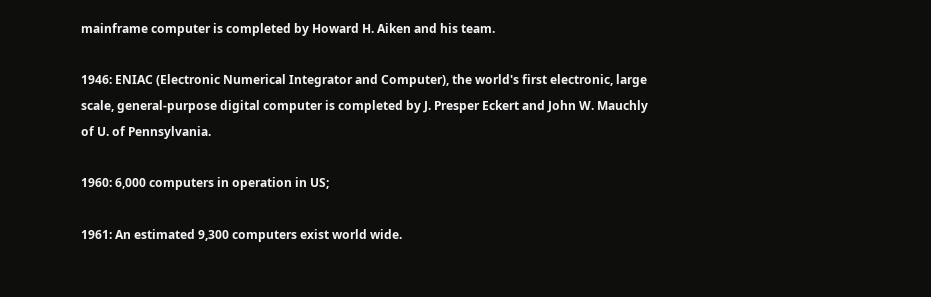mainframe computer is completed by Howard H. Aiken and his team.

1946: ENIAC (Electronic Numerical Integrator and Computer), the world's first electronic, large scale, general-purpose digital computer is completed by J. Presper Eckert and John W. Mauchly of U. of Pennsylvania.

1960: 6,000 computers in operation in US;

1961: An estimated 9,300 computers exist world wide.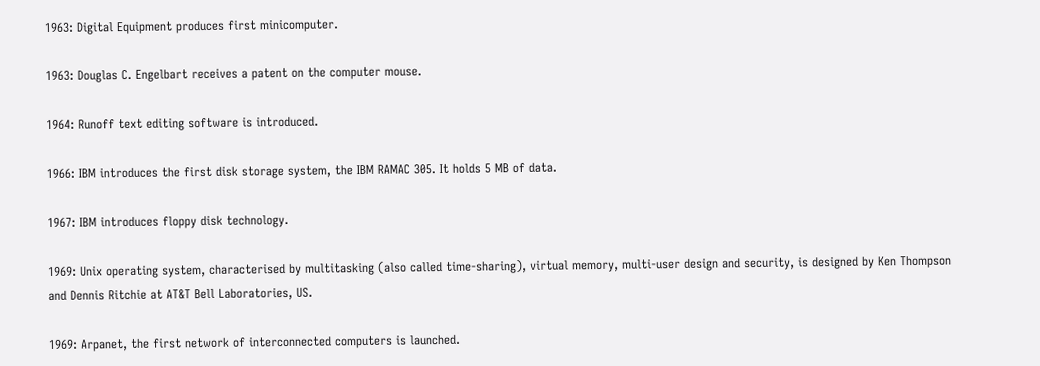1963: Digital Equipment produces first minicomputer.

1963: Douglas C. Engelbart receives a patent on the computer mouse.

1964: Runoff text editing software is introduced.

1966: IBM introduces the first disk storage system, the IBM RAMAC 305. It holds 5 MB of data.

1967: IBM introduces floppy disk technology.

1969: Unix operating system, characterised by multitasking (also called time-sharing), virtual memory, multi-user design and security, is designed by Ken Thompson and Dennis Ritchie at AT&T Bell Laboratories, US.

1969: Arpanet, the first network of interconnected computers is launched.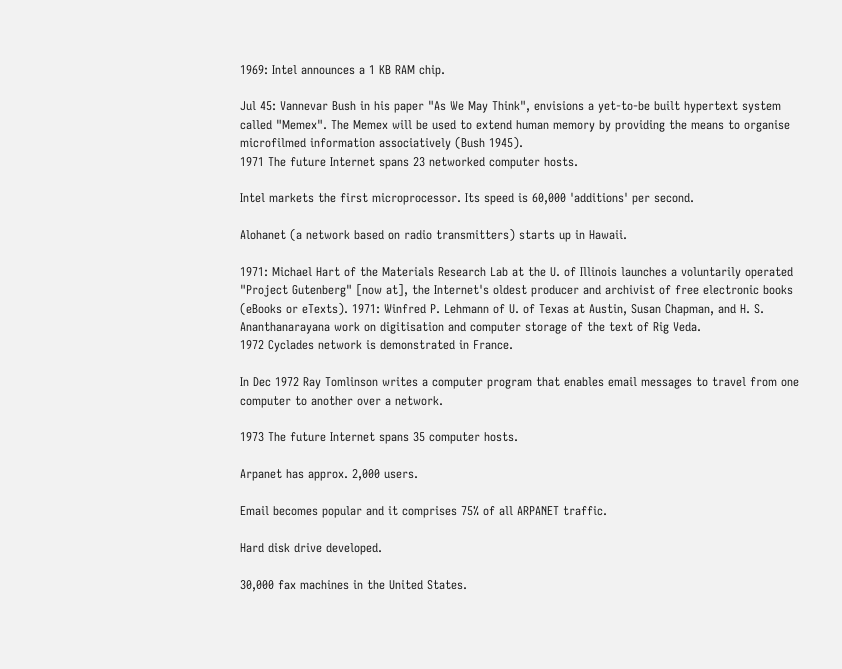1969: Intel announces a 1 KB RAM chip.

Jul 45: Vannevar Bush in his paper "As We May Think", envisions a yet-to-be built hypertext system called "Memex". The Memex will be used to extend human memory by providing the means to organise microfilmed information associatively (Bush 1945).
1971 The future Internet spans 23 networked computer hosts.

Intel markets the first microprocessor. Its speed is 60,000 'additions' per second.

Alohanet (a network based on radio transmitters) starts up in Hawaii.

1971: Michael Hart of the Materials Research Lab at the U. of Illinois launches a voluntarily operated "Project Gutenberg" [now at], the Internet's oldest producer and archivist of free electronic books (eBooks or eTexts). 1971: Winfred P. Lehmann of U. of Texas at Austin, Susan Chapman, and H. S. Ananthanarayana work on digitisation and computer storage of the text of Rig Veda.
1972 Cyclades network is demonstrated in France.

In Dec 1972 Ray Tomlinson writes a computer program that enables email messages to travel from one computer to another over a network.

1973 The future Internet spans 35 computer hosts.

Arpanet has approx. 2,000 users.

Email becomes popular and it comprises 75% of all ARPANET traffic.

Hard disk drive developed.

30,000 fax machines in the United States.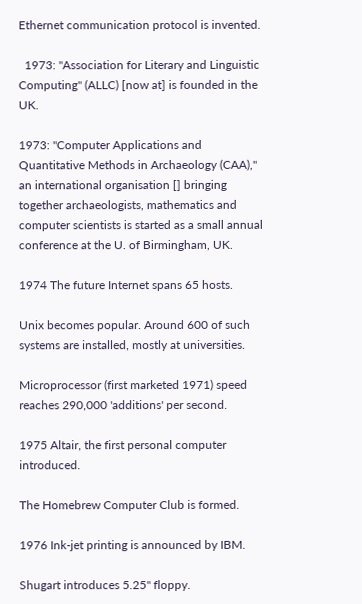Ethernet communication protocol is invented.

  1973: "Association for Literary and Linguistic Computing" (ALLC) [now at] is founded in the UK.

1973: "Computer Applications and Quantitative Methods in Archaeology (CAA)," an international organisation [] bringing together archaeologists, mathematics and computer scientists is started as a small annual conference at the U. of Birmingham, UK.

1974 The future Internet spans 65 hosts.

Unix becomes popular. Around 600 of such systems are installed, mostly at universities.

Microprocessor (first marketed 1971) speed reaches 290,000 'additions' per second.

1975 Altair, the first personal computer introduced.

The Homebrew Computer Club is formed.

1976 Ink-jet printing is announced by IBM.

Shugart introduces 5.25" floppy.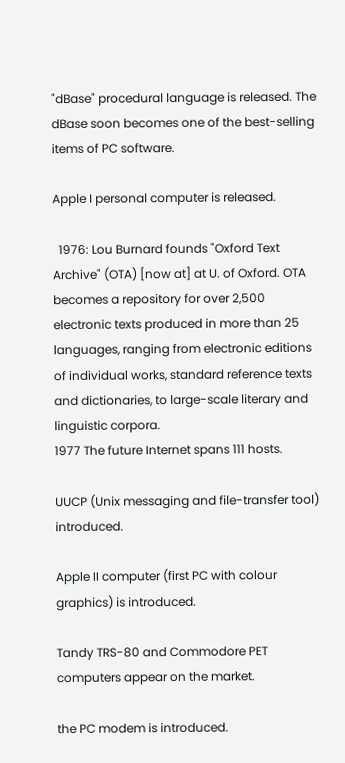"dBase" procedural language is released. The dBase soon becomes one of the best-selling items of PC software.

Apple I personal computer is released.

  1976: Lou Burnard founds "Oxford Text Archive" (OTA) [now at] at U. of Oxford. OTA becomes a repository for over 2,500 electronic texts produced in more than 25 languages, ranging from electronic editions of individual works, standard reference texts and dictionaries, to large-scale literary and linguistic corpora.
1977 The future Internet spans 111 hosts.

UUCP (Unix messaging and file-transfer tool) introduced.

Apple II computer (first PC with colour graphics) is introduced.

Tandy TRS-80 and Commodore PET computers appear on the market.

the PC modem is introduced.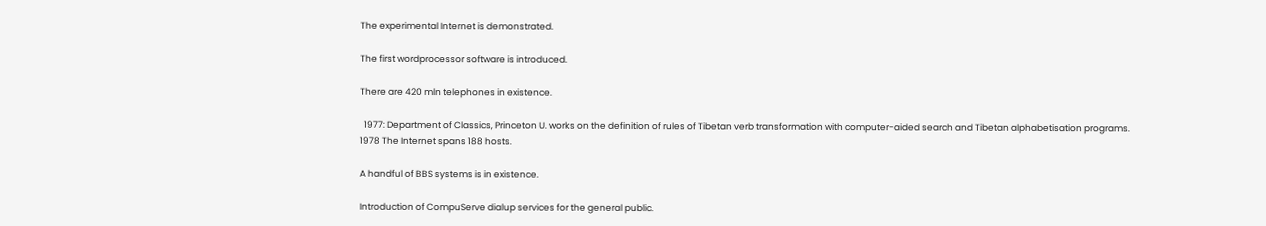The experimental Internet is demonstrated.

The first wordprocessor software is introduced.

There are 420 mln telephones in existence.

  1977: Department of Classics, Princeton U. works on the definition of rules of Tibetan verb transformation with computer-aided search and Tibetan alphabetisation programs.
1978 The Internet spans 188 hosts.

A handful of BBS systems is in existence.

Introduction of CompuServe dialup services for the general public.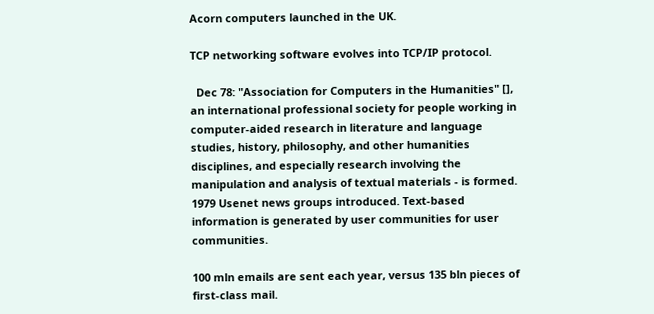Acorn computers launched in the UK.

TCP networking software evolves into TCP/IP protocol.

  Dec 78: "Association for Computers in the Humanities" [], an international professional society for people working in computer-aided research in literature and language studies, history, philosophy, and other humanities disciplines, and especially research involving the manipulation and analysis of textual materials - is formed.
1979 Usenet news groups introduced. Text-based information is generated by user communities for user communities.

100 mln emails are sent each year, versus 135 bln pieces of first-class mail.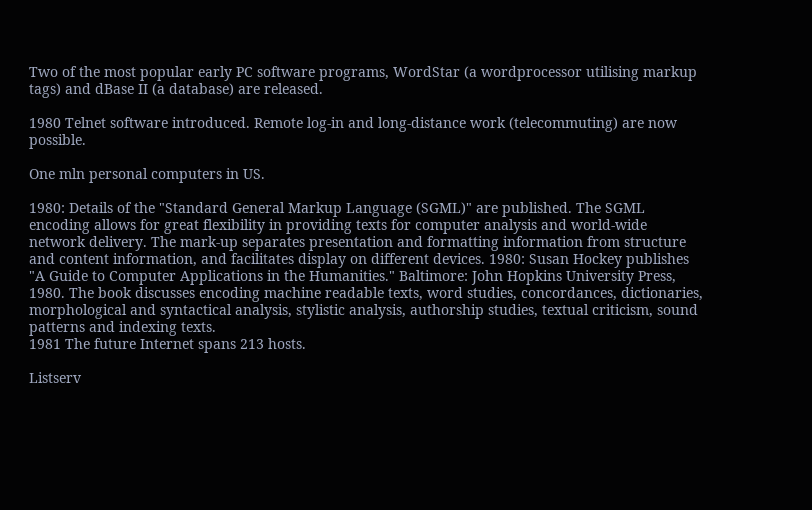Two of the most popular early PC software programs, WordStar (a wordprocessor utilising markup tags) and dBase II (a database) are released.

1980 Telnet software introduced. Remote log-in and long-distance work (telecommuting) are now possible.

One mln personal computers in US.

1980: Details of the "Standard General Markup Language (SGML)" are published. The SGML encoding allows for great flexibility in providing texts for computer analysis and world-wide network delivery. The mark-up separates presentation and formatting information from structure and content information, and facilitates display on different devices. 1980: Susan Hockey publishes "A Guide to Computer Applications in the Humanities." Baltimore: John Hopkins University Press, 1980. The book discusses encoding machine readable texts, word studies, concordances, dictionaries, morphological and syntactical analysis, stylistic analysis, authorship studies, textual criticism, sound patterns and indexing texts.
1981 The future Internet spans 213 hosts.

Listserv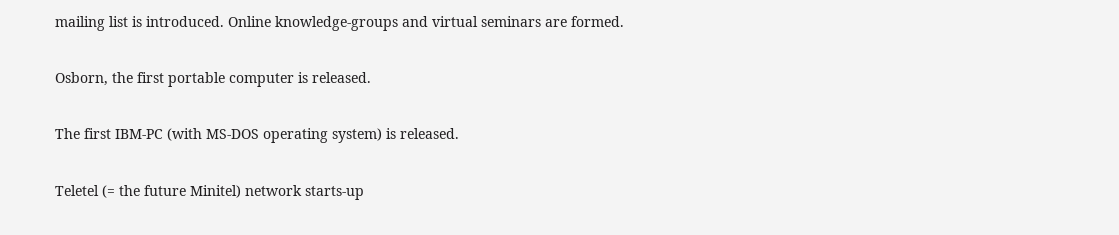mailing list is introduced. Online knowledge-groups and virtual seminars are formed.

Osborn, the first portable computer is released.

The first IBM-PC (with MS-DOS operating system) is released.

Teletel (= the future Minitel) network starts-up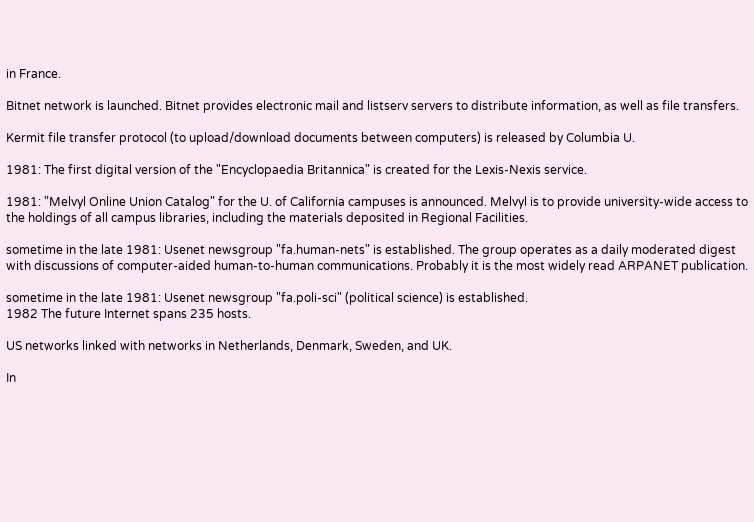in France.

Bitnet network is launched. Bitnet provides electronic mail and listserv servers to distribute information, as well as file transfers.

Kermit file transfer protocol (to upload/download documents between computers) is released by Columbia U.

1981: The first digital version of the "Encyclopaedia Britannica" is created for the Lexis-Nexis service.

1981: "Melvyl Online Union Catalog" for the U. of California campuses is announced. Melvyl is to provide university-wide access to the holdings of all campus libraries, including the materials deposited in Regional Facilities.

sometime in the late 1981: Usenet newsgroup "fa.human-nets" is established. The group operates as a daily moderated digest with discussions of computer-aided human-to-human communications. Probably it is the most widely read ARPANET publication.

sometime in the late 1981: Usenet newsgroup "fa.poli-sci" (political science) is established.
1982 The future Internet spans 235 hosts.

US networks linked with networks in Netherlands, Denmark, Sweden, and UK.

In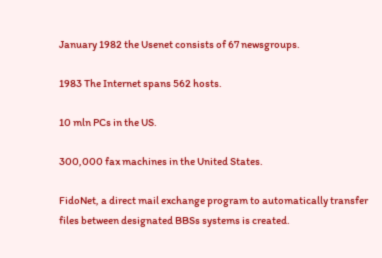January 1982 the Usenet consists of 67 newsgroups.

1983 The Internet spans 562 hosts.

10 mln PCs in the US.

300,000 fax machines in the United States.

FidoNet, a direct mail exchange program to automatically transfer files between designated BBSs systems is created.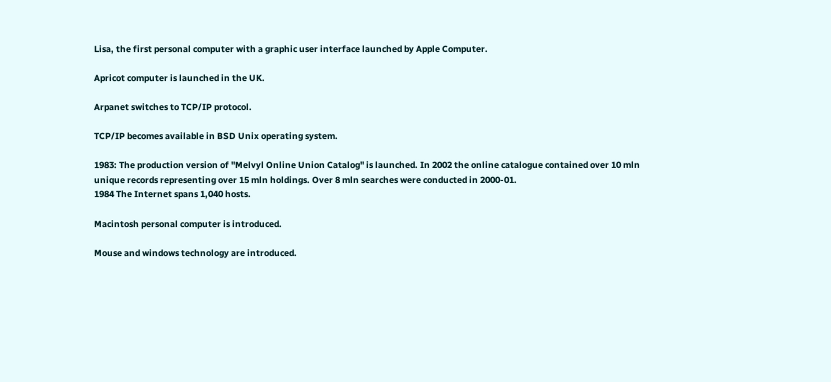Lisa, the first personal computer with a graphic user interface launched by Apple Computer.

Apricot computer is launched in the UK.

Arpanet switches to TCP/IP protocol.

TCP/IP becomes available in BSD Unix operating system.

1983: The production version of "Melvyl Online Union Catalog" is launched. In 2002 the online catalogue contained over 10 mln unique records representing over 15 mln holdings. Over 8 mln searches were conducted in 2000-01.
1984 The Internet spans 1,040 hosts.

Macintosh personal computer is introduced.

Mouse and windows technology are introduced.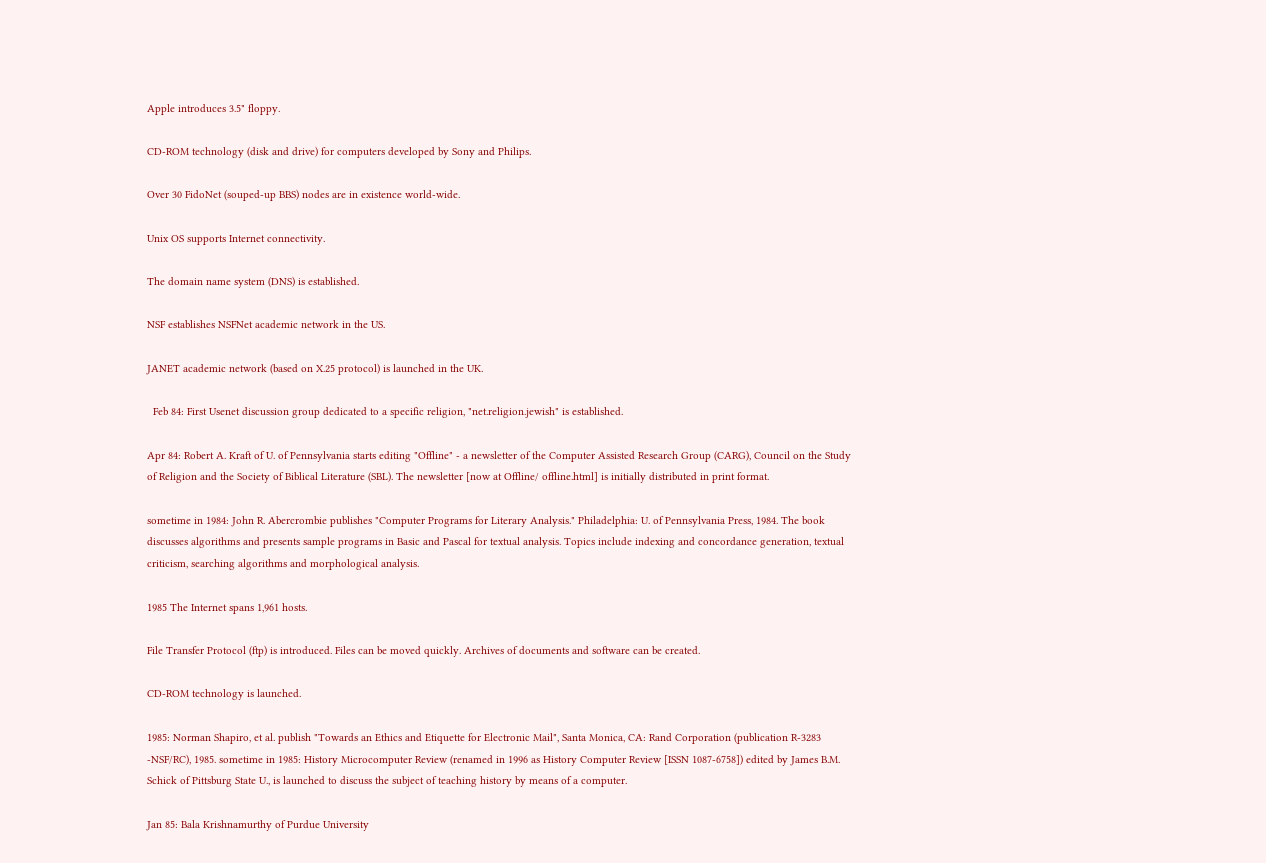Apple introduces 3.5" floppy.

CD-ROM technology (disk and drive) for computers developed by Sony and Philips.

Over 30 FidoNet (souped-up BBS) nodes are in existence world-wide.

Unix OS supports Internet connectivity.

The domain name system (DNS) is established.

NSF establishes NSFNet academic network in the US.

JANET academic network (based on X.25 protocol) is launched in the UK.

  Feb 84: First Usenet discussion group dedicated to a specific religion, "net.religion.jewish" is established.

Apr 84: Robert A. Kraft of U. of Pennsylvania starts editing "Offline" - a newsletter of the Computer Assisted Research Group (CARG), Council on the Study of Religion and the Society of Biblical Literature (SBL). The newsletter [now at Offline/ offline.html] is initially distributed in print format.

sometime in 1984: John R. Abercrombie publishes "Computer Programs for Literary Analysis." Philadelphia: U. of Pennsylvania Press, 1984. The book discusses algorithms and presents sample programs in Basic and Pascal for textual analysis. Topics include indexing and concordance generation, textual criticism, searching algorithms and morphological analysis.

1985 The Internet spans 1,961 hosts.

File Transfer Protocol (ftp) is introduced. Files can be moved quickly. Archives of documents and software can be created.

CD-ROM technology is launched.

1985: Norman Shapiro, et al. publish "Towards an Ethics and Etiquette for Electronic Mail", Santa Monica, CA: Rand Corporation (publication R-3283 -NSF/RC), 1985. sometime in 1985: History Microcomputer Review (renamed in 1996 as History Computer Review [ISSN 1087-6758]) edited by James B.M. Schick of Pittsburg State U., is launched to discuss the subject of teaching history by means of a computer.

Jan 85: Bala Krishnamurthy of Purdue University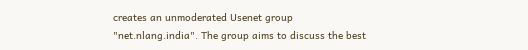creates an unmoderated Usenet group "net.nlang.india". The group aims to discuss the best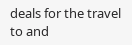deals for the travel to and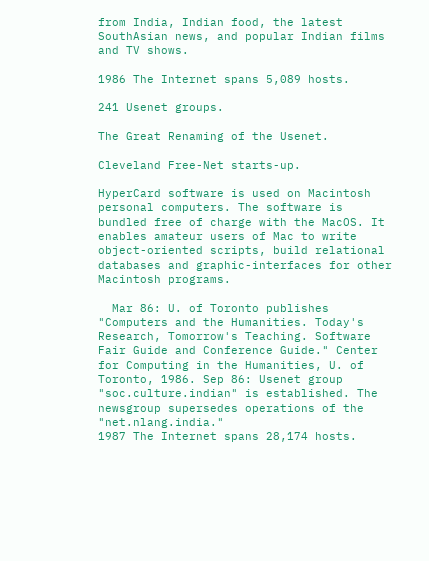from India, Indian food, the latest SouthAsian news, and popular Indian films and TV shows.

1986 The Internet spans 5,089 hosts.

241 Usenet groups.

The Great Renaming of the Usenet.

Cleveland Free-Net starts-up.

HyperCard software is used on Macintosh personal computers. The software is bundled free of charge with the MacOS. It enables amateur users of Mac to write object-oriented scripts, build relational databases and graphic-interfaces for other Macintosh programs.

  Mar 86: U. of Toronto publishes "Computers and the Humanities. Today's Research, Tomorrow's Teaching. Software Fair Guide and Conference Guide." Center for Computing in the Humanities, U. of Toronto, 1986. Sep 86: Usenet group "soc.culture.indian" is established. The newsgroup supersedes operations of the "net.nlang.india."
1987 The Internet spans 28,174 hosts.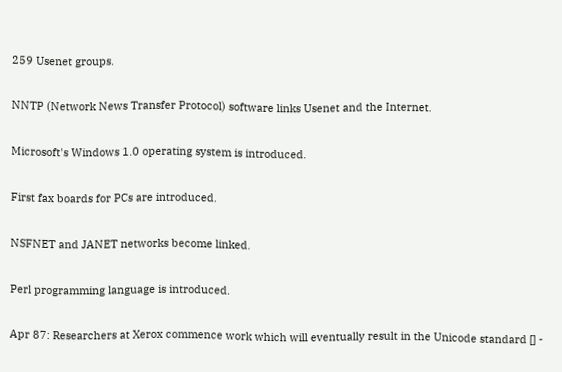259 Usenet groups.

NNTP (Network News Transfer Protocol) software links Usenet and the Internet.

Microsoft's Windows 1.0 operating system is introduced.

First fax boards for PCs are introduced.

NSFNET and JANET networks become linked.

Perl programming language is introduced.

Apr 87: Researchers at Xerox commence work which will eventually result in the Unicode standard [] -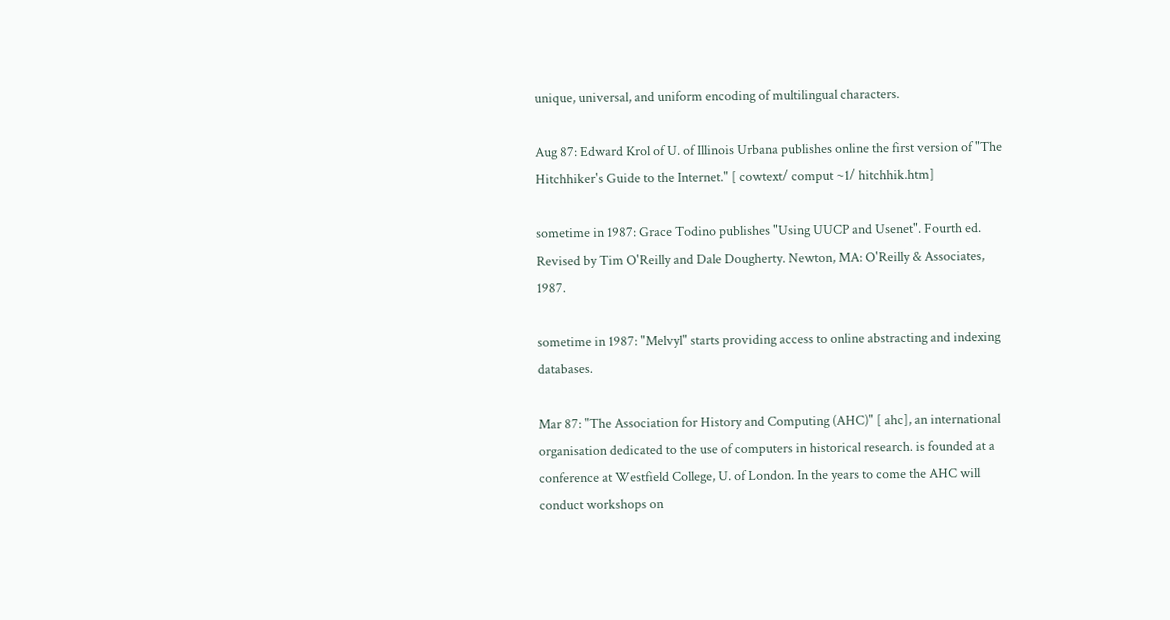unique, universal, and uniform encoding of multilingual characters.

Aug 87: Edward Krol of U. of Illinois Urbana publishes online the first version of "The Hitchhiker's Guide to the Internet." [ cowtext/ comput ~1/ hitchhik.htm]

sometime in 1987: Grace Todino publishes "Using UUCP and Usenet". Fourth ed. Revised by Tim O'Reilly and Dale Dougherty. Newton, MA: O'Reilly & Associates, 1987.

sometime in 1987: "Melvyl" starts providing access to online abstracting and indexing databases.

Mar 87: "The Association for History and Computing (AHC)" [ ahc], an international organisation dedicated to the use of computers in historical research. is founded at a conference at Westfield College, U. of London. In the years to come the AHC will conduct workshops on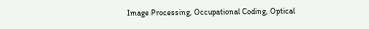Image Processing, Occupational Coding, Optical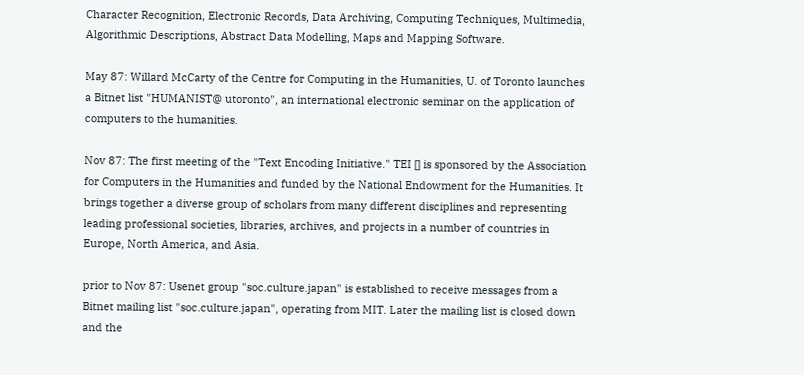Character Recognition, Electronic Records, Data Archiving, Computing Techniques, Multimedia, Algorithmic Descriptions, Abstract Data Modelling, Maps and Mapping Software.

May 87: Willard McCarty of the Centre for Computing in the Humanities, U. of Toronto launches a Bitnet list "HUMANIST@ utoronto", an international electronic seminar on the application of computers to the humanities.

Nov 87: The first meeting of the "Text Encoding Initiative." TEI [] is sponsored by the Association for Computers in the Humanities and funded by the National Endowment for the Humanities. It brings together a diverse group of scholars from many different disciplines and representing leading professional societies, libraries, archives, and projects in a number of countries in Europe, North America, and Asia.

prior to Nov 87: Usenet group "soc.culture.japan" is established to receive messages from a Bitnet mailing list "soc.culture.japan", operating from MIT. Later the mailing list is closed down and the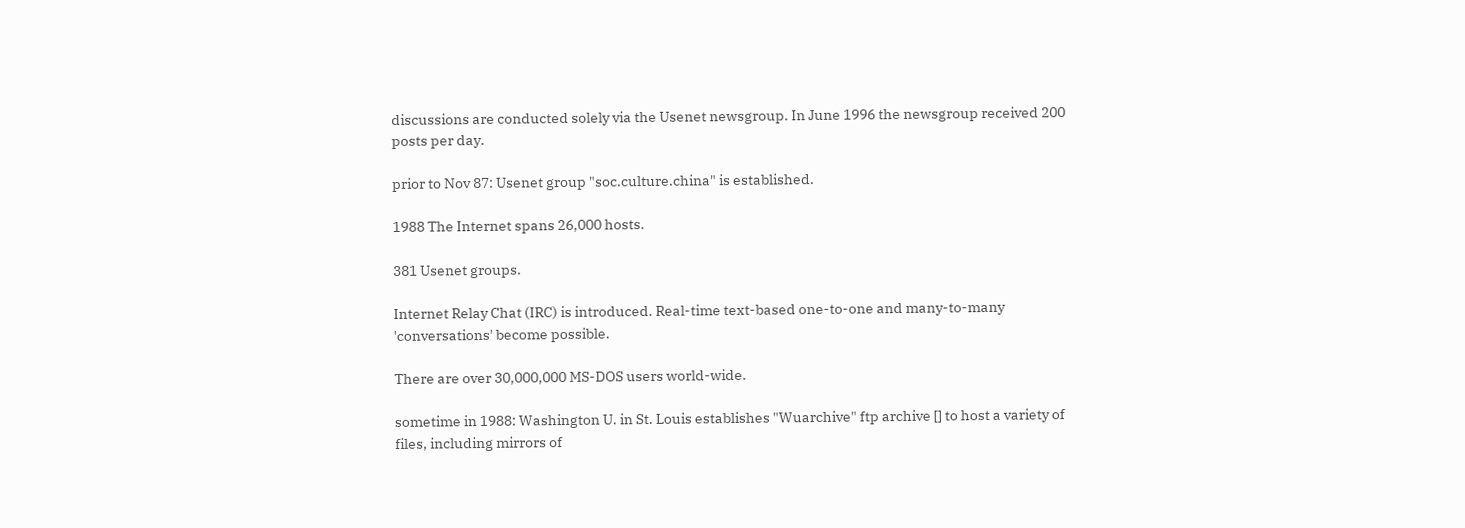discussions are conducted solely via the Usenet newsgroup. In June 1996 the newsgroup received 200 posts per day.

prior to Nov 87: Usenet group "soc.culture.china" is established.

1988 The Internet spans 26,000 hosts.

381 Usenet groups.

Internet Relay Chat (IRC) is introduced. Real-time text-based one-to-one and many-to-many 'conversations' become possible.

There are over 30,000,000 MS-DOS users world-wide.

sometime in 1988: Washington U. in St. Louis establishes "Wuarchive" ftp archive [] to host a variety of files, including mirrors of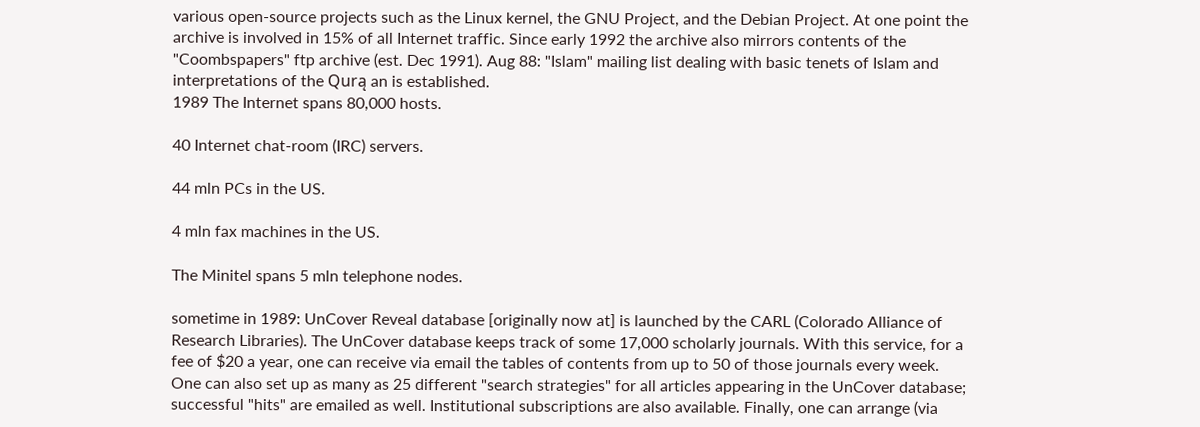various open-source projects such as the Linux kernel, the GNU Project, and the Debian Project. At one point the archive is involved in 15% of all Internet traffic. Since early 1992 the archive also mirrors contents of the "Coombspapers" ftp archive (est. Dec 1991). Aug 88: "Islam" mailing list dealing with basic tenets of Islam and interpretations of the Qurą an is established.
1989 The Internet spans 80,000 hosts.

40 Internet chat-room (IRC) servers.

44 mln PCs in the US.

4 mln fax machines in the US.

The Minitel spans 5 mln telephone nodes.

sometime in 1989: UnCover Reveal database [originally now at] is launched by the CARL (Colorado Alliance of Research Libraries). The UnCover database keeps track of some 17,000 scholarly journals. With this service, for a fee of $20 a year, one can receive via email the tables of contents from up to 50 of those journals every week. One can also set up as many as 25 different "search strategies" for all articles appearing in the UnCover database; successful "hits" are emailed as well. Institutional subscriptions are also available. Finally, one can arrange (via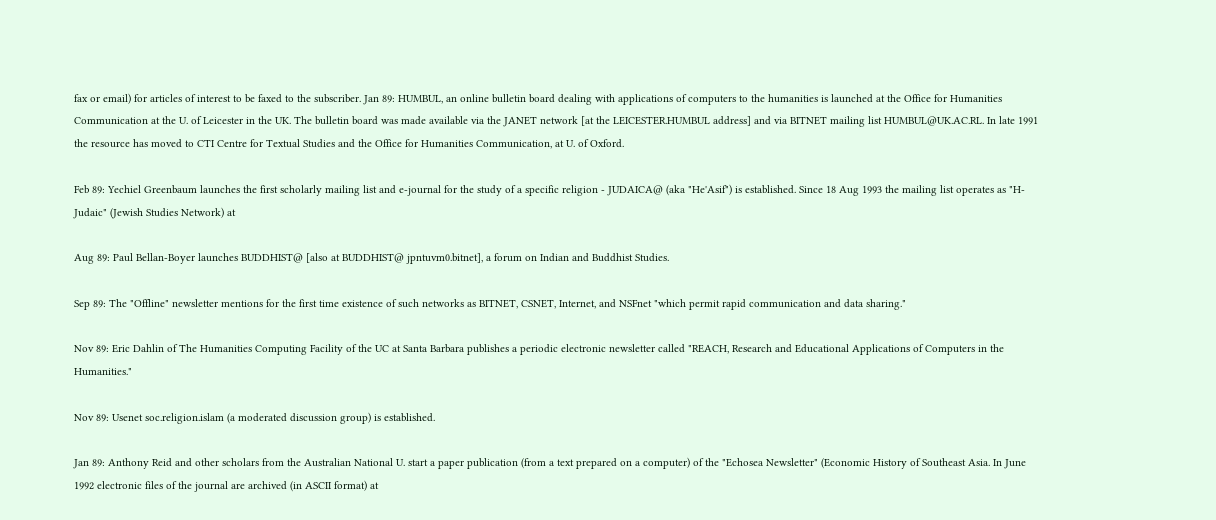fax or email) for articles of interest to be faxed to the subscriber. Jan 89: HUMBUL, an online bulletin board dealing with applications of computers to the humanities is launched at the Office for Humanities Communication at the U. of Leicester in the UK. The bulletin board was made available via the JANET network [at the LEICESTER.HUMBUL address] and via BITNET mailing list HUMBUL@UK.AC.RL. In late 1991 the resource has moved to CTI Centre for Textual Studies and the Office for Humanities Communication, at U. of Oxford.

Feb 89: Yechiel Greenbaum launches the first scholarly mailing list and e-journal for the study of a specific religion - JUDAICA@ (aka "He'Asif") is established. Since 18 Aug 1993 the mailing list operates as "H-Judaic" (Jewish Studies Network) at

Aug 89: Paul Bellan-Boyer launches BUDDHIST@ [also at BUDDHIST@ jpntuvm0.bitnet], a forum on Indian and Buddhist Studies.

Sep 89: The "Offline" newsletter mentions for the first time existence of such networks as BITNET, CSNET, Internet, and NSFnet "which permit rapid communication and data sharing."

Nov 89: Eric Dahlin of The Humanities Computing Facility of the UC at Santa Barbara publishes a periodic electronic newsletter called "REACH, Research and Educational Applications of Computers in the Humanities."

Nov 89: Usenet soc.religion.islam (a moderated discussion group) is established.

Jan 89: Anthony Reid and other scholars from the Australian National U. start a paper publication (from a text prepared on a computer) of the "Echosea Newsletter" (Economic History of Southeast Asia. In June 1992 electronic files of the journal are archived (in ASCII format) at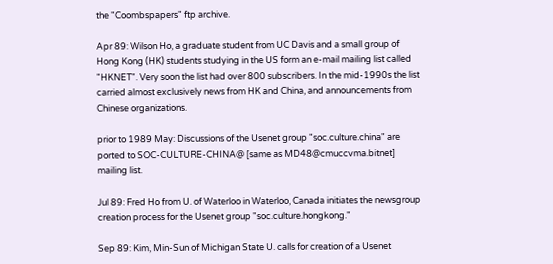the "Coombspapers" ftp archive.

Apr 89: Wilson Ho, a graduate student from UC Davis and a small group of Hong Kong (HK) students studying in the US form an e-mail mailing list called "HKNET". Very soon the list had over 800 subscribers. In the mid-1990s the list carried almost exclusively news from HK and China, and announcements from Chinese organizations.

prior to 1989 May: Discussions of the Usenet group "soc.culture.china" are ported to SOC-CULTURE-CHINA@ [same as MD48@cmuccvma.bitnet] mailing list.

Jul 89: Fred Ho from U. of Waterloo in Waterloo, Canada initiates the newsgroup creation process for the Usenet group "soc.culture.hongkong."

Sep 89: Kim, Min-Sun of Michigan State U. calls for creation of a Usenet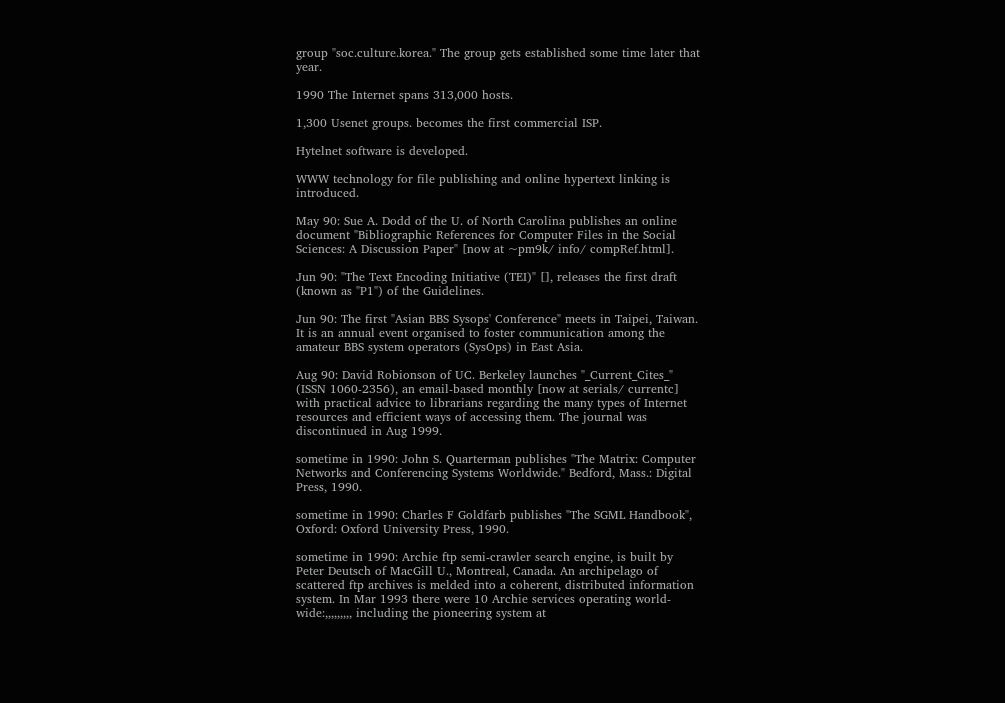group "soc.culture.korea." The group gets established some time later that year.

1990 The Internet spans 313,000 hosts.

1,300 Usenet groups. becomes the first commercial ISP.

Hytelnet software is developed.

WWW technology for file publishing and online hypertext linking is introduced.

May 90: Sue A. Dodd of the U. of North Carolina publishes an online document "Bibliographic References for Computer Files in the Social Sciences: A Discussion Paper" [now at ~pm9k/ info/ compRef.html].

Jun 90: "The Text Encoding Initiative (TEI)" [], releases the first draft (known as "P1") of the Guidelines.

Jun 90: The first "Asian BBS Sysops' Conference" meets in Taipei, Taiwan. It is an annual event organised to foster communication among the amateur BBS system operators (SysOps) in East Asia.

Aug 90: David Robionson of UC. Berkeley launches "_Current_Cites_" (ISSN 1060-2356), an email-based monthly [now at serials/ currentc] with practical advice to librarians regarding the many types of Internet resources and efficient ways of accessing them. The journal was discontinued in Aug 1999.

sometime in 1990: John S. Quarterman publishes "The Matrix: Computer Networks and Conferencing Systems Worldwide." Bedford, Mass.: Digital Press, 1990.

sometime in 1990: Charles F Goldfarb publishes "The SGML Handbook", Oxford: Oxford University Press, 1990.

sometime in 1990: Archie ftp semi-crawler search engine, is built by Peter Deutsch of MacGill U., Montreal, Canada. An archipelago of scattered ftp archives is melded into a coherent, distributed information system. In Mar 1993 there were 10 Archie services operating world-wide:,,,,,,,,, including the pioneering system at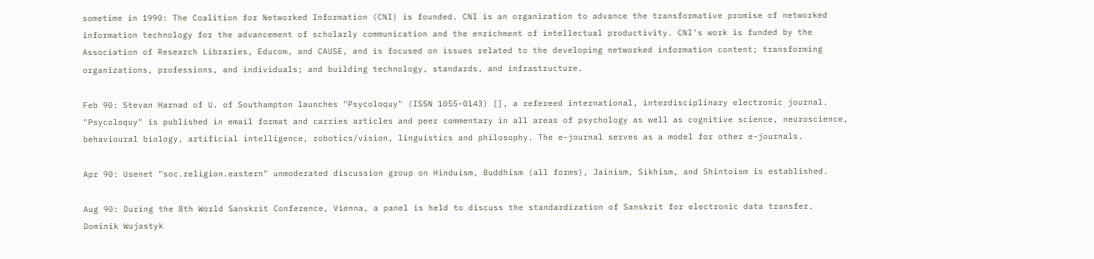sometime in 1990: The Coalition for Networked Information (CNI) is founded. CNI is an organization to advance the transformative promise of networked information technology for the advancement of scholarly communication and the enrichment of intellectual productivity. CNI's work is funded by the Association of Research Libraries, Educom, and CAUSE, and is focused on issues related to the developing networked information content; transforming organizations, professions, and individuals; and building technology, standards, and infrastructure.

Feb 90: Stevan Harnad of U. of Southampton launches "Psycoloquy" (ISSN 1055-0143) [], a refereed international, interdisciplinary electronic journal. "Psycoloquy" is published in email format and carries articles and peer commentary in all areas of psychology as well as cognitive science, neuroscience, behavioural biology, artificial intelligence, robotics/vision, linguistics and philosophy. The e-journal serves as a model for other e-journals.

Apr 90: Usenet "soc.religion.eastern" unmoderated discussion group on Hinduism, Buddhism (all forms), Jainism, Sikhism, and Shintoism is established.

Aug 90: During the 8th World Sanskrit Conference, Vienna, a panel is held to discuss the standardization of Sanskrit for electronic data transfer. Dominik Wujastyk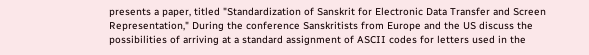presents a paper, titled "Standardization of Sanskrit for Electronic Data Transfer and Screen Representation," During the conference Sanskritists from Europe and the US discuss the possibilities of arriving at a standard assignment of ASCII codes for letters used in the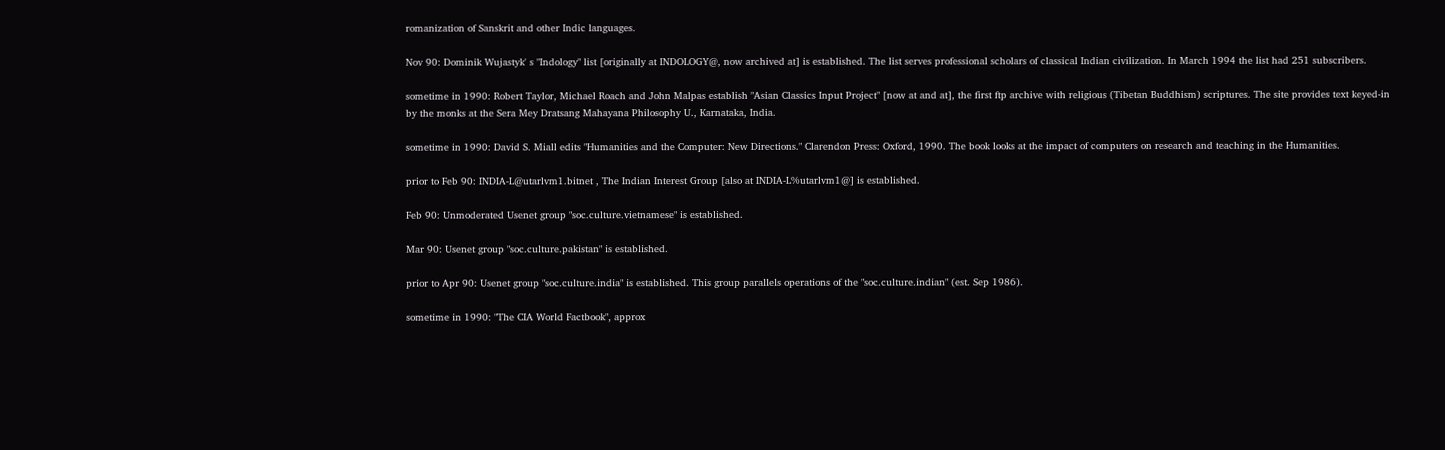romanization of Sanskrit and other Indic languages.

Nov 90: Dominik Wujastyk' s "Indology" list [originally at INDOLOGY@, now archived at] is established. The list serves professional scholars of classical Indian civilization. In March 1994 the list had 251 subscribers.

sometime in 1990: Robert Taylor, Michael Roach and John Malpas establish "Asian Classics Input Project" [now at and at], the first ftp archive with religious (Tibetan Buddhism) scriptures. The site provides text keyed-in by the monks at the Sera Mey Dratsang Mahayana Philosophy U., Karnataka, India.

sometime in 1990: David S. Miall edits "Humanities and the Computer: New Directions." Clarendon Press: Oxford, 1990. The book looks at the impact of computers on research and teaching in the Humanities.

prior to Feb 90: INDIA-L@utarlvm1.bitnet , The Indian Interest Group [also at INDIA-L%utarlvm1@] is established.

Feb 90: Unmoderated Usenet group "soc.culture.vietnamese" is established.

Mar 90: Usenet group "soc.culture.pakistan" is established.

prior to Apr 90: Usenet group "soc.culture.india" is established. This group parallels operations of the "soc.culture.indian" (est. Sep 1986).

sometime in 1990: "The CIA World Factbook", approx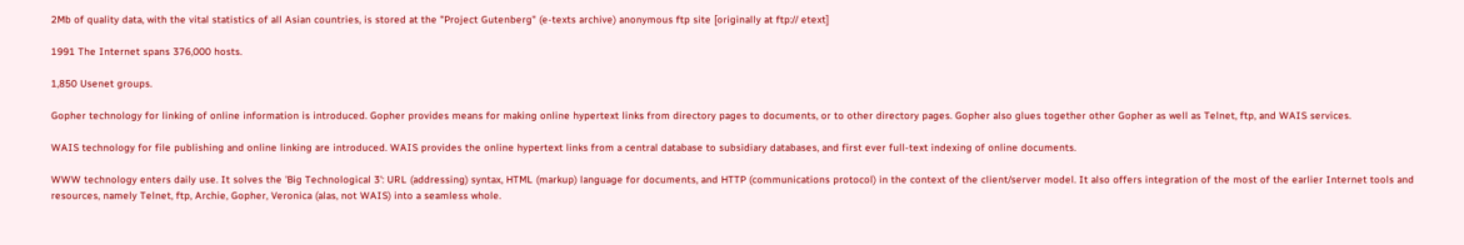2Mb of quality data, with the vital statistics of all Asian countries, is stored at the "Project Gutenberg" (e-texts archive) anonymous ftp site [originally at ftp:// etext]

1991 The Internet spans 376,000 hosts.

1,850 Usenet groups.

Gopher technology for linking of online information is introduced. Gopher provides means for making online hypertext links from directory pages to documents, or to other directory pages. Gopher also glues together other Gopher as well as Telnet, ftp, and WAIS services.

WAIS technology for file publishing and online linking are introduced. WAIS provides the online hypertext links from a central database to subsidiary databases, and first ever full-text indexing of online documents.

WWW technology enters daily use. It solves the 'Big Technological 3': URL (addressing) syntax, HTML (markup) language for documents, and HTTP (communications protocol) in the context of the client/server model. It also offers integration of the most of the earlier Internet tools and resources, namely Telnet, ftp, Archie, Gopher, Veronica (alas, not WAIS) into a seamless whole.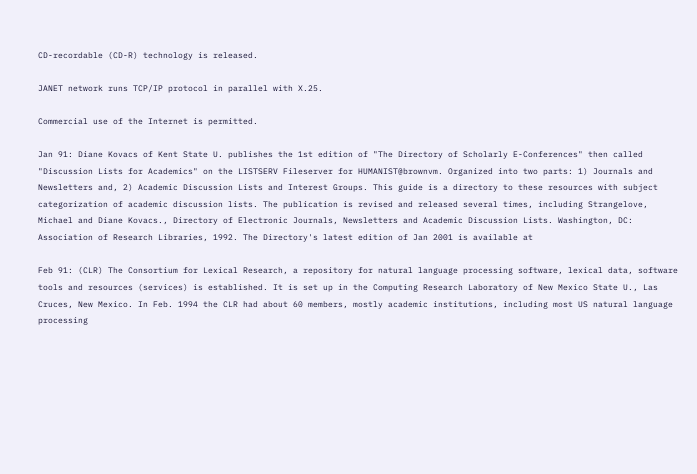CD-recordable (CD-R) technology is released.

JANET network runs TCP/IP protocol in parallel with X.25.

Commercial use of the Internet is permitted.

Jan 91: Diane Kovacs of Kent State U. publishes the 1st edition of "The Directory of Scholarly E-Conferences" then called "Discussion Lists for Academics" on the LISTSERV Fileserver for HUMANIST@brownvm. Organized into two parts: 1) Journals and Newsletters and, 2) Academic Discussion Lists and Interest Groups. This guide is a directory to these resources with subject categorization of academic discussion lists. The publication is revised and released several times, including Strangelove, Michael and Diane Kovacs., Directory of Electronic Journals, Newsletters and Academic Discussion Lists. Washington, DC: Association of Research Libraries, 1992. The Directory's latest edition of Jan 2001 is available at

Feb 91: (CLR) The Consortium for Lexical Research, a repository for natural language processing software, lexical data, software tools and resources (services) is established. It is set up in the Computing Research Laboratory of New Mexico State U., Las Cruces, New Mexico. In Feb. 1994 the CLR had about 60 members, mostly academic institutions, including most US natural language processing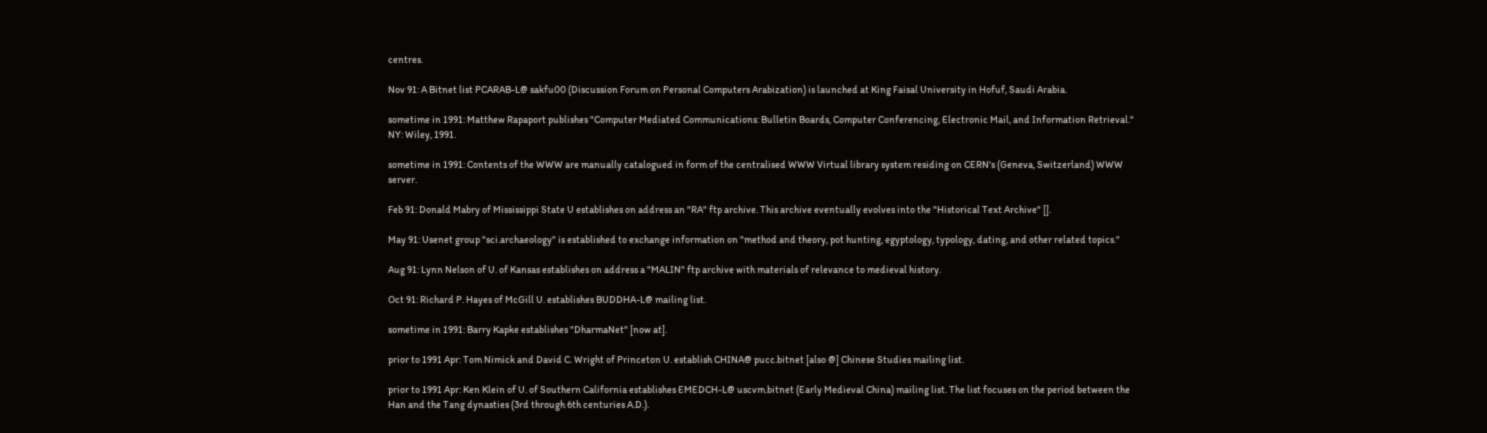centres.

Nov 91: A Bitnet list PCARAB-L@ sakfu00 (Discussion Forum on Personal Computers Arabization) is launched at King Faisal University in Hofuf, Saudi Arabia.

sometime in 1991: Matthew Rapaport publishes "Computer Mediated Communications: Bulletin Boards, Computer Conferencing, Electronic Mail, and Information Retrieval." NY: Wiley, 1991.

sometime in 1991: Contents of the WWW are manually catalogued in form of the centralised WWW Virtual library system residing on CERN's (Geneva, Switzerland) WWW server.

Feb 91: Donald Mabry of Mississippi State U establishes on address an "RA" ftp archive. This archive eventually evolves into the "Historical Text Archive" [].

May 91: Usenet group "sci.archaeology" is established to exchange information on "method and theory, pot hunting, egyptology, typology, dating, and other related topics."

Aug 91: Lynn Nelson of U. of Kansas establishes on address a "MALIN" ftp archive with materials of relevance to medieval history.

Oct 91: Richard P. Hayes of McGill U. establishes BUDDHA-L@ mailing list.

sometime in 1991: Barry Kapke establishes "DharmaNet" [now at].

prior to 1991 Apr: Tom Nimick and David C. Wright of Princeton U. establish CHINA@ pucc.bitnet [also @] Chinese Studies mailing list.

prior to 1991 Apr: Ken Klein of U. of Southern California establishes EMEDCH-L@ uscvm.bitnet (Early Medieval China) mailing list. The list focuses on the period between the Han and the Tang dynasties (3rd through 6th centuries A.D.).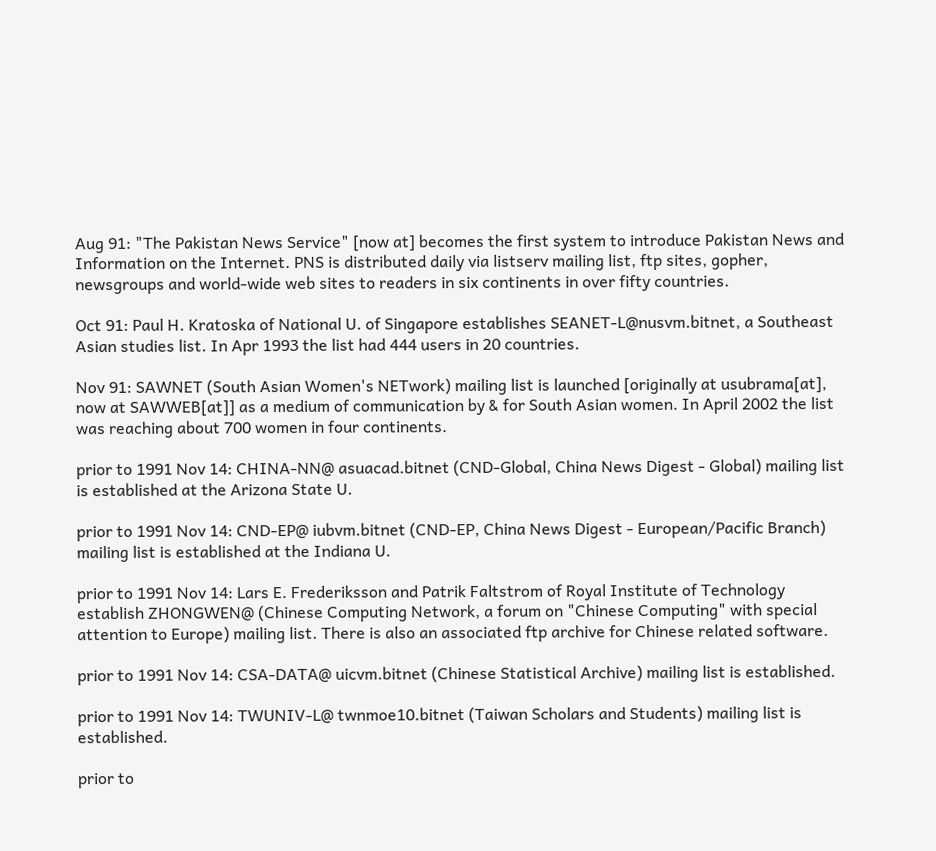Aug 91: "The Pakistan News Service" [now at] becomes the first system to introduce Pakistan News and Information on the Internet. PNS is distributed daily via listserv mailing list, ftp sites, gopher, newsgroups and world-wide web sites to readers in six continents in over fifty countries.

Oct 91: Paul H. Kratoska of National U. of Singapore establishes SEANET-L@nusvm.bitnet, a Southeast Asian studies list. In Apr 1993 the list had 444 users in 20 countries.

Nov 91: SAWNET (South Asian Women's NETwork) mailing list is launched [originally at usubrama[at], now at SAWWEB[at]] as a medium of communication by & for South Asian women. In April 2002 the list was reaching about 700 women in four continents.

prior to 1991 Nov 14: CHINA-NN@ asuacad.bitnet (CND-Global, China News Digest - Global) mailing list is established at the Arizona State U.

prior to 1991 Nov 14: CND-EP@ iubvm.bitnet (CND-EP, China News Digest - European/Pacific Branch) mailing list is established at the Indiana U.

prior to 1991 Nov 14: Lars E. Frederiksson and Patrik Faltstrom of Royal Institute of Technology establish ZHONGWEN@ (Chinese Computing Network, a forum on "Chinese Computing" with special attention to Europe) mailing list. There is also an associated ftp archive for Chinese related software.

prior to 1991 Nov 14: CSA-DATA@ uicvm.bitnet (Chinese Statistical Archive) mailing list is established.

prior to 1991 Nov 14: TWUNIV-L@ twnmoe10.bitnet (Taiwan Scholars and Students) mailing list is established.

prior to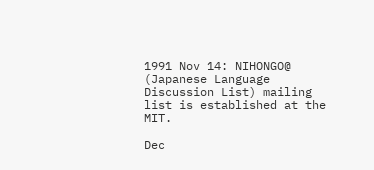1991 Nov 14: NIHONGO@ (Japanese Language Discussion List) mailing list is established at the MIT.

Dec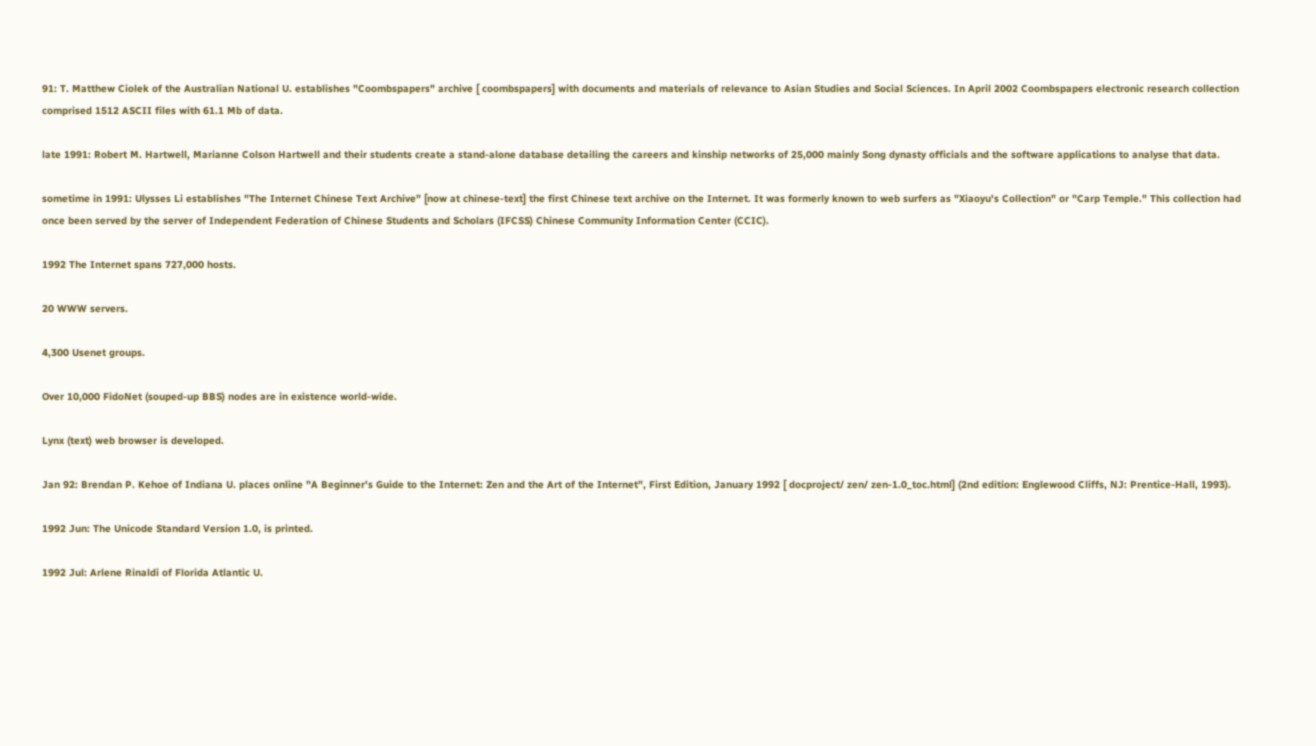91: T. Matthew Ciolek of the Australian National U. establishes "Coombspapers" archive [ coombspapers] with documents and materials of relevance to Asian Studies and Social Sciences. In April 2002 Coombspapers electronic research collection comprised 1512 ASCII files with 61.1 Mb of data.

late 1991: Robert M. Hartwell, Marianne Colson Hartwell and their students create a stand-alone database detailing the careers and kinship networks of 25,000 mainly Song dynasty officials and the software applications to analyse that data.

sometime in 1991: Ulysses Li establishes "The Internet Chinese Text Archive" [now at chinese-text] the first Chinese text archive on the Internet. It was formerly known to web surfers as "Xiaoyu's Collection" or "Carp Temple." This collection had once been served by the server of Independent Federation of Chinese Students and Scholars (IFCSS) Chinese Community Information Center (CCIC).

1992 The Internet spans 727,000 hosts.

20 WWW servers.

4,300 Usenet groups.

Over 10,000 FidoNet (souped-up BBS) nodes are in existence world-wide.

Lynx (text) web browser is developed.

Jan 92: Brendan P. Kehoe of Indiana U. places online "A Beginner's Guide to the Internet: Zen and the Art of the Internet", First Edition, January 1992 [ docproject/ zen/ zen-1.0_toc.html] (2nd edition: Englewood Cliffs, NJ: Prentice-Hall, 1993).

1992 Jun: The Unicode Standard Version 1.0, is printed.

1992 Jul: Arlene Rinaldi of Florida Atlantic U.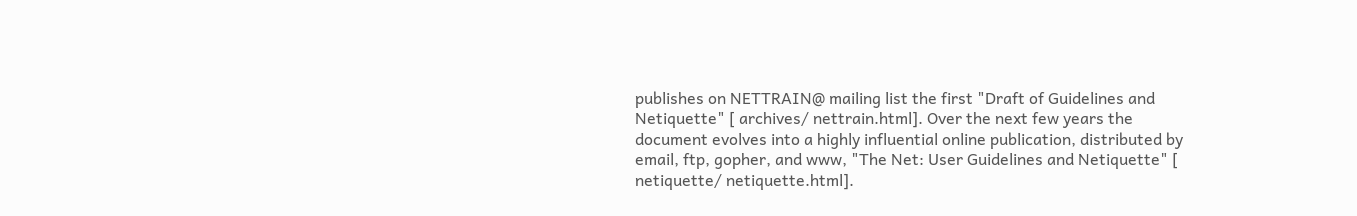publishes on NETTRAIN@ mailing list the first "Draft of Guidelines and Netiquette" [ archives/ nettrain.html]. Over the next few years the document evolves into a highly influential online publication, distributed by email, ftp, gopher, and www, "The Net: User Guidelines and Netiquette" [ netiquette/ netiquette.html].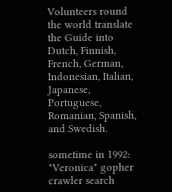Volunteers round the world translate the Guide into Dutch, Finnish, French, German, Indonesian, Italian, Japanese, Portuguese, Romanian, Spanish, and Swedish.

sometime in 1992: "Veronica" gopher crawler search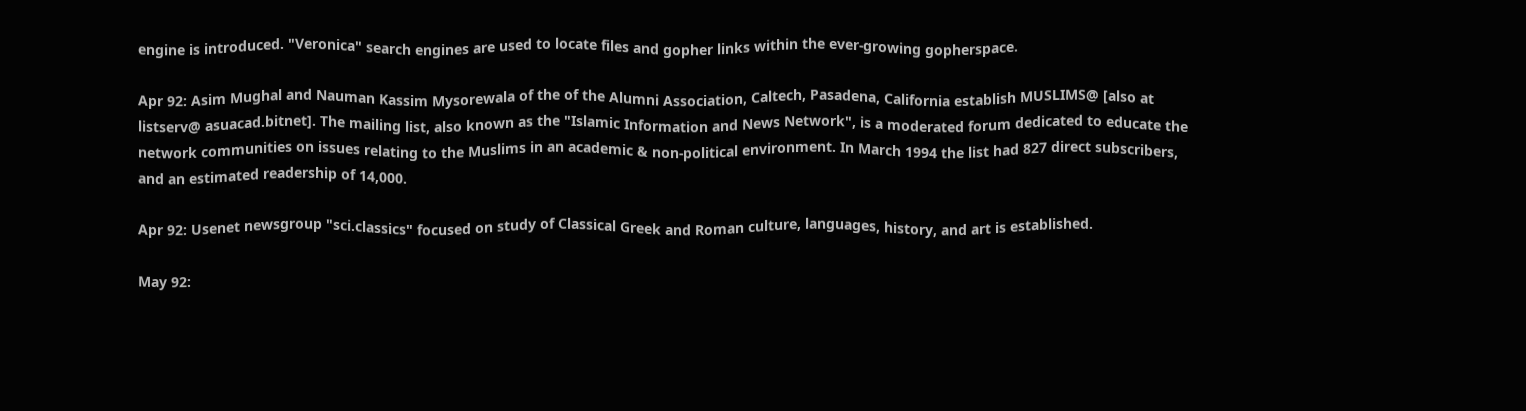engine is introduced. "Veronica" search engines are used to locate files and gopher links within the ever-growing gopherspace.

Apr 92: Asim Mughal and Nauman Kassim Mysorewala of the of the Alumni Association, Caltech, Pasadena, California establish MUSLIMS@ [also at listserv@ asuacad.bitnet]. The mailing list, also known as the "Islamic Information and News Network", is a moderated forum dedicated to educate the network communities on issues relating to the Muslims in an academic & non-political environment. In March 1994 the list had 827 direct subscribers, and an estimated readership of 14,000.

Apr 92: Usenet newsgroup "sci.classics" focused on study of Classical Greek and Roman culture, languages, history, and art is established.

May 92: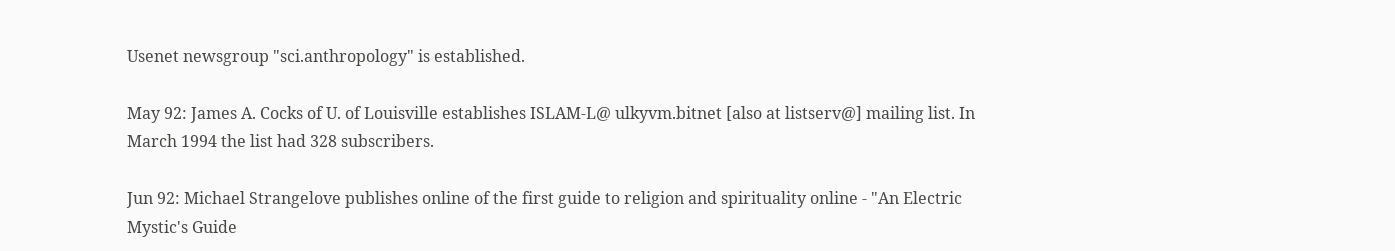Usenet newsgroup "sci.anthropology" is established.

May 92: James A. Cocks of U. of Louisville establishes ISLAM-L@ ulkyvm.bitnet [also at listserv@] mailing list. In March 1994 the list had 328 subscribers.

Jun 92: Michael Strangelove publishes online of the first guide to religion and spirituality online - "An Electric Mystic's Guide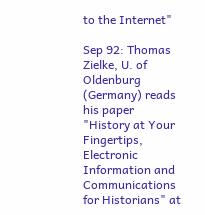to the Internet"

Sep 92: Thomas Zielke, U. of Oldenburg (Germany) reads his paper "History at Your Fingertips, Electronic Information and Communications for Historians" at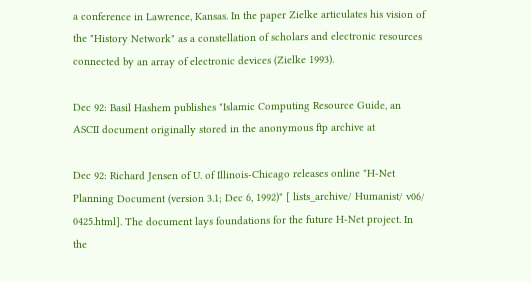a conference in Lawrence, Kansas. In the paper Zielke articulates his vision of the "History Network" as a constellation of scholars and electronic resources connected by an array of electronic devices (Zielke 1993).

Dec 92: Basil Hashem publishes "Islamic Computing Resource Guide, an ASCII document originally stored in the anonymous ftp archive at

Dec 92: Richard Jensen of U. of Illinois-Chicago releases online "H-Net Planning Document (version 3.1; Dec 6, 1992)" [ lists_archive/ Humanist/ v06/ 0425.html]. The document lays foundations for the future H-Net project. In the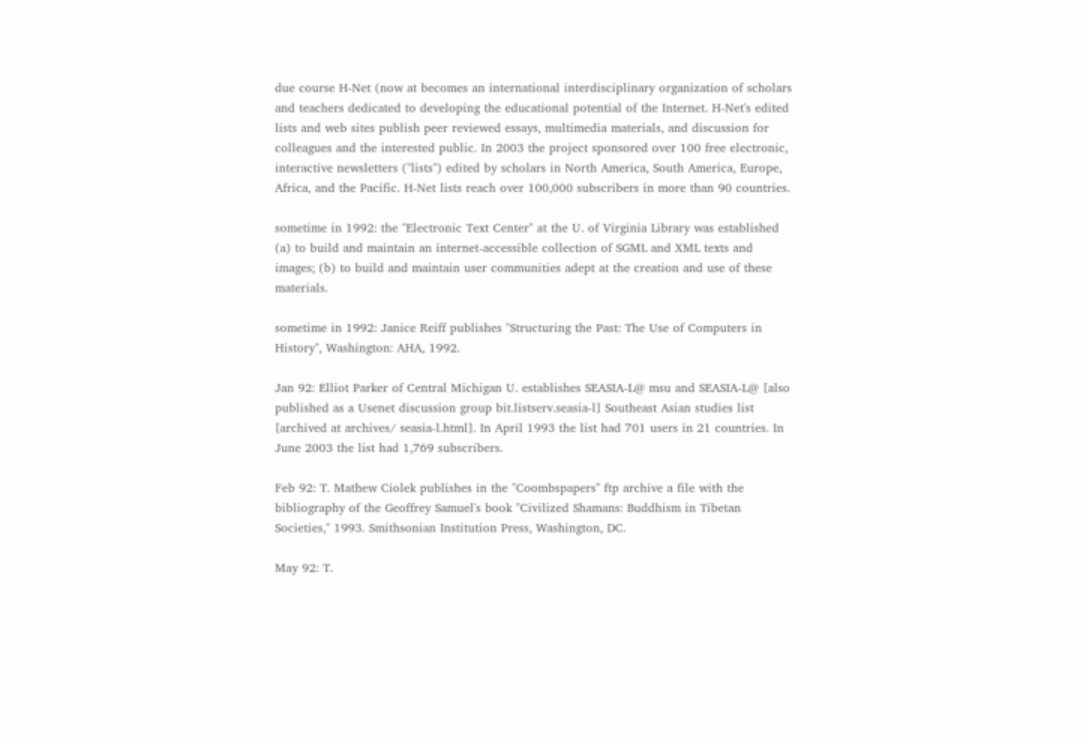due course H-Net (now at becomes an international interdisciplinary organization of scholars and teachers dedicated to developing the educational potential of the Internet. H-Net's edited lists and web sites publish peer reviewed essays, multimedia materials, and discussion for colleagues and the interested public. In 2003 the project sponsored over 100 free electronic, interactive newsletters ("lists") edited by scholars in North America, South America, Europe, Africa, and the Pacific. H-Net lists reach over 100,000 subscribers in more than 90 countries.

sometime in 1992: the "Electronic Text Center" at the U. of Virginia Library was established (a) to build and maintain an internet-accessible collection of SGML and XML texts and images; (b) to build and maintain user communities adept at the creation and use of these materials.

sometime in 1992: Janice Reiff publishes "Structuring the Past: The Use of Computers in History", Washington: AHA, 1992.

Jan 92: Elliot Parker of Central Michigan U. establishes SEASIA-L@ msu and SEASIA-L@ [also published as a Usenet discussion group bit.listserv.seasia-l] Southeast Asian studies list [archived at archives/ seasia-l.html]. In April 1993 the list had 701 users in 21 countries. In June 2003 the list had 1,769 subscribers.

Feb 92: T. Mathew Ciolek publishes in the "Coombspapers" ftp archive a file with the bibliography of the Geoffrey Samuel's book "Civilized Shamans: Buddhism in Tibetan Societies," 1993. Smithsonian Institution Press, Washington, DC.

May 92: T.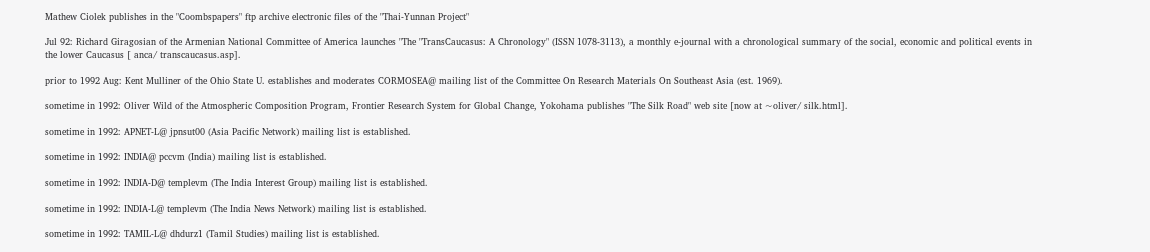Mathew Ciolek publishes in the "Coombspapers" ftp archive electronic files of the "Thai-Yunnan Project"

Jul 92: Richard Giragosian of the Armenian National Committee of America launches "The "TransCaucasus: A Chronology" (ISSN 1078-3113), a monthly e-journal with a chronological summary of the social, economic and political events in the lower Caucasus [ anca/ transcaucasus.asp].

prior to 1992 Aug: Kent Mulliner of the Ohio State U. establishes and moderates CORMOSEA@ mailing list of the Committee On Research Materials On Southeast Asia (est. 1969).

sometime in 1992: Oliver Wild of the Atmospheric Composition Program, Frontier Research System for Global Change, Yokohama publishes "The Silk Road" web site [now at ~oliver/ silk.html].

sometime in 1992: APNET-L@ jpnsut00 (Asia Pacific Network) mailing list is established.

sometime in 1992: INDIA@ pccvm (India) mailing list is established.

sometime in 1992: INDIA-D@ templevm (The India Interest Group) mailing list is established.

sometime in 1992: INDIA-L@ templevm (The India News Network) mailing list is established.

sometime in 1992: TAMIL-L@ dhdurz1 (Tamil Studies) mailing list is established.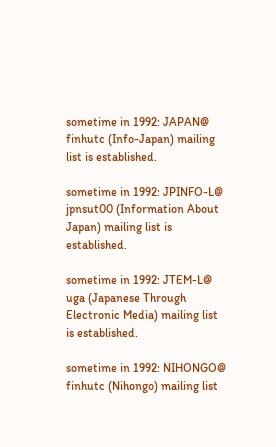sometime in 1992: JAPAN@ finhutc (Info-Japan) mailing list is established.

sometime in 1992: JPINFO-L@ jpnsut00 (Information About Japan) mailing list is established.

sometime in 1992: JTEM-L@ uga (Japanese Through Electronic Media) mailing list is established.

sometime in 1992: NIHONGO@ finhutc (Nihongo) mailing list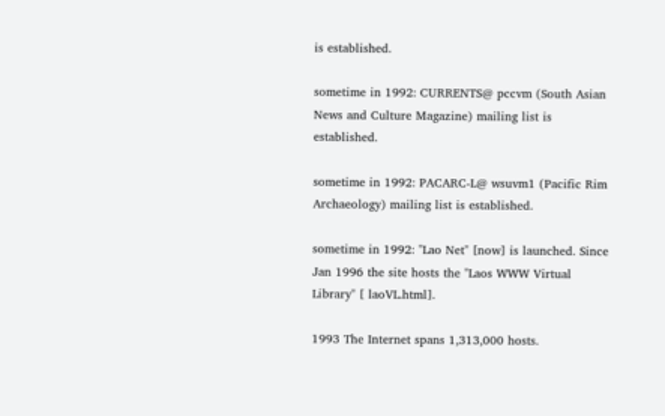is established.

sometime in 1992: CURRENTS@ pccvm (South Asian News and Culture Magazine) mailing list is established.

sometime in 1992: PACARC-L@ wsuvm1 (Pacific Rim Archaeology) mailing list is established.

sometime in 1992: "Lao Net" [now] is launched. Since Jan 1996 the site hosts the "Laos WWW Virtual Library" [ laoVL.html].

1993 The Internet spans 1,313,000 hosts.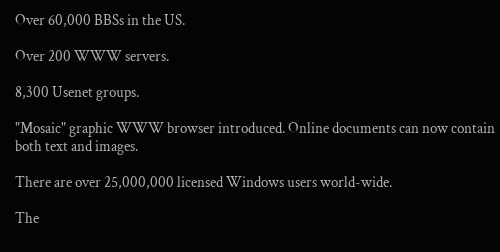Over 60,000 BBSs in the US.

Over 200 WWW servers.

8,300 Usenet groups.

"Mosaic" graphic WWW browser introduced. Online documents can now contain both text and images.

There are over 25,000,000 licensed Windows users world-wide.

The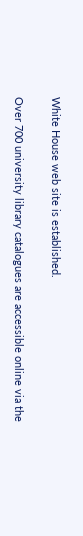White House web site is established.

Over 700 university library catalogues are accessible online via the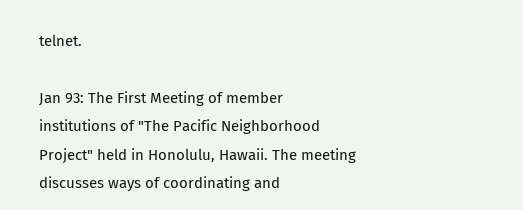telnet.

Jan 93: The First Meeting of member institutions of "The Pacific Neighborhood Project" held in Honolulu, Hawaii. The meeting discusses ways of coordinating and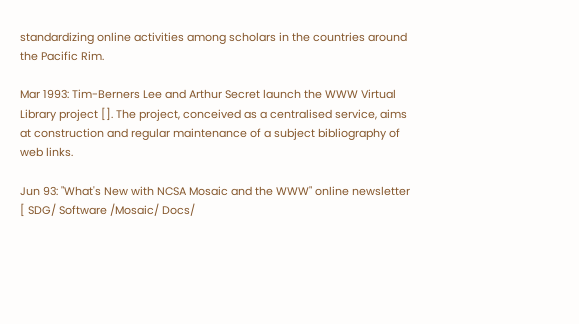standardizing online activities among scholars in the countries around the Pacific Rim.

Mar 1993: Tim-Berners Lee and Arthur Secret launch the WWW Virtual Library project []. The project, conceived as a centralised service, aims at construction and regular maintenance of a subject bibliography of web links.

Jun 93: "What's New with NCSA Mosaic and the WWW" online newsletter [ SDG/ Software /Mosaic/ Docs/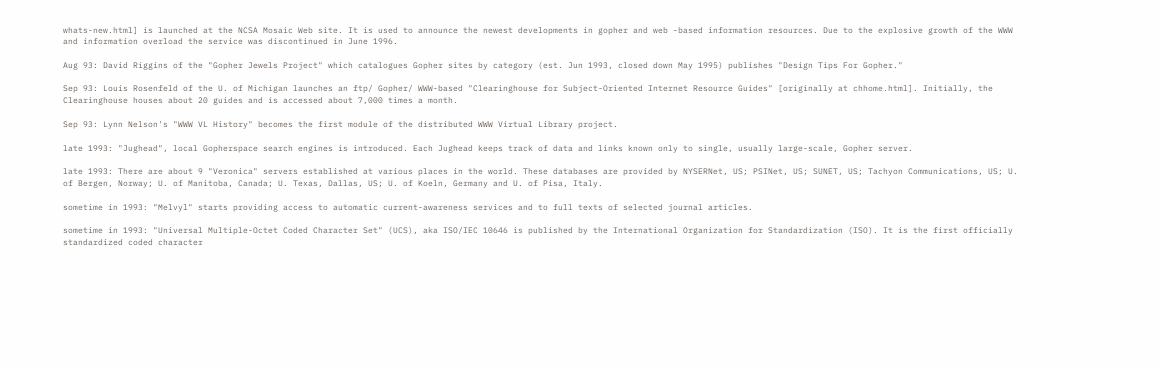whats-new.html] is launched at the NCSA Mosaic Web site. It is used to announce the newest developments in gopher and web -based information resources. Due to the explosive growth of the WWW and information overload the service was discontinued in June 1996.

Aug 93: David Riggins of the "Gopher Jewels Project" which catalogues Gopher sites by category (est. Jun 1993, closed down May 1995) publishes "Design Tips For Gopher."

Sep 93: Louis Rosenfeld of the U. of Michigan launches an ftp/ Gopher/ WWW-based "Clearinghouse for Subject-Oriented Internet Resource Guides" [originally at chhome.html]. Initially, the Clearinghouse houses about 20 guides and is accessed about 7,000 times a month.

Sep 93: Lynn Nelson's "WWW VL History" becomes the first module of the distributed WWW Virtual Library project.

late 1993: "Jughead", local Gopherspace search engines is introduced. Each Jughead keeps track of data and links known only to single, usually large-scale, Gopher server.

late 1993: There are about 9 "Veronica" servers established at various places in the world. These databases are provided by NYSERNet, US; PSINet, US; SUNET, US; Tachyon Communications, US; U. of Bergen, Norway; U. of Manitoba, Canada; U. Texas, Dallas, US; U. of Koeln, Germany and U. of Pisa, Italy.

sometime in 1993: "Melvyl" starts providing access to automatic current-awareness services and to full texts of selected journal articles.

sometime in 1993: "Universal Multiple-Octet Coded Character Set" (UCS), aka ISO/IEC 10646 is published by the International Organization for Standardization (ISO). It is the first officially standardized coded character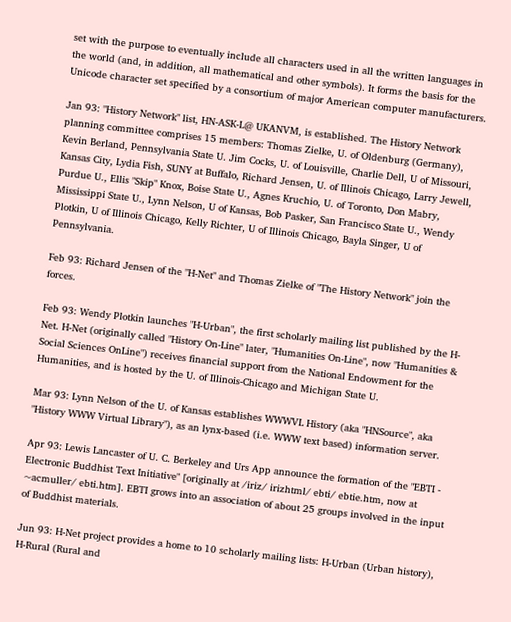set with the purpose to eventually include all characters used in all the written languages in the world (and, in addition, all mathematical and other symbols). It forms the basis for the Unicode character set specified by a consortium of major American computer manufacturers.

Jan 93: "History Network" list, HN-ASK-L@ UKANVM, is established. The History Network planning committee comprises 15 members: Thomas Zielke, U. of Oldenburg (Germany), Kevin Berland, Pennsylvania State U. Jim Cocks, U. of Louisville, Charlie Dell, U of Missouri, Kansas City, Lydia Fish, SUNY at Buffalo, Richard Jensen, U. of Illinois Chicago, Larry Jewell, Purdue U., Ellis "Skip" Knox, Boise State U., Agnes Kruchio, U. of Toronto, Don Mabry, Mississippi State U., Lynn Nelson, U of Kansas, Bob Pasker, San Francisco State U., Wendy Plotkin, U of Illinois Chicago, Kelly Richter, U of Illinois Chicago, Bayla Singer, U of Pennsylvania.

Feb 93: Richard Jensen of the "H-Net" and Thomas Zielke of "The History Network" join the forces.

Feb 93: Wendy Plotkin launches "H-Urban", the first scholarly mailing list published by the H-Net. H-Net (originally called "History On-Line" later, "Humanities On-Line", now "Humanities & Social Sciences OnLine") receives financial support from the National Endowment for the Humanities, and is hosted by the U. of Illinois-Chicago and Michigan State U.

Mar 93: Lynn Nelson of the U. of Kansas establishes WWWVL History (aka "HNSource", aka "History WWW Virtual Library"), as an lynx-based (i.e. WWW text based) information server.

Apr 93: Lewis Lancaster of U. C. Berkeley and Urs App announce the formation of the "EBTI - Electronic Buddhist Text Initiative" [originally at /iriz/ irizhtml/ ebti/ ebtie.htm, now at ~acmuller/ ebti.htm]. EBTI grows into an association of about 25 groups involved in the input of Buddhist materials.

Jun 93: H-Net project provides a home to 10 scholarly mailing lists: H-Urban (Urban history), H-Rural (Rural and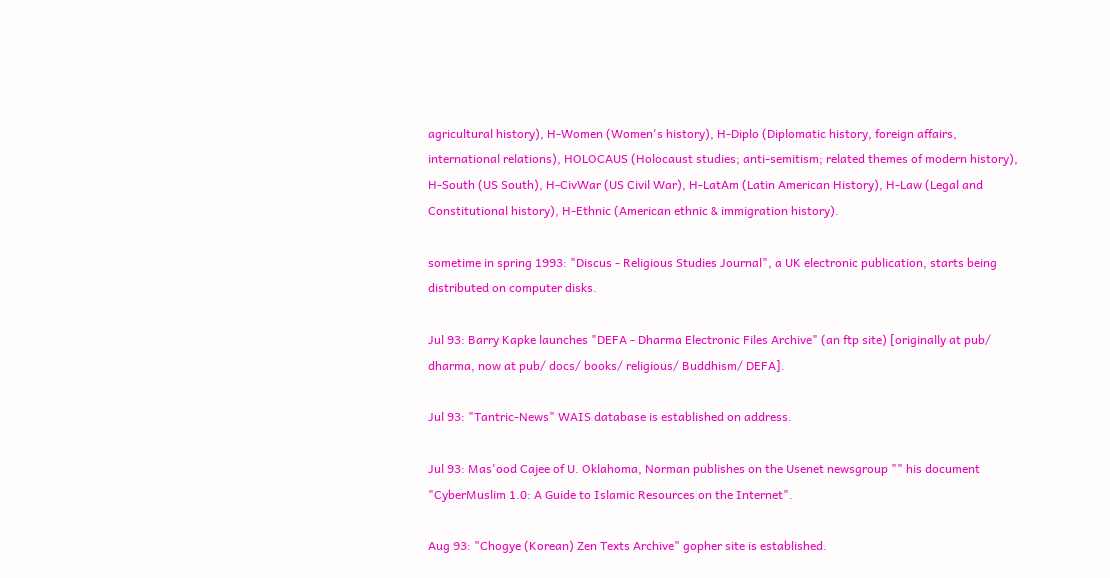agricultural history), H-Women (Women's history), H-Diplo (Diplomatic history, foreign affairs, international relations), HOLOCAUS (Holocaust studies; anti-semitism; related themes of modern history), H-South (US South), H-CivWar (US Civil War), H-LatAm (Latin American History), H-Law (Legal and Constitutional history), H-Ethnic (American ethnic & immigration history).

sometime in spring 1993: "Discus - Religious Studies Journal", a UK electronic publication, starts being distributed on computer disks.

Jul 93: Barry Kapke launches "DEFA - Dharma Electronic Files Archive" (an ftp site) [originally at pub/ dharma, now at pub/ docs/ books/ religious/ Buddhism/ DEFA].

Jul 93: "Tantric-News" WAIS database is established on address.

Jul 93: Mas'ood Cajee of U. Oklahoma, Norman publishes on the Usenet newsgroup "" his document "CyberMuslim 1.0: A Guide to Islamic Resources on the Internet".

Aug 93: "Chogye (Korean) Zen Texts Archive" gopher site is established.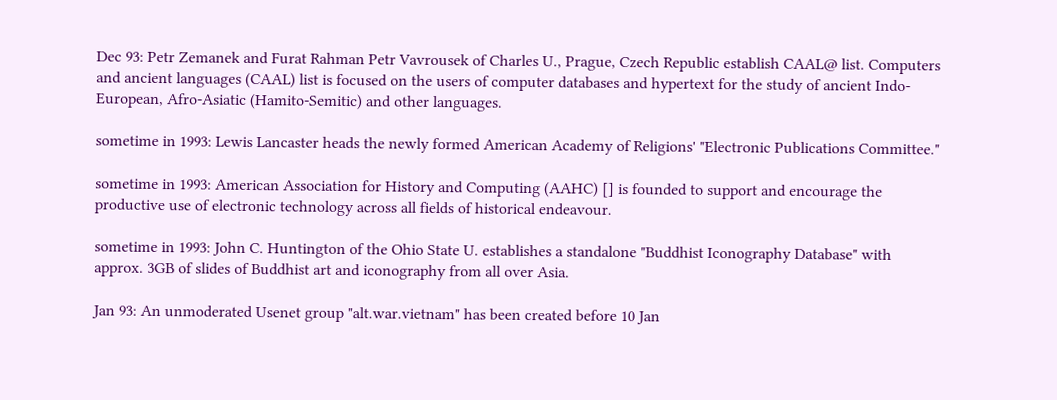Dec 93: Petr Zemanek and Furat Rahman Petr Vavrousek of Charles U., Prague, Czech Republic establish CAAL@ list. Computers and ancient languages (CAAL) list is focused on the users of computer databases and hypertext for the study of ancient Indo-European, Afro-Asiatic (Hamito-Semitic) and other languages.

sometime in 1993: Lewis Lancaster heads the newly formed American Academy of Religions' "Electronic Publications Committee."

sometime in 1993: American Association for History and Computing (AAHC) [] is founded to support and encourage the productive use of electronic technology across all fields of historical endeavour.

sometime in 1993: John C. Huntington of the Ohio State U. establishes a standalone "Buddhist Iconography Database" with approx. 3GB of slides of Buddhist art and iconography from all over Asia.

Jan 93: An unmoderated Usenet group "alt.war.vietnam" has been created before 10 Jan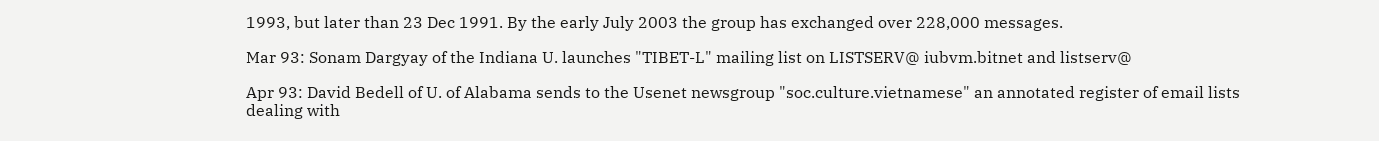1993, but later than 23 Dec 1991. By the early July 2003 the group has exchanged over 228,000 messages.

Mar 93: Sonam Dargyay of the Indiana U. launches "TIBET-L" mailing list on LISTSERV@ iubvm.bitnet and listserv@

Apr 93: David Bedell of U. of Alabama sends to the Usenet newsgroup "soc.culture.vietnamese" an annotated register of email lists dealing with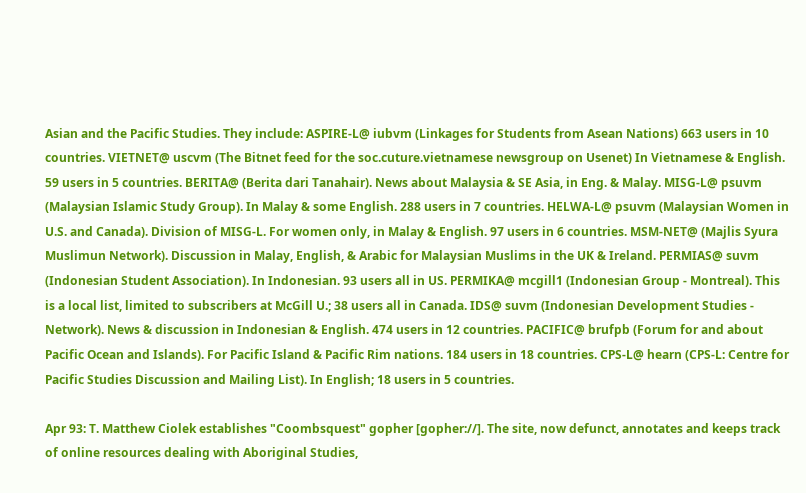Asian and the Pacific Studies. They include: ASPIRE-L@ iubvm (Linkages for Students from Asean Nations) 663 users in 10 countries. VIETNET@ uscvm (The Bitnet feed for the soc.cuture.vietnamese newsgroup on Usenet) In Vietnamese & English. 59 users in 5 countries. BERITA@ (Berita dari Tanahair). News about Malaysia & SE Asia, in Eng. & Malay. MISG-L@ psuvm (Malaysian Islamic Study Group). In Malay & some English. 288 users in 7 countries. HELWA-L@ psuvm (Malaysian Women in U.S. and Canada). Division of MISG-L. For women only, in Malay & English. 97 users in 6 countries. MSM-NET@ (Majlis Syura Muslimun Network). Discussion in Malay, English, & Arabic for Malaysian Muslims in the UK & Ireland. PERMIAS@ suvm (Indonesian Student Association). In Indonesian. 93 users all in US. PERMIKA@ mcgill1 (Indonesian Group - Montreal). This is a local list, limited to subscribers at McGill U.; 38 users all in Canada. IDS@ suvm (Indonesian Development Studies - Network). News & discussion in Indonesian & English. 474 users in 12 countries. PACIFIC@ brufpb (Forum for and about Pacific Ocean and Islands). For Pacific Island & Pacific Rim nations. 184 users in 18 countries. CPS-L@ hearn (CPS-L: Centre for Pacific Studies Discussion and Mailing List). In English; 18 users in 5 countries.

Apr 93: T. Matthew Ciolek establishes "Coombsquest" gopher [gopher://]. The site, now defunct, annotates and keeps track of online resources dealing with Aboriginal Studies,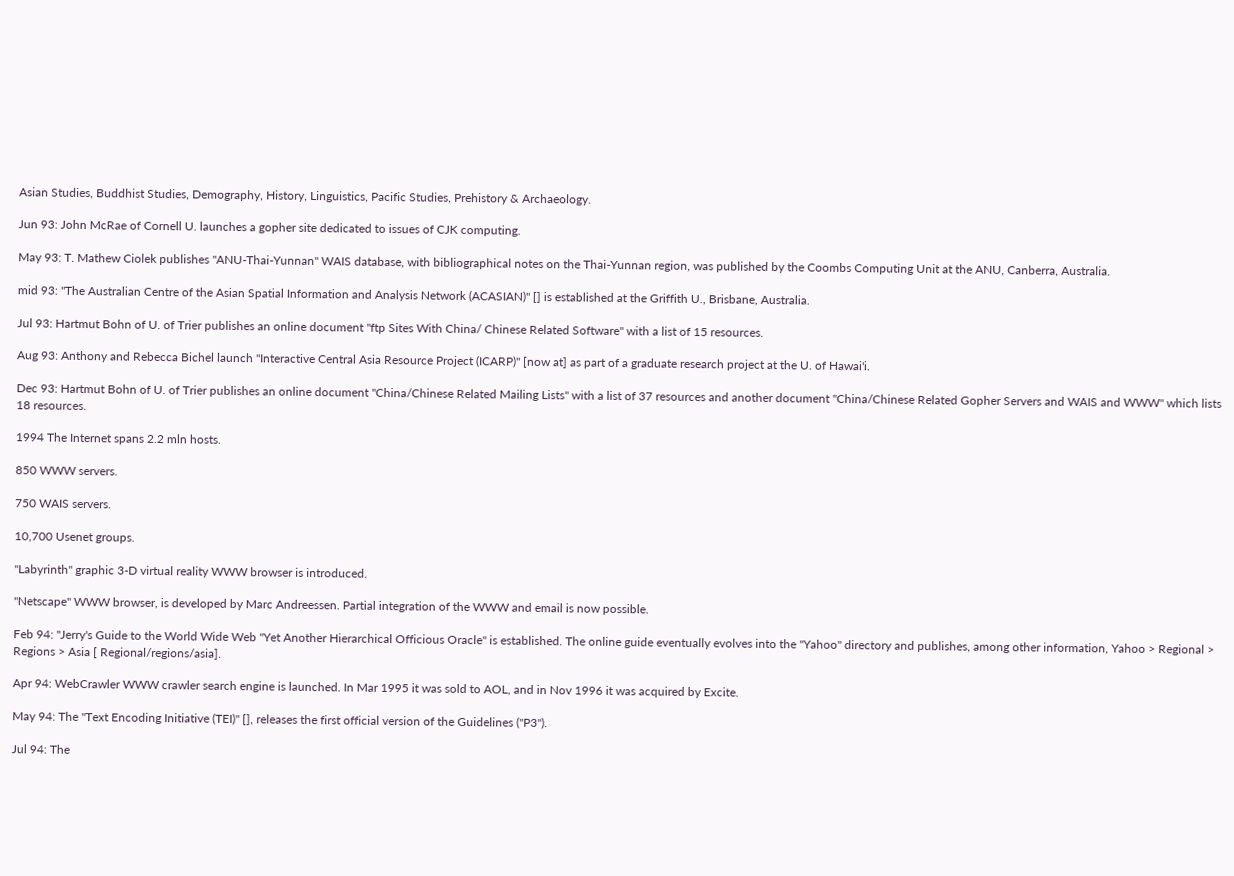Asian Studies, Buddhist Studies, Demography, History, Linguistics, Pacific Studies, Prehistory & Archaeology.

Jun 93: John McRae of Cornell U. launches a gopher site dedicated to issues of CJK computing.

May 93: T. Mathew Ciolek publishes "ANU-Thai-Yunnan" WAIS database, with bibliographical notes on the Thai-Yunnan region, was published by the Coombs Computing Unit at the ANU, Canberra, Australia.

mid 93: "The Australian Centre of the Asian Spatial Information and Analysis Network (ACASIAN)" [] is established at the Griffith U., Brisbane, Australia.

Jul 93: Hartmut Bohn of U. of Trier publishes an online document "ftp Sites With China/ Chinese Related Software" with a list of 15 resources.

Aug 93: Anthony and Rebecca Bichel launch "Interactive Central Asia Resource Project (ICARP)" [now at] as part of a graduate research project at the U. of Hawai'i.

Dec 93: Hartmut Bohn of U. of Trier publishes an online document "China/Chinese Related Mailing Lists" with a list of 37 resources and another document "China/Chinese Related Gopher Servers and WAIS and WWW" which lists 18 resources.

1994 The Internet spans 2.2 mln hosts.

850 WWW servers.

750 WAIS servers.

10,700 Usenet groups.

"Labyrinth" graphic 3-D virtual reality WWW browser is introduced.

"Netscape" WWW browser, is developed by Marc Andreessen. Partial integration of the WWW and email is now possible.

Feb 94: "Jerry's Guide to the World Wide Web "Yet Another Hierarchical Officious Oracle" is established. The online guide eventually evolves into the "Yahoo" directory and publishes, among other information, Yahoo > Regional > Regions > Asia [ Regional/regions/asia].

Apr 94: WebCrawler WWW crawler search engine is launched. In Mar 1995 it was sold to AOL, and in Nov 1996 it was acquired by Excite.

May 94: The "Text Encoding Initiative (TEI)" [], releases the first official version of the Guidelines ("P3").

Jul 94: The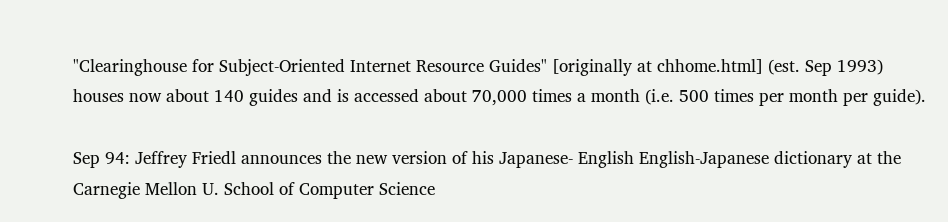"Clearinghouse for Subject-Oriented Internet Resource Guides" [originally at chhome.html] (est. Sep 1993) houses now about 140 guides and is accessed about 70,000 times a month (i.e. 500 times per month per guide).

Sep 94: Jeffrey Friedl announces the new version of his Japanese- English English-Japanese dictionary at the Carnegie Mellon U. School of Computer Science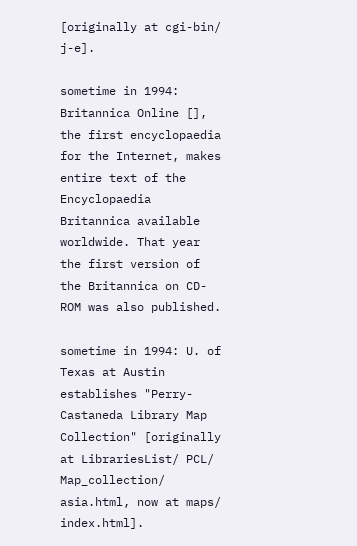[originally at cgi-bin/ j-e].

sometime in 1994: Britannica Online [], the first encyclopaedia for the Internet, makes entire text of the Encyclopaedia Britannica available worldwide. That year the first version of the Britannica on CD-ROM was also published.

sometime in 1994: U. of Texas at Austin establishes "Perry-Castaneda Library Map Collection" [originally at LibrariesList/ PCL/ Map_collection/ asia.html, now at maps/ index.html].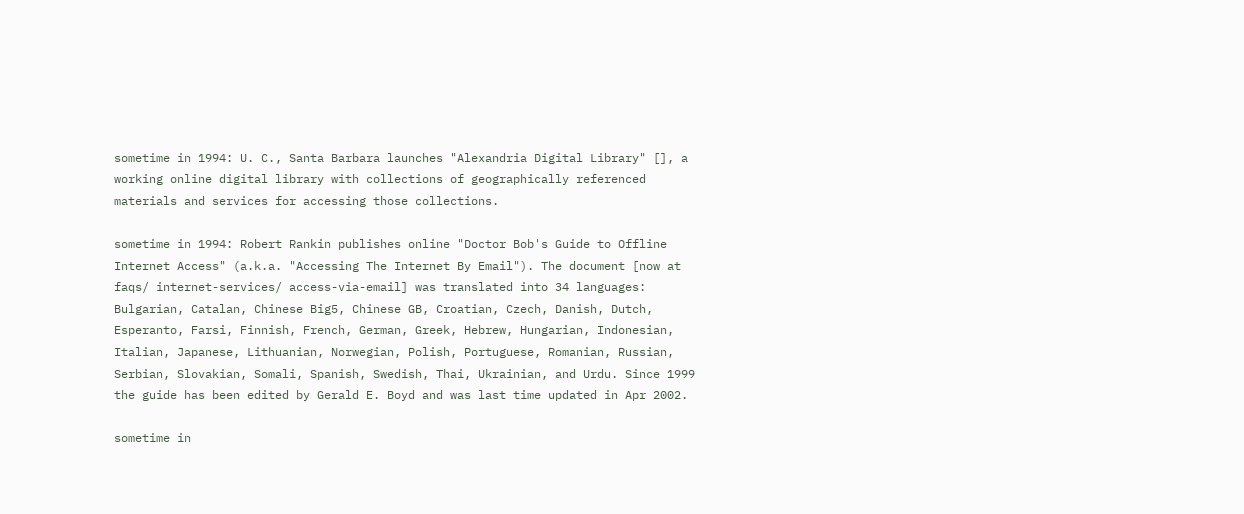sometime in 1994: U. C., Santa Barbara launches "Alexandria Digital Library" [], a working online digital library with collections of geographically referenced materials and services for accessing those collections.

sometime in 1994: Robert Rankin publishes online "Doctor Bob's Guide to Offline Internet Access" (a.k.a. "Accessing The Internet By Email"). The document [now at faqs/ internet-services/ access-via-email] was translated into 34 languages: Bulgarian, Catalan, Chinese Big5, Chinese GB, Croatian, Czech, Danish, Dutch, Esperanto, Farsi, Finnish, French, German, Greek, Hebrew, Hungarian, Indonesian, Italian, Japanese, Lithuanian, Norwegian, Polish, Portuguese, Romanian, Russian, Serbian, Slovakian, Somali, Spanish, Swedish, Thai, Ukrainian, and Urdu. Since 1999 the guide has been edited by Gerald E. Boyd and was last time updated in Apr 2002.

sometime in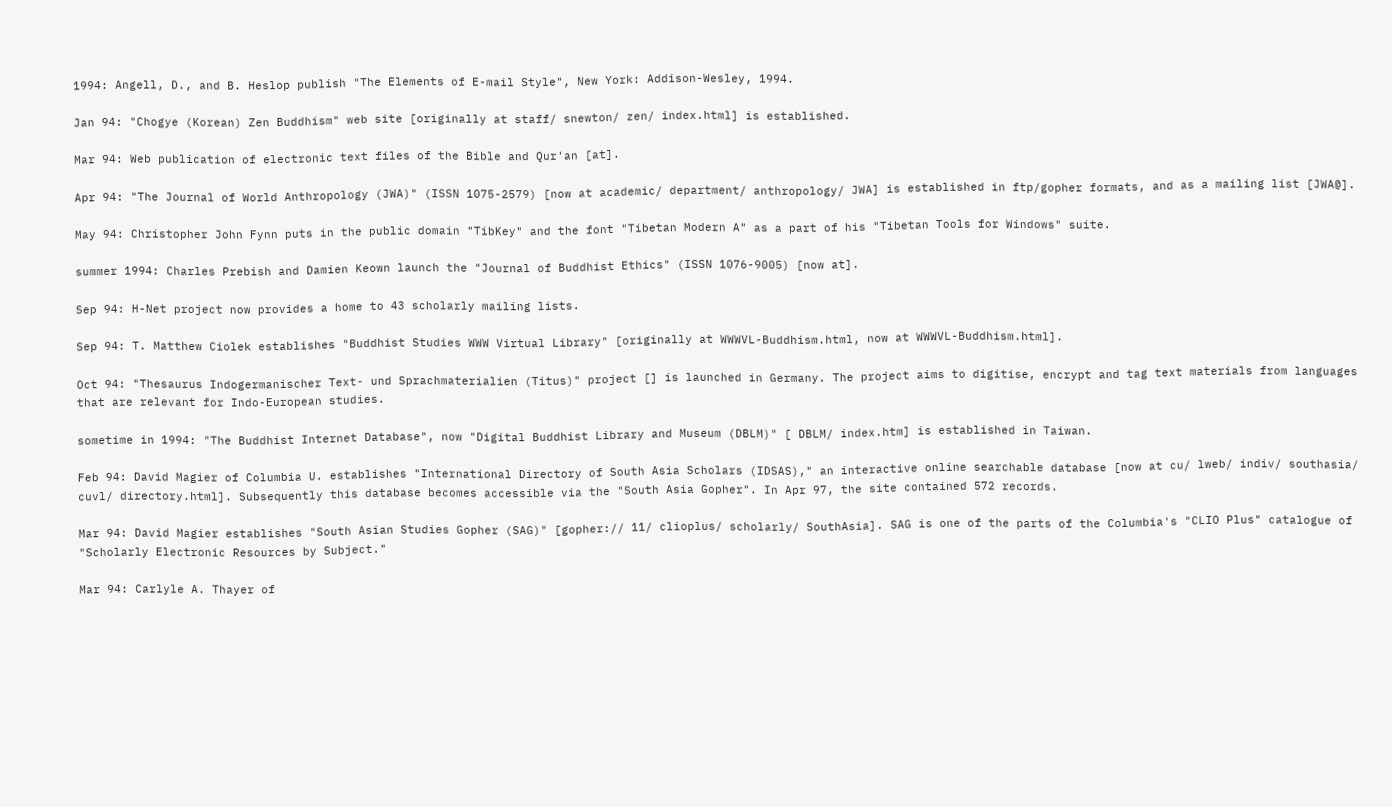1994: Angell, D., and B. Heslop publish "The Elements of E-mail Style", New York: Addison-Wesley, 1994.

Jan 94: "Chogye (Korean) Zen Buddhism" web site [originally at staff/ snewton/ zen/ index.html] is established.

Mar 94: Web publication of electronic text files of the Bible and Qur'an [at].

Apr 94: "The Journal of World Anthropology (JWA)" (ISSN 1075-2579) [now at academic/ department/ anthropology/ JWA] is established in ftp/gopher formats, and as a mailing list [JWA@].

May 94: Christopher John Fynn puts in the public domain "TibKey" and the font "Tibetan Modern A" as a part of his "Tibetan Tools for Windows" suite.

summer 1994: Charles Prebish and Damien Keown launch the "Journal of Buddhist Ethics" (ISSN 1076-9005) [now at].

Sep 94: H-Net project now provides a home to 43 scholarly mailing lists.

Sep 94: T. Matthew Ciolek establishes "Buddhist Studies WWW Virtual Library" [originally at WWWVL-Buddhism.html, now at WWWVL-Buddhism.html].

Oct 94: "Thesaurus Indogermanischer Text- und Sprachmaterialien (Titus)" project [] is launched in Germany. The project aims to digitise, encrypt and tag text materials from languages that are relevant for Indo-European studies.

sometime in 1994: "The Buddhist Internet Database", now "Digital Buddhist Library and Museum (DBLM)" [ DBLM/ index.htm] is established in Taiwan.

Feb 94: David Magier of Columbia U. establishes "International Directory of South Asia Scholars (IDSAS)," an interactive online searchable database [now at cu/ lweb/ indiv/ southasia/ cuvl/ directory.html]. Subsequently this database becomes accessible via the "South Asia Gopher". In Apr 97, the site contained 572 records.

Mar 94: David Magier establishes "South Asian Studies Gopher (SAG)" [gopher:// 11/ clioplus/ scholarly/ SouthAsia]. SAG is one of the parts of the Columbia's "CLIO Plus" catalogue of "Scholarly Electronic Resources by Subject."

Mar 94: Carlyle A. Thayer of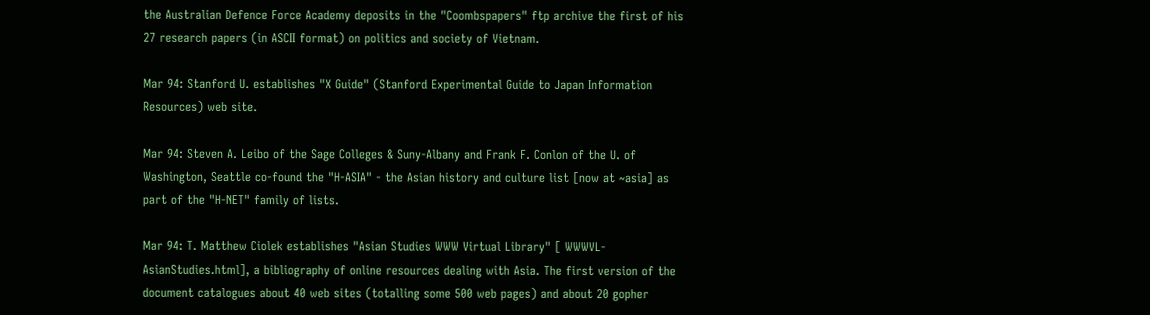the Australian Defence Force Academy deposits in the "Coombspapers" ftp archive the first of his 27 research papers (in ASCII format) on politics and society of Vietnam.

Mar 94: Stanford U. establishes "X Guide" (Stanford Experimental Guide to Japan Information Resources) web site.

Mar 94: Steven A. Leibo of the Sage Colleges & Suny-Albany and Frank F. Conlon of the U. of Washington, Seattle co-found the "H-ASIA" - the Asian history and culture list [now at ~asia] as part of the "H-NET" family of lists.

Mar 94: T. Matthew Ciolek establishes "Asian Studies WWW Virtual Library" [ WWWVL-AsianStudies.html], a bibliography of online resources dealing with Asia. The first version of the document catalogues about 40 web sites (totalling some 500 web pages) and about 20 gopher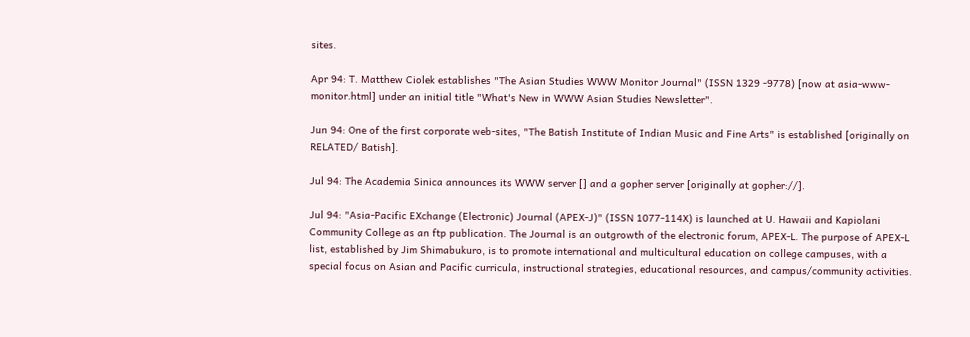sites.

Apr 94: T. Matthew Ciolek establishes "The Asian Studies WWW Monitor Journal" (ISSN 1329 -9778) [now at asia-www-monitor.html] under an initial title "What's New in WWW Asian Studies Newsletter".

Jun 94: One of the first corporate web-sites, "The Batish Institute of Indian Music and Fine Arts" is established [originally on RELATED/ Batish].

Jul 94: The Academia Sinica announces its WWW server [] and a gopher server [originally at gopher://].

Jul 94: "Asia-Pacific EXchange (Electronic) Journal (APEX-J)" (ISSN 1077-114X) is launched at U. Hawaii and Kapiolani Community College as an ftp publication. The Journal is an outgrowth of the electronic forum, APEX-L. The purpose of APEX-L list, established by Jim Shimabukuro, is to promote international and multicultural education on college campuses, with a special focus on Asian and Pacific curricula, instructional strategies, educational resources, and campus/community activities.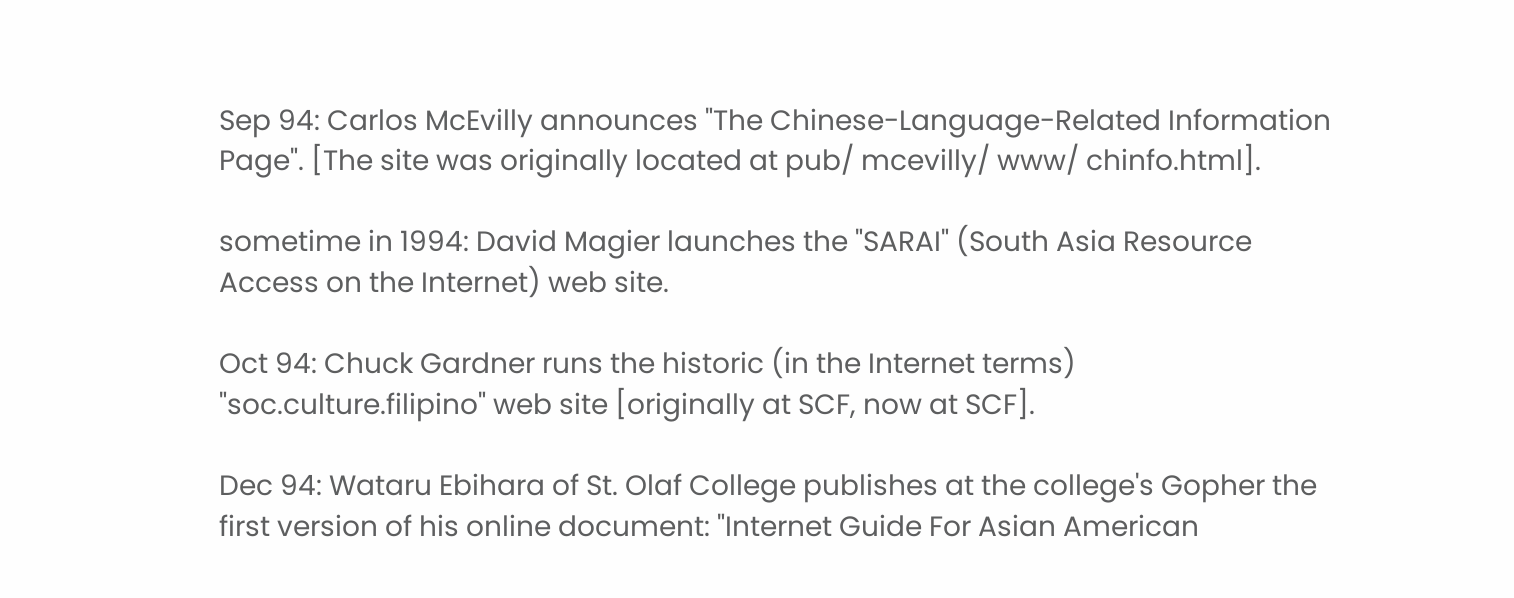Sep 94: Carlos McEvilly announces "The Chinese-Language-Related Information Page". [The site was originally located at pub/ mcevilly/ www/ chinfo.html].

sometime in 1994: David Magier launches the "SARAI" (South Asia Resource Access on the Internet) web site.

Oct 94: Chuck Gardner runs the historic (in the Internet terms) "soc.culture.filipino" web site [originally at SCF, now at SCF].

Dec 94: Wataru Ebihara of St. Olaf College publishes at the college's Gopher the first version of his online document: "Internet Guide For Asian American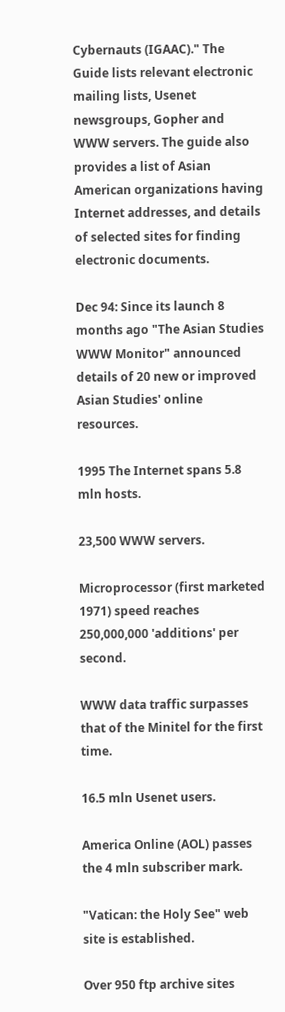Cybernauts (IGAAC)." The Guide lists relevant electronic mailing lists, Usenet newsgroups, Gopher and WWW servers. The guide also provides a list of Asian American organizations having Internet addresses, and details of selected sites for finding electronic documents.

Dec 94: Since its launch 8 months ago "The Asian Studies WWW Monitor" announced details of 20 new or improved Asian Studies' online resources.

1995 The Internet spans 5.8 mln hosts.

23,500 WWW servers.

Microprocessor (first marketed 1971) speed reaches 250,000,000 'additions' per second.

WWW data traffic surpasses that of the Minitel for the first time.

16.5 mln Usenet users.

America Online (AOL) passes the 4 mln subscriber mark.

"Vatican: the Holy See" web site is established.

Over 950 ftp archive sites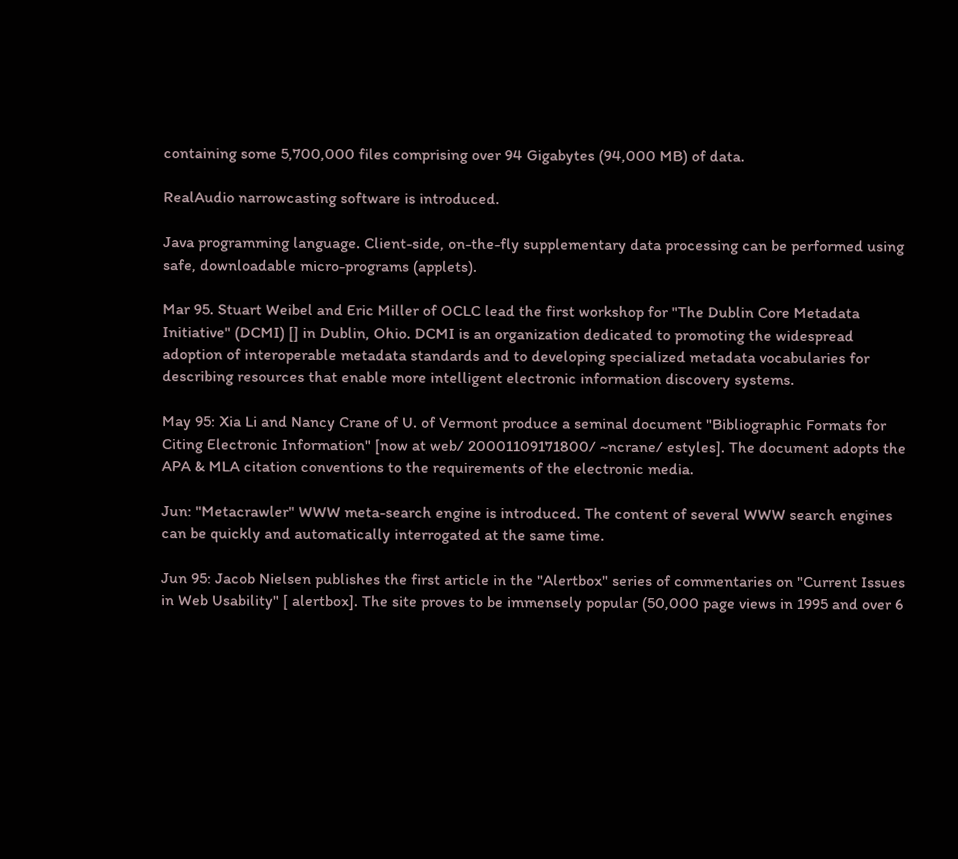containing some 5,700,000 files comprising over 94 Gigabytes (94,000 MB) of data.

RealAudio narrowcasting software is introduced.

Java programming language. Client-side, on-the-fly supplementary data processing can be performed using safe, downloadable micro-programs (applets).

Mar 95. Stuart Weibel and Eric Miller of OCLC lead the first workshop for "The Dublin Core Metadata Initiative" (DCMI) [] in Dublin, Ohio. DCMI is an organization dedicated to promoting the widespread adoption of interoperable metadata standards and to developing specialized metadata vocabularies for describing resources that enable more intelligent electronic information discovery systems.

May 95: Xia Li and Nancy Crane of U. of Vermont produce a seminal document "Bibliographic Formats for Citing Electronic Information" [now at web/ 20001109171800/ ~ncrane/ estyles]. The document adopts the APA & MLA citation conventions to the requirements of the electronic media.

Jun: "Metacrawler" WWW meta-search engine is introduced. The content of several WWW search engines can be quickly and automatically interrogated at the same time.

Jun 95: Jacob Nielsen publishes the first article in the "Alertbox" series of commentaries on "Current Issues in Web Usability" [ alertbox]. The site proves to be immensely popular (50,000 page views in 1995 and over 6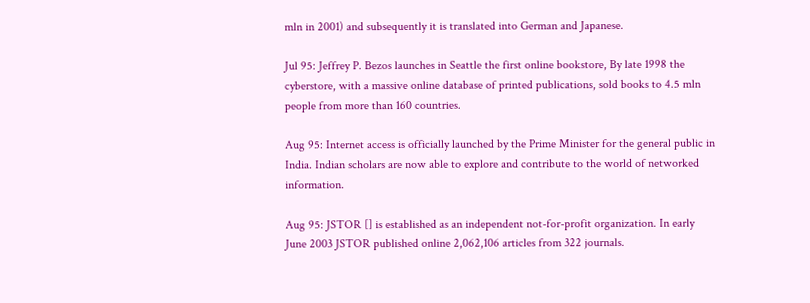mln in 2001) and subsequently it is translated into German and Japanese.

Jul 95: Jeffrey P. Bezos launches in Seattle the first online bookstore, By late 1998 the cyberstore, with a massive online database of printed publications, sold books to 4.5 mln people from more than 160 countries.

Aug 95: Internet access is officially launched by the Prime Minister for the general public in India. Indian scholars are now able to explore and contribute to the world of networked information.

Aug 95: JSTOR [] is established as an independent not-for-profit organization. In early June 2003 JSTOR published online 2,062,106 articles from 322 journals.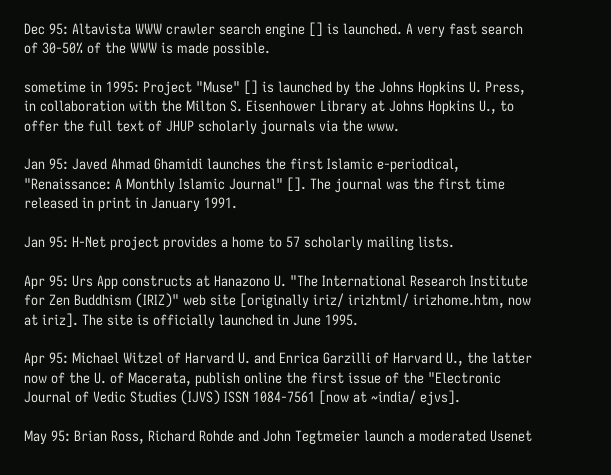Dec 95: Altavista WWW crawler search engine [] is launched. A very fast search of 30-50% of the WWW is made possible.

sometime in 1995: Project "Muse" [] is launched by the Johns Hopkins U. Press, in collaboration with the Milton S. Eisenhower Library at Johns Hopkins U., to offer the full text of JHUP scholarly journals via the www.

Jan 95: Javed Ahmad Ghamidi launches the first Islamic e-periodical, "Renaissance: A Monthly Islamic Journal" []. The journal was the first time released in print in January 1991.

Jan 95: H-Net project provides a home to 57 scholarly mailing lists.

Apr 95: Urs App constructs at Hanazono U. "The International Research Institute for Zen Buddhism (IRIZ)" web site [originally iriz/ irizhtml/ irizhome.htm, now at iriz]. The site is officially launched in June 1995.

Apr 95: Michael Witzel of Harvard U. and Enrica Garzilli of Harvard U., the latter now of the U. of Macerata, publish online the first issue of the "Electronic Journal of Vedic Studies (IJVS) ISSN 1084-7561 [now at ~india/ ejvs].

May 95: Brian Ross, Richard Rohde and John Tegtmeier launch a moderated Usenet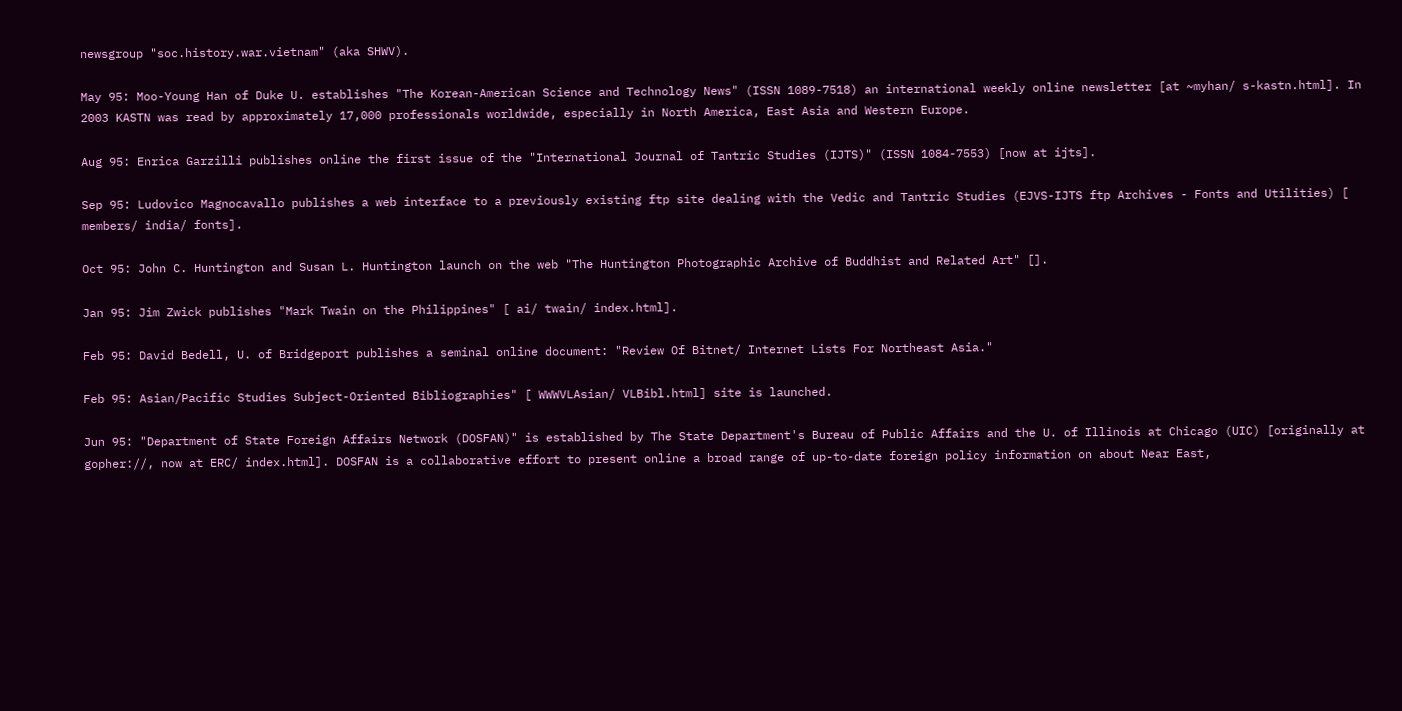newsgroup "soc.history.war.vietnam" (aka SHWV).

May 95: Moo-Young Han of Duke U. establishes "The Korean-American Science and Technology News" (ISSN 1089-7518) an international weekly online newsletter [at ~myhan/ s-kastn.html]. In 2003 KASTN was read by approximately 17,000 professionals worldwide, especially in North America, East Asia and Western Europe.

Aug 95: Enrica Garzilli publishes online the first issue of the "International Journal of Tantric Studies (IJTS)" (ISSN 1084-7553) [now at ijts].

Sep 95: Ludovico Magnocavallo publishes a web interface to a previously existing ftp site dealing with the Vedic and Tantric Studies (EJVS-IJTS ftp Archives - Fonts and Utilities) [ members/ india/ fonts].

Oct 95: John C. Huntington and Susan L. Huntington launch on the web "The Huntington Photographic Archive of Buddhist and Related Art" [].

Jan 95: Jim Zwick publishes "Mark Twain on the Philippines" [ ai/ twain/ index.html].

Feb 95: David Bedell, U. of Bridgeport publishes a seminal online document: "Review Of Bitnet/ Internet Lists For Northeast Asia."

Feb 95: Asian/Pacific Studies Subject-Oriented Bibliographies" [ WWWVLAsian/ VLBibl.html] site is launched.

Jun 95: "Department of State Foreign Affairs Network (DOSFAN)" is established by The State Department's Bureau of Public Affairs and the U. of Illinois at Chicago (UIC) [originally at gopher://, now at ERC/ index.html]. DOSFAN is a collaborative effort to present online a broad range of up-to-date foreign policy information on about Near East,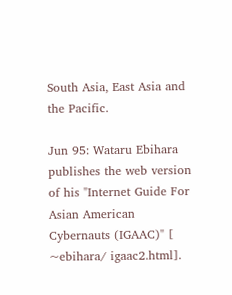South Asia, East Asia and the Pacific.

Jun 95: Wataru Ebihara publishes the web version of his "Internet Guide For Asian American Cybernauts (IGAAC)" [ ~ebihara/ igaac2.html].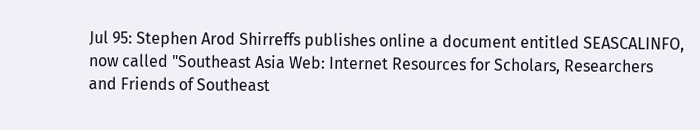Jul 95: Stephen Arod Shirreffs publishes online a document entitled SEASCALINFO, now called "Southeast Asia Web: Internet Resources for Scholars, Researchers and Friends of Southeast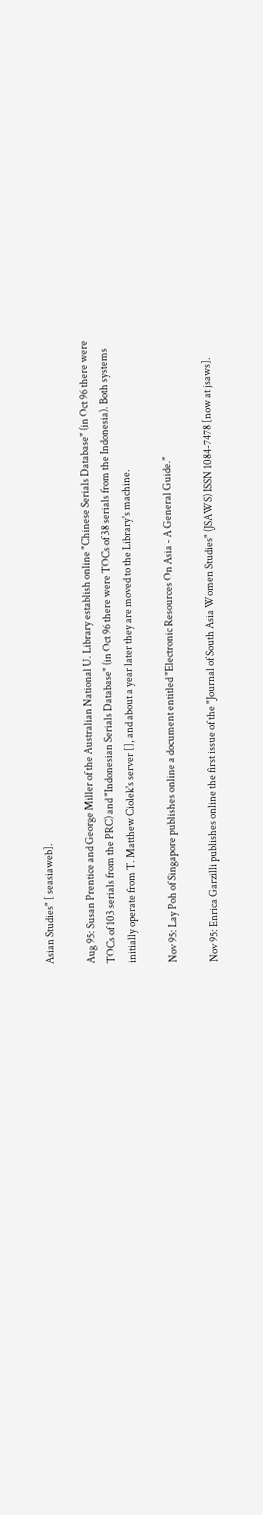Asian Studies" [ seasiaweb].

Aug 95: Susan Prentice and George Miller of the Australian National U. Library establish online "Chinese Serials Database" (in Oct 96 there were TOCs of 103 serials from the PRC) and "Indonesian Serials Database" (in Oct 96 there were TOCs of 38 serials from the Indonesia). Both systems initially operate from T. Matthew Ciolek's server [], and about a year later they are moved to the Library's machine.

Nov 95: Lay Poh of Singapore publishes online a document entitled "Electronic Resources On Asia - A General Guide."

Nov 95: Enrica Garzilli publishes online the first issue of the "Journal of South Asia Women Studies" (JSAWS) ISSN 1084-7478 [now at jsaws].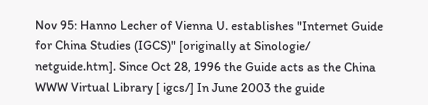Nov 95: Hanno Lecher of Vienna U. establishes "Internet Guide for China Studies (IGCS)" [originally at Sinologie/ netguide.htm]. Since Oct 28, 1996 the Guide acts as the China WWW Virtual Library [ igcs/] In June 2003 the guide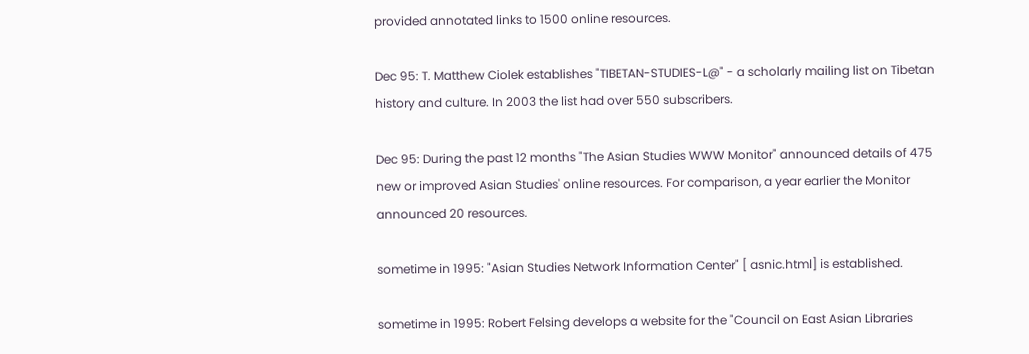provided annotated links to 1500 online resources.

Dec 95: T. Matthew Ciolek establishes "TIBETAN-STUDIES-L@" - a scholarly mailing list on Tibetan history and culture. In 2003 the list had over 550 subscribers.

Dec 95: During the past 12 months "The Asian Studies WWW Monitor" announced details of 475 new or improved Asian Studies' online resources. For comparison, a year earlier the Monitor announced 20 resources.

sometime in 1995: "Asian Studies Network Information Center" [ asnic.html] is established.

sometime in 1995: Robert Felsing develops a website for the "Council on East Asian Libraries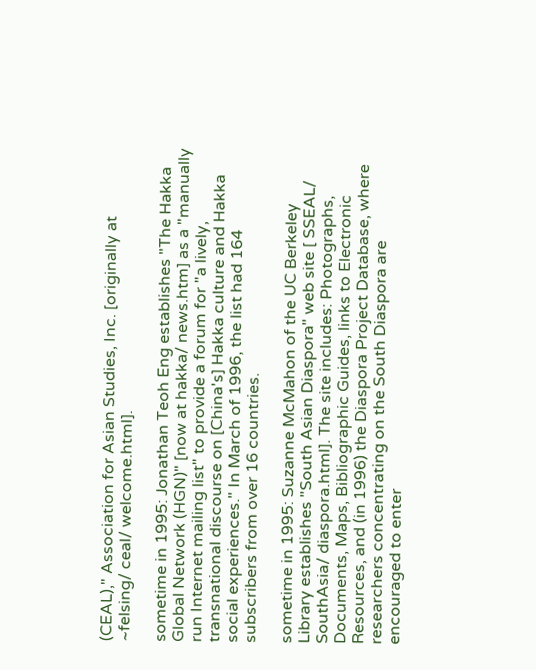(CEAL)," Association for Asian Studies, Inc. [originally at ~felsing/ ceal/ welcome.html].

sometime in 1995: Jonathan Teoh Eng establishes "The Hakka Global Network (HGN)" [now at hakka/ news.htm] as a "manually run Internet mailing list" to provide a forum for "a lively, transnational discourse on [China's] Hakka culture and Hakka social experiences." In March of 1996, the list had 164 subscribers from over 16 countries.

sometime in 1995: Suzanne McMahon of the UC Berkeley Library establishes "South Asian Diaspora" web site [ SSEAL/ SouthAsia/ diaspora.html]. The site includes: Photographs, Documents, Maps, Bibliographic Guides, links to Electronic Resources, and (in 1996) the Diaspora Project Database, where researchers concentrating on the South Diaspora are encouraged to enter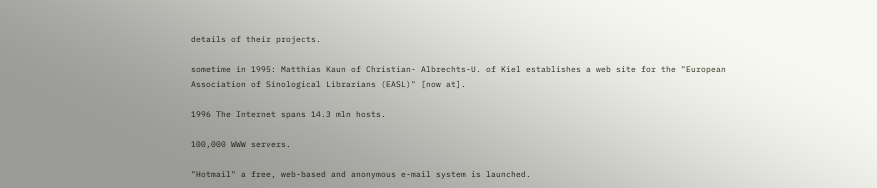details of their projects.

sometime in 1995: Matthias Kaun of Christian- Albrechts-U. of Kiel establishes a web site for the "European Association of Sinological Librarians (EASL)" [now at].

1996 The Internet spans 14.3 mln hosts.

100,000 WWW servers.

"Hotmail" a free, web-based and anonymous e-mail system is launched.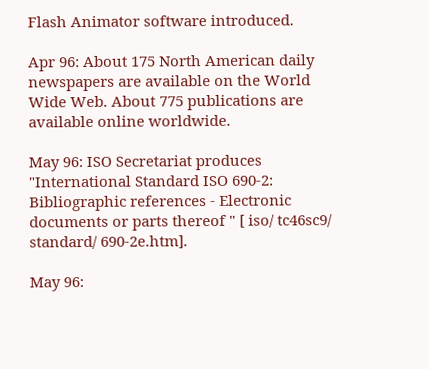Flash Animator software introduced.

Apr 96: About 175 North American daily newspapers are available on the World Wide Web. About 775 publications are available online worldwide.

May 96: ISO Secretariat produces "International Standard ISO 690-2: Bibliographic references - Electronic documents or parts thereof " [ iso/ tc46sc9/ standard/ 690-2e.htm].

May 96: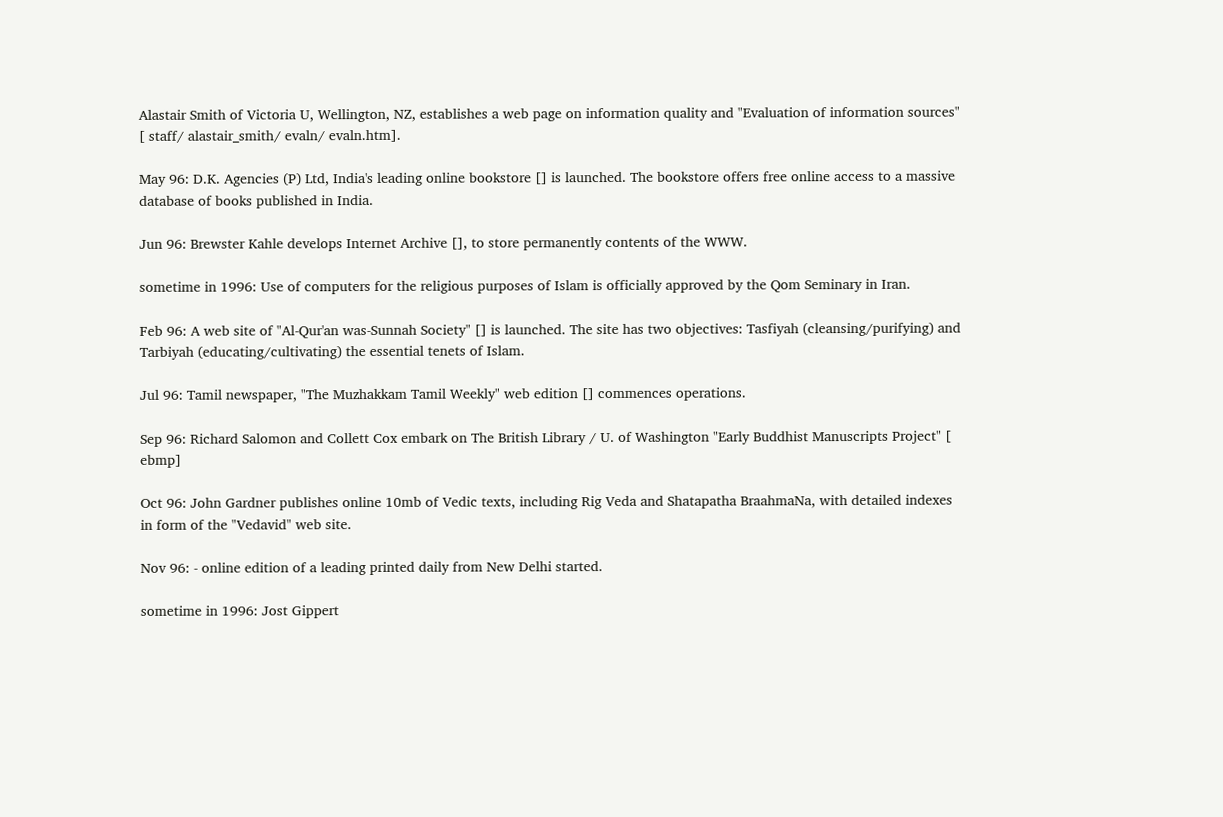Alastair Smith of Victoria U, Wellington, NZ, establishes a web page on information quality and "Evaluation of information sources" [ staff/ alastair_smith/ evaln/ evaln.htm].

May 96: D.K. Agencies (P) Ltd, India's leading online bookstore [] is launched. The bookstore offers free online access to a massive database of books published in India.

Jun 96: Brewster Kahle develops Internet Archive [], to store permanently contents of the WWW.

sometime in 1996: Use of computers for the religious purposes of Islam is officially approved by the Qom Seminary in Iran.

Feb 96: A web site of "Al-Qur'an was-Sunnah Society" [] is launched. The site has two objectives: Tasfiyah (cleansing/purifying) and Tarbiyah (educating/cultivating) the essential tenets of Islam.

Jul 96: Tamil newspaper, "The Muzhakkam Tamil Weekly" web edition [] commences operations.

Sep 96: Richard Salomon and Collett Cox embark on The British Library / U. of Washington "Early Buddhist Manuscripts Project" [ ebmp]

Oct 96: John Gardner publishes online 10mb of Vedic texts, including Rig Veda and Shatapatha BraahmaNa, with detailed indexes in form of the "Vedavid" web site.

Nov 96: - online edition of a leading printed daily from New Delhi started.

sometime in 1996: Jost Gippert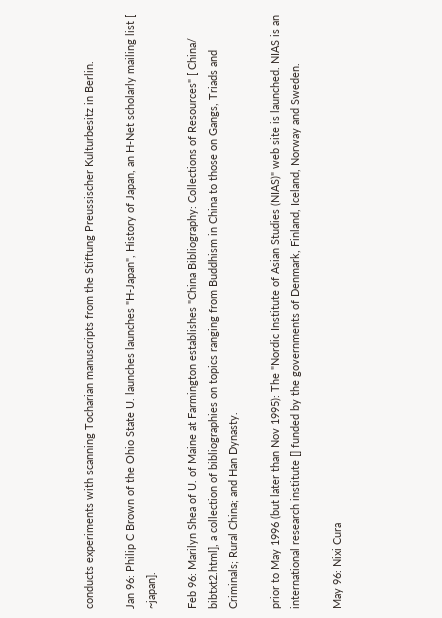conducts experiments with scanning Tocharian manuscripts from the Stiftung Preussischer Kulturbesitz in Berlin.

Jan 96: Philip C Brown of the Ohio State U. launches launches "H-Japan", History of Japan, an H-Net scholarly mailing list [ ~japan].

Feb 96: Marilyn Shea of U. of Maine at Farmington establishes "China Bibliography: Collections of Resources" [ China/ bibtxt2.html], a collection of bibliographies on topics ranging from Buddhism in China to those on Gangs, Triads and Criminals; Rural China; and Han Dynasty.

prior to May 1996 (but later than Nov 1995): The "Nordic Institute of Asian Studies (NIAS)" web site is launched. NIAS is an international research institute [] funded by the governments of Denmark, Finland, Iceland, Norway and Sweden.

May 96: Nixi Cura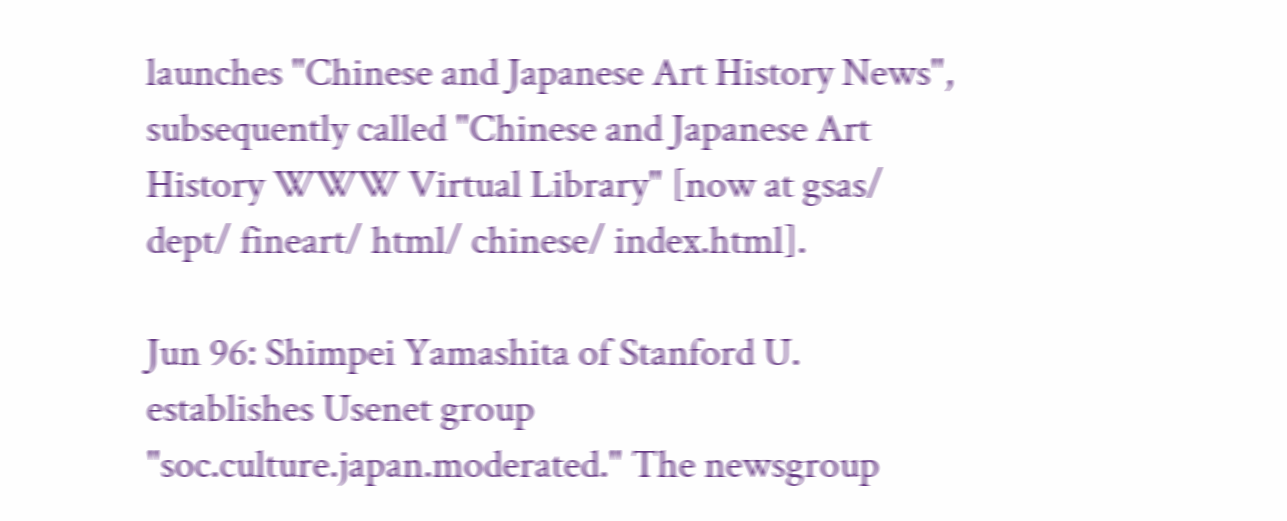launches "Chinese and Japanese Art History News", subsequently called "Chinese and Japanese Art History WWW Virtual Library" [now at gsas/ dept/ fineart/ html/ chinese/ index.html].

Jun 96: Shimpei Yamashita of Stanford U. establishes Usenet group "soc.culture.japan.moderated." The newsgroup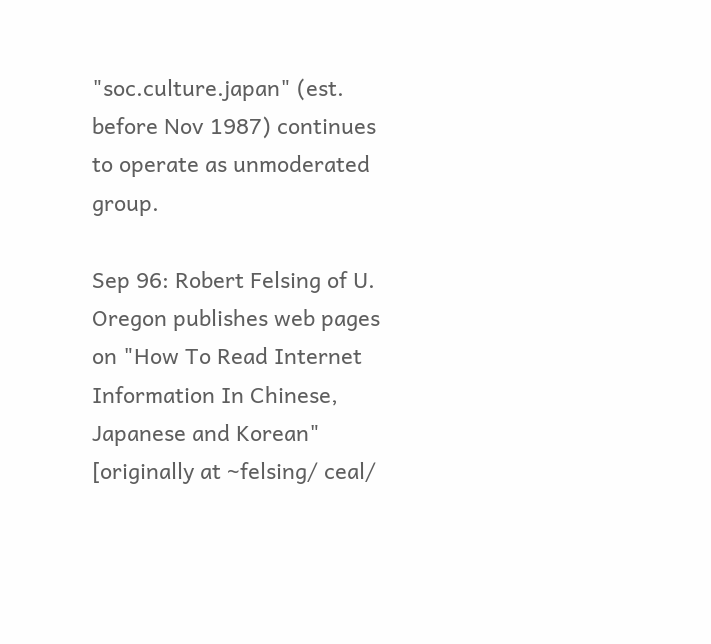"soc.culture.japan" (est. before Nov 1987) continues to operate as unmoderated group.

Sep 96: Robert Felsing of U. Oregon publishes web pages on "How To Read Internet Information In Chinese, Japanese and Korean" [originally at ~felsing/ ceal/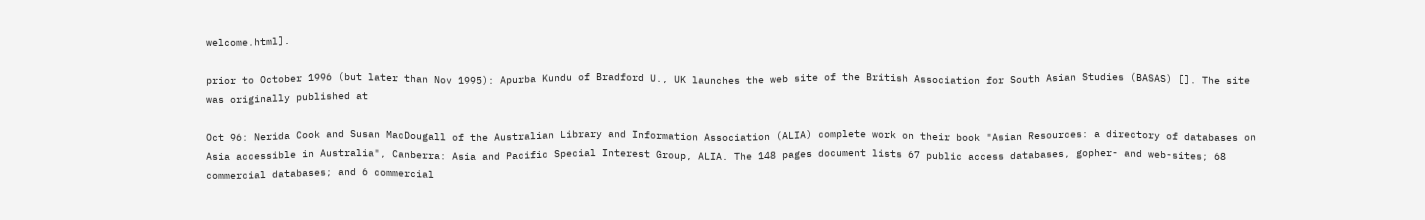welcome.html].

prior to October 1996 (but later than Nov 1995): Apurba Kundu of Bradford U., UK launches the web site of the British Association for South Asian Studies (BASAS) []. The site was originally published at

Oct 96: Nerida Cook and Susan MacDougall of the Australian Library and Information Association (ALIA) complete work on their book "Asian Resources: a directory of databases on Asia accessible in Australia", Canberra: Asia and Pacific Special Interest Group, ALIA. The 148 pages document lists 67 public access databases, gopher- and web-sites; 68 commercial databases; and 6 commercial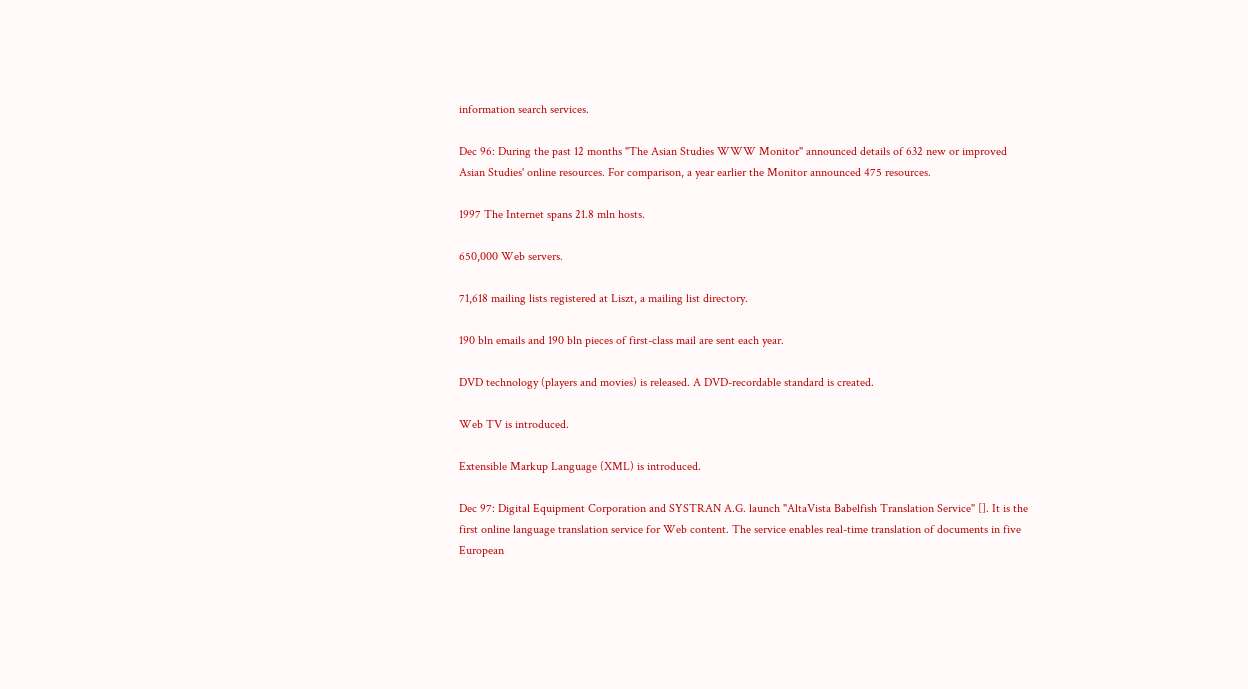information search services.

Dec 96: During the past 12 months "The Asian Studies WWW Monitor" announced details of 632 new or improved Asian Studies' online resources. For comparison, a year earlier the Monitor announced 475 resources.

1997 The Internet spans 21.8 mln hosts.

650,000 Web servers.

71,618 mailing lists registered at Liszt, a mailing list directory.

190 bln emails and 190 bln pieces of first-class mail are sent each year.

DVD technology (players and movies) is released. A DVD-recordable standard is created.

Web TV is introduced.

Extensible Markup Language (XML) is introduced.

Dec 97: Digital Equipment Corporation and SYSTRAN A.G. launch "AltaVista Babelfish Translation Service" []. It is the first online language translation service for Web content. The service enables real-time translation of documents in five European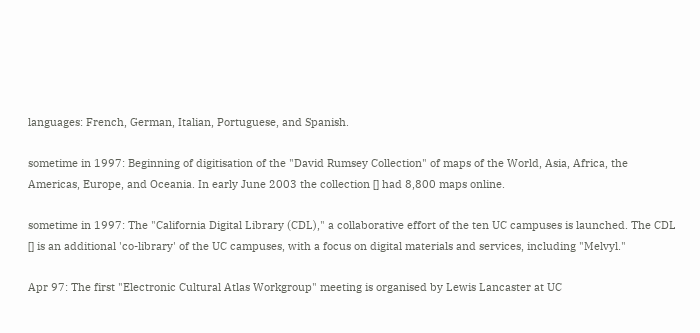languages: French, German, Italian, Portuguese, and Spanish.

sometime in 1997: Beginning of digitisation of the "David Rumsey Collection" of maps of the World, Asia, Africa, the Americas, Europe, and Oceania. In early June 2003 the collection [] had 8,800 maps online.

sometime in 1997: The "California Digital Library (CDL)," a collaborative effort of the ten UC campuses is launched. The CDL [] is an additional 'co-library' of the UC campuses, with a focus on digital materials and services, including "Melvyl."

Apr 97: The first "Electronic Cultural Atlas Workgroup" meeting is organised by Lewis Lancaster at UC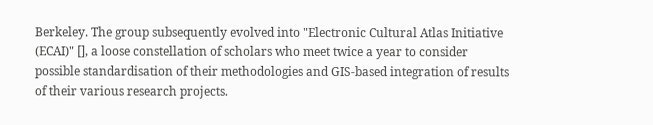Berkeley. The group subsequently evolved into "Electronic Cultural Atlas Initiative (ECAI)" [], a loose constellation of scholars who meet twice a year to consider possible standardisation of their methodologies and GIS-based integration of results of their various research projects.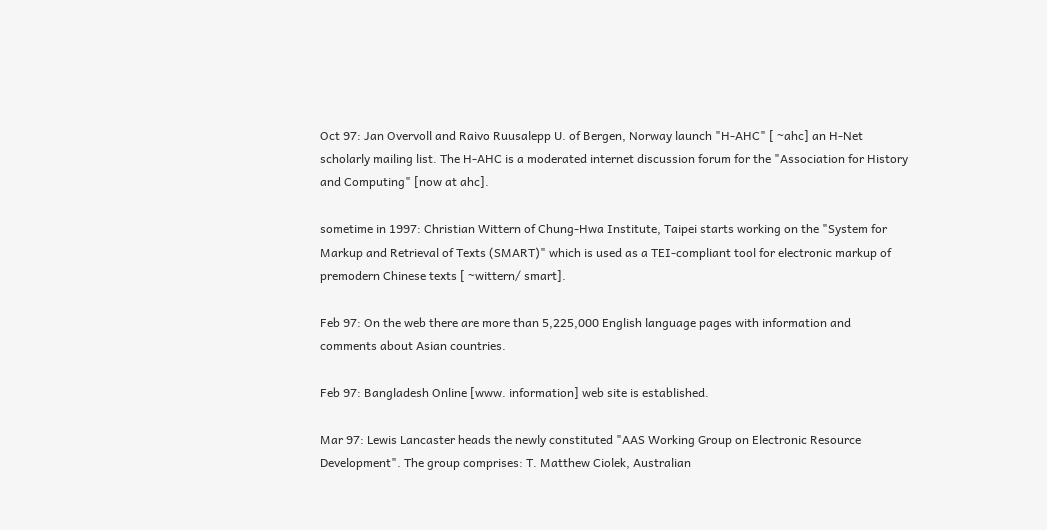Oct 97: Jan Overvoll and Raivo Ruusalepp U. of Bergen, Norway launch "H-AHC" [ ~ahc] an H-Net scholarly mailing list. The H-AHC is a moderated internet discussion forum for the "Association for History and Computing" [now at ahc].

sometime in 1997: Christian Wittern of Chung-Hwa Institute, Taipei starts working on the "System for Markup and Retrieval of Texts (SMART)" which is used as a TEI-compliant tool for electronic markup of premodern Chinese texts [ ~wittern/ smart].

Feb 97: On the web there are more than 5,225,000 English language pages with information and comments about Asian countries.

Feb 97: Bangladesh Online [www. information] web site is established.

Mar 97: Lewis Lancaster heads the newly constituted "AAS Working Group on Electronic Resource Development". The group comprises: T. Matthew Ciolek, Australian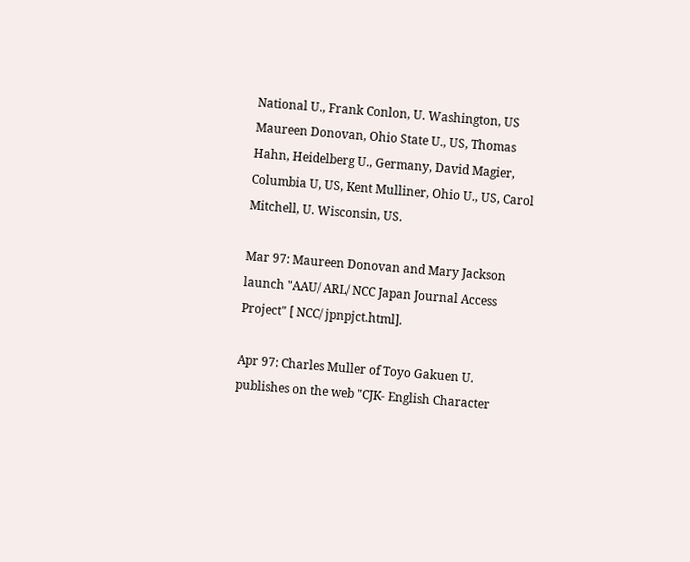National U., Frank Conlon, U. Washington, US Maureen Donovan, Ohio State U., US, Thomas Hahn, Heidelberg U., Germany, David Magier, Columbia U, US, Kent Mulliner, Ohio U., US, Carol Mitchell, U. Wisconsin, US.

Mar 97: Maureen Donovan and Mary Jackson launch "AAU/ ARL/ NCC Japan Journal Access Project" [ NCC/ jpnpjct.html].

Apr 97: Charles Muller of Toyo Gakuen U. publishes on the web "CJK- English Character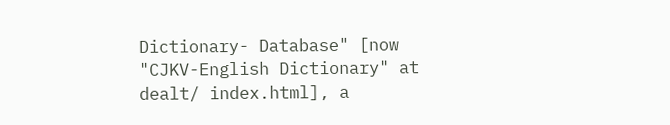Dictionary- Database" [now "CJKV-English Dictionary" at dealt/ index.html], a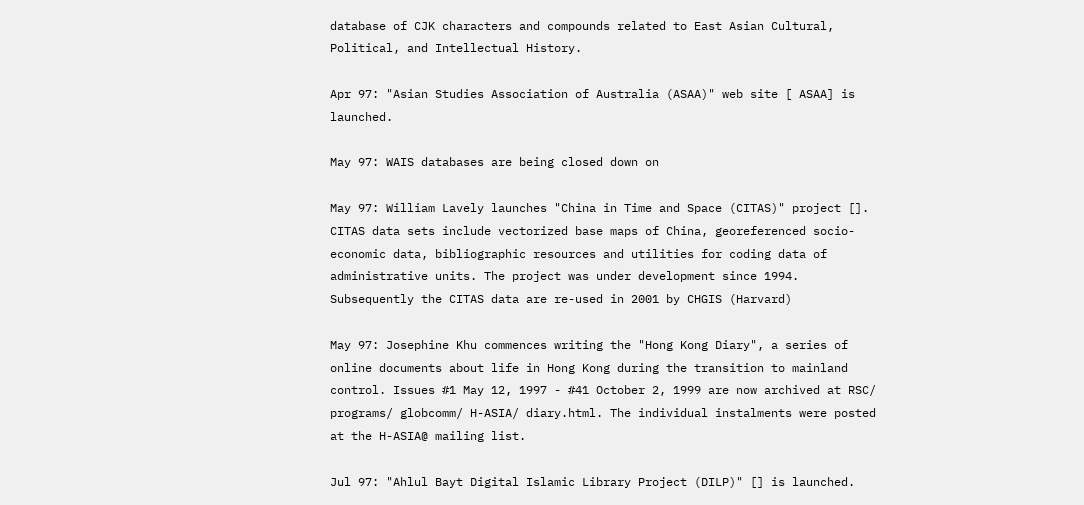database of CJK characters and compounds related to East Asian Cultural, Political, and Intellectual History.

Apr 97: "Asian Studies Association of Australia (ASAA)" web site [ ASAA] is launched.

May 97: WAIS databases are being closed down on

May 97: William Lavely launches "China in Time and Space (CITAS)" project []. CITAS data sets include vectorized base maps of China, georeferenced socio-economic data, bibliographic resources and utilities for coding data of administrative units. The project was under development since 1994. Subsequently the CITAS data are re-used in 2001 by CHGIS (Harvard)

May 97: Josephine Khu commences writing the "Hong Kong Diary", a series of online documents about life in Hong Kong during the transition to mainland control. Issues #1 May 12, 1997 - #41 October 2, 1999 are now archived at RSC/ programs/ globcomm/ H-ASIA/ diary.html. The individual instalments were posted at the H-ASIA@ mailing list.

Jul 97: "Ahlul Bayt Digital Islamic Library Project (DILP)" [] is launched.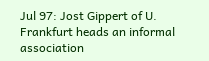Jul 97: Jost Gippert of U. Frankfurt heads an informal association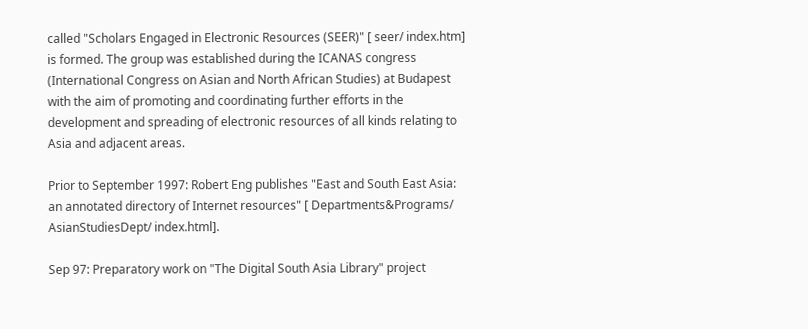called "Scholars Engaged in Electronic Resources (SEER)" [ seer/ index.htm] is formed. The group was established during the ICANAS congress (International Congress on Asian and North African Studies) at Budapest with the aim of promoting and coordinating further efforts in the development and spreading of electronic resources of all kinds relating to Asia and adjacent areas.

Prior to September 1997: Robert Eng publishes "East and South East Asia: an annotated directory of Internet resources" [ Departments&Programs/ AsianStudiesDept/ index.html].

Sep 97: Preparatory work on "The Digital South Asia Library" project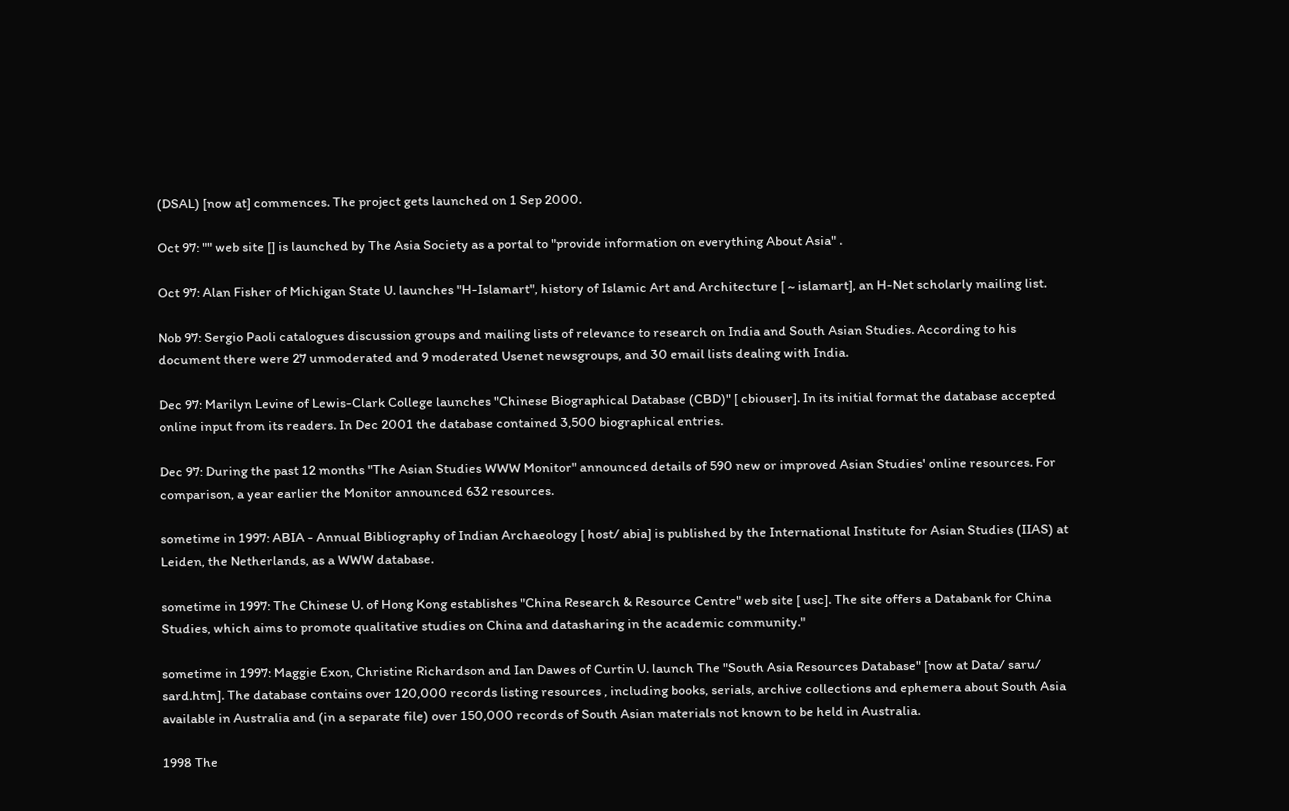(DSAL) [now at] commences. The project gets launched on 1 Sep 2000.

Oct 97: "" web site [] is launched by The Asia Society as a portal to "provide information on everything About Asia" .

Oct 97: Alan Fisher of Michigan State U. launches "H-Islamart", history of Islamic Art and Architecture [ ~ islamart], an H-Net scholarly mailing list.

Nob 97: Sergio Paoli catalogues discussion groups and mailing lists of relevance to research on India and South Asian Studies. According to his document there were 27 unmoderated and 9 moderated Usenet newsgroups, and 30 email lists dealing with India.

Dec 97: Marilyn Levine of Lewis-Clark College launches "Chinese Biographical Database (CBD)" [ cbiouser]. In its initial format the database accepted online input from its readers. In Dec 2001 the database contained 3,500 biographical entries.

Dec 97: During the past 12 months "The Asian Studies WWW Monitor" announced details of 590 new or improved Asian Studies' online resources. For comparison, a year earlier the Monitor announced 632 resources.

sometime in 1997: ABIA - Annual Bibliography of Indian Archaeology [ host/ abia] is published by the International Institute for Asian Studies (IIAS) at Leiden, the Netherlands, as a WWW database.

sometime in 1997: The Chinese U. of Hong Kong establishes "China Research & Resource Centre" web site [ usc]. The site offers a Databank for China Studies, which aims to promote qualitative studies on China and datasharing in the academic community."

sometime in 1997: Maggie Exon, Christine Richardson and Ian Dawes of Curtin U. launch The "South Asia Resources Database" [now at Data/ saru/ sard.htm]. The database contains over 120,000 records listing resources , including books, serials, archive collections and ephemera about South Asia available in Australia and (in a separate file) over 150,000 records of South Asian materials not known to be held in Australia.

1998 The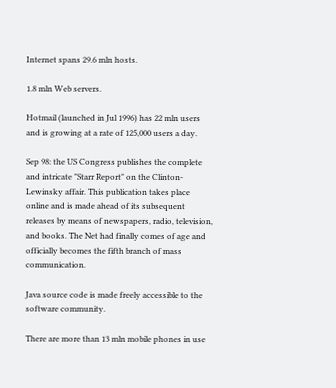Internet spans 29.6 mln hosts.

1.8 mln Web servers.

Hotmail (launched in Jul 1996) has 22 mln users and is growing at a rate of 125,000 users a day.

Sep 98: the US Congress publishes the complete and intricate "Starr Report" on the Clinton-Lewinsky affair. This publication takes place online and is made ahead of its subsequent releases by means of newspapers, radio, television, and books. The Net had finally comes of age and officially becomes the fifth branch of mass communication.

Java source code is made freely accessible to the software community.

There are more than 13 mln mobile phones in use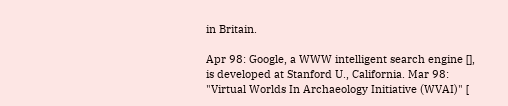in Britain.

Apr 98: Google, a WWW intelligent search engine [], is developed at Stanford U., California. Mar 98: "Virtual Worlds In Archaeology Initiative (WVAI)" [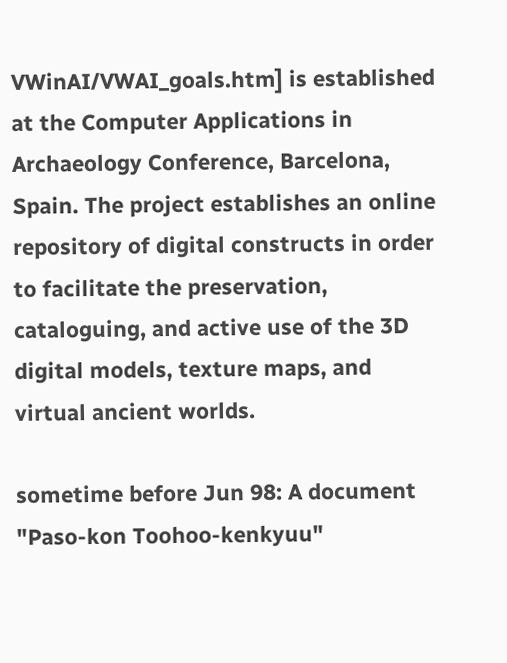VWinAI/VWAI_goals.htm] is established at the Computer Applications in Archaeology Conference, Barcelona, Spain. The project establishes an online repository of digital constructs in order to facilitate the preservation, cataloguing, and active use of the 3D digital models, texture maps, and virtual ancient worlds.

sometime before Jun 98: A document "Paso-kon Toohoo-kenkyuu"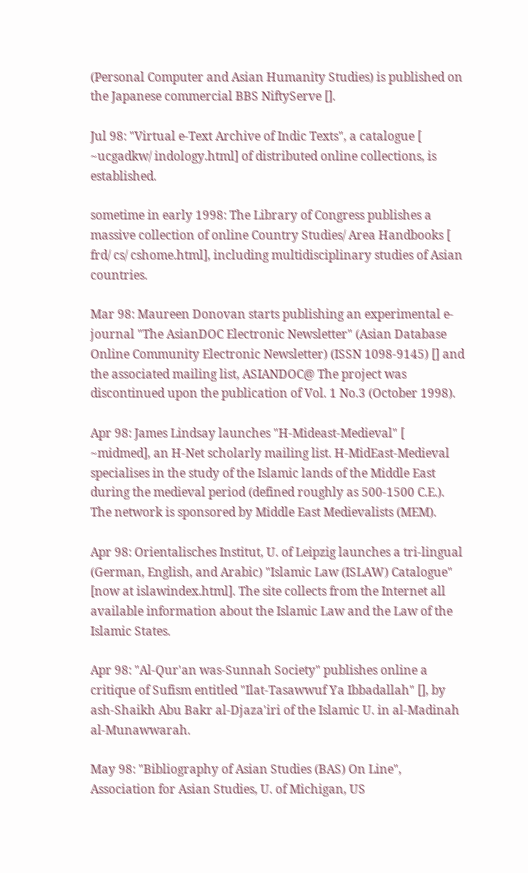(Personal Computer and Asian Humanity Studies) is published on the Japanese commercial BBS NiftyServe [].

Jul 98: "Virtual e-Text Archive of Indic Texts", a catalogue [ ~ucgadkw/ indology.html] of distributed online collections, is established.

sometime in early 1998: The Library of Congress publishes a massive collection of online Country Studies/ Area Handbooks [ frd/ cs/ cshome.html], including multidisciplinary studies of Asian countries.

Mar 98: Maureen Donovan starts publishing an experimental e-journal "The AsianDOC Electronic Newsletter" (Asian Database Online Community Electronic Newsletter) (ISSN 1098-9145) [] and the associated mailing list, ASIANDOC@ The project was discontinued upon the publication of Vol. 1 No.3 (October 1998).

Apr 98: James Lindsay launches "H-Mideast-Medieval" [ ~midmed], an H-Net scholarly mailing list. H-MidEast-Medieval specialises in the study of the Islamic lands of the Middle East during the medieval period (defined roughly as 500-1500 C.E.). The network is sponsored by Middle East Medievalists (MEM).

Apr 98: Orientalisches Institut, U. of Leipzig launches a tri-lingual (German, English, and Arabic) "Islamic Law (ISLAW) Catalogue" [now at islawindex.html]. The site collects from the Internet all available information about the Islamic Law and the Law of the Islamic States.

Apr 98: "Al-Qur'an was-Sunnah Society" publishes online a critique of Sufism entitled "Ilat-Tasawwuf Ya Ibbadallah" [], by ash-Shaikh Abu Bakr al-Djaza'iri of the Islamic U. in al-Madinah al-Munawwarah.

May 98: "Bibliography of Asian Studies (BAS) On Line", Association for Asian Studies, U. of Michigan, US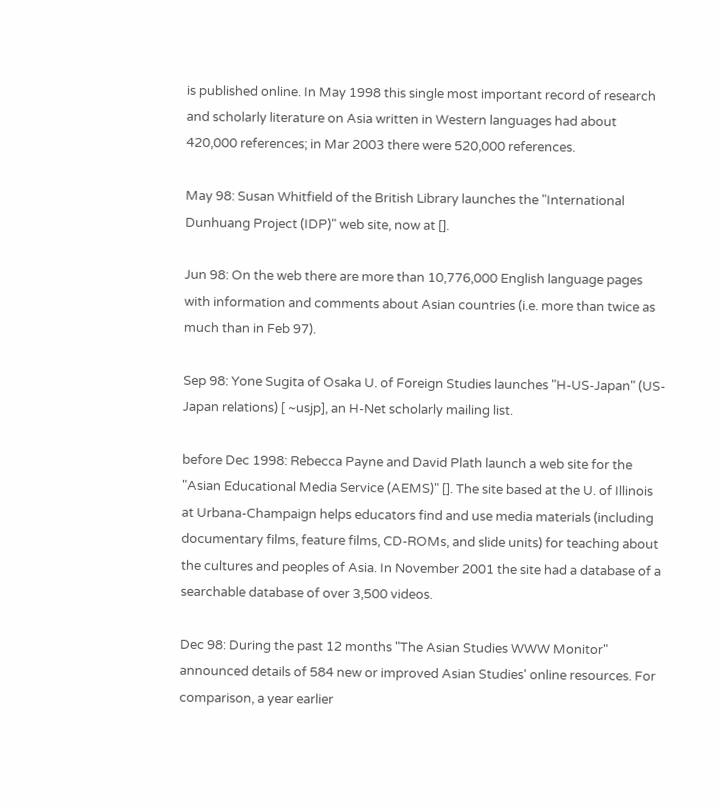is published online. In May 1998 this single most important record of research and scholarly literature on Asia written in Western languages had about 420,000 references; in Mar 2003 there were 520,000 references.

May 98: Susan Whitfield of the British Library launches the "International Dunhuang Project (IDP)" web site, now at [].

Jun 98: On the web there are more than 10,776,000 English language pages with information and comments about Asian countries (i.e. more than twice as much than in Feb 97).

Sep 98: Yone Sugita of Osaka U. of Foreign Studies launches "H-US-Japan" (US-Japan relations) [ ~usjp], an H-Net scholarly mailing list.

before Dec 1998: Rebecca Payne and David Plath launch a web site for the "Asian Educational Media Service (AEMS)" []. The site based at the U. of Illinois at Urbana-Champaign helps educators find and use media materials (including documentary films, feature films, CD-ROMs, and slide units) for teaching about the cultures and peoples of Asia. In November 2001 the site had a database of a searchable database of over 3,500 videos.

Dec 98: During the past 12 months "The Asian Studies WWW Monitor" announced details of 584 new or improved Asian Studies' online resources. For comparison, a year earlier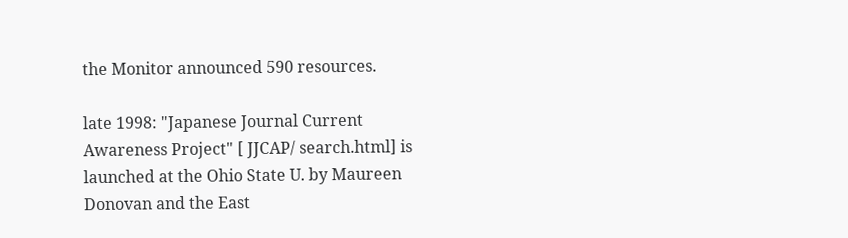the Monitor announced 590 resources.

late 1998: "Japanese Journal Current Awareness Project" [ JJCAP/ search.html] is launched at the Ohio State U. by Maureen Donovan and the East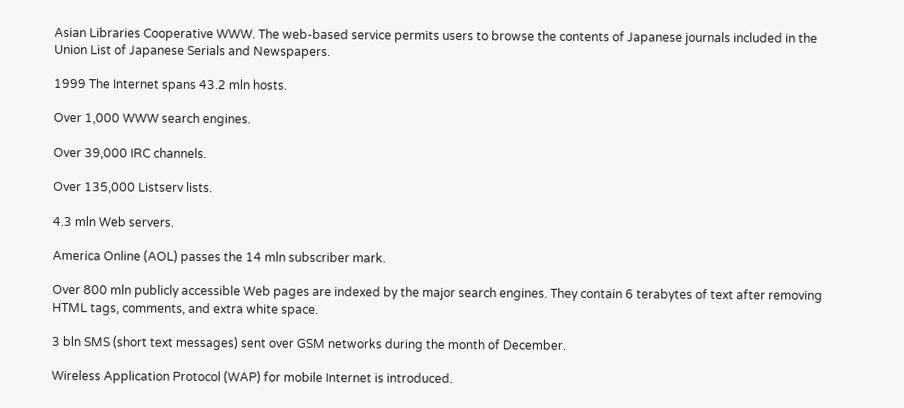Asian Libraries Cooperative WWW. The web-based service permits users to browse the contents of Japanese journals included in the Union List of Japanese Serials and Newspapers.

1999 The Internet spans 43.2 mln hosts.

Over 1,000 WWW search engines.

Over 39,000 IRC channels.

Over 135,000 Listserv lists.

4.3 mln Web servers.

America Online (AOL) passes the 14 mln subscriber mark.

Over 800 mln publicly accessible Web pages are indexed by the major search engines. They contain 6 terabytes of text after removing HTML tags, comments, and extra white space.

3 bln SMS (short text messages) sent over GSM networks during the month of December.

Wireless Application Protocol (WAP) for mobile Internet is introduced.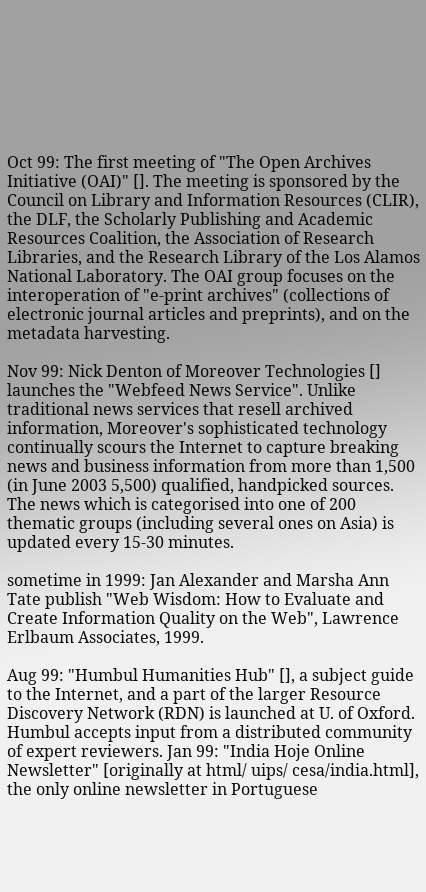Oct 99: The first meeting of "The Open Archives Initiative (OAI)" []. The meeting is sponsored by the Council on Library and Information Resources (CLIR), the DLF, the Scholarly Publishing and Academic Resources Coalition, the Association of Research Libraries, and the Research Library of the Los Alamos National Laboratory. The OAI group focuses on the interoperation of "e-print archives" (collections of electronic journal articles and preprints), and on the metadata harvesting.

Nov 99: Nick Denton of Moreover Technologies [] launches the "Webfeed News Service". Unlike traditional news services that resell archived information, Moreover's sophisticated technology continually scours the Internet to capture breaking news and business information from more than 1,500 (in June 2003 5,500) qualified, handpicked sources. The news which is categorised into one of 200 thematic groups (including several ones on Asia) is updated every 15-30 minutes.

sometime in 1999: Jan Alexander and Marsha Ann Tate publish "Web Wisdom: How to Evaluate and Create Information Quality on the Web", Lawrence Erlbaum Associates, 1999.

Aug 99: "Humbul Humanities Hub" [], a subject guide to the Internet, and a part of the larger Resource Discovery Network (RDN) is launched at U. of Oxford. Humbul accepts input from a distributed community of expert reviewers. Jan 99: "India Hoje Online Newsletter" [originally at html/ uips/ cesa/india.html], the only online newsletter in Portuguese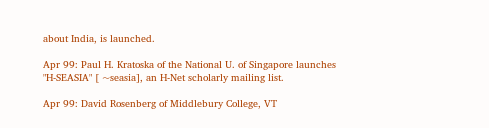about India, is launched.

Apr 99: Paul H. Kratoska of the National U. of Singapore launches "H-SEASIA" [ ~seasia], an H-Net scholarly mailing list.

Apr 99: David Rosenberg of Middlebury College, VT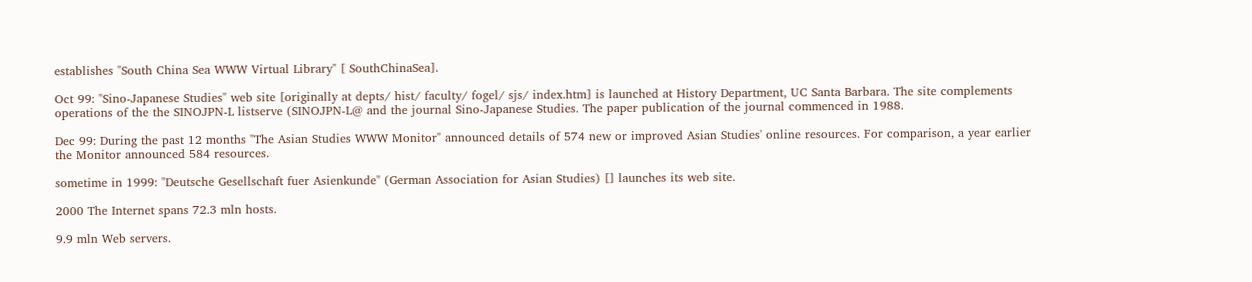establishes "South China Sea WWW Virtual Library" [ SouthChinaSea].

Oct 99: "Sino-Japanese Studies" web site [originally at depts/ hist/ faculty/ fogel/ sjs/ index.htm] is launched at History Department, UC Santa Barbara. The site complements operations of the the SINOJPN-L listserve (SINOJPN-L@ and the journal Sino-Japanese Studies. The paper publication of the journal commenced in 1988.

Dec 99: During the past 12 months "The Asian Studies WWW Monitor" announced details of 574 new or improved Asian Studies' online resources. For comparison, a year earlier the Monitor announced 584 resources.

sometime in 1999: "Deutsche Gesellschaft fuer Asienkunde" (German Association for Asian Studies) [] launches its web site.

2000 The Internet spans 72.3 mln hosts.

9.9 mln Web servers.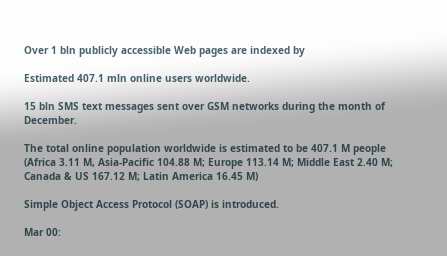Over 1 bln publicly accessible Web pages are indexed by

Estimated 407.1 mln online users worldwide.

15 bln SMS text messages sent over GSM networks during the month of December.

The total online population worldwide is estimated to be 407.1 M people (Africa 3.11 M, Asia-Pacific 104.88 M; Europe 113.14 M; Middle East 2.40 M; Canada & US 167.12 M; Latin America 16.45 M)

Simple Object Access Protocol (SOAP) is introduced.

Mar 00: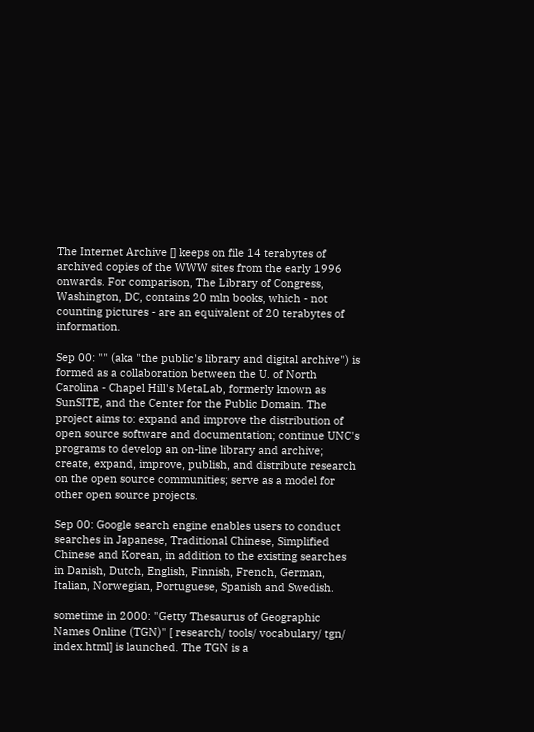The Internet Archive [] keeps on file 14 terabytes of archived copies of the WWW sites from the early 1996 onwards. For comparison, The Library of Congress, Washington, DC, contains 20 mln books, which - not counting pictures - are an equivalent of 20 terabytes of information.

Sep 00: "" (aka "the public's library and digital archive") is formed as a collaboration between the U. of North Carolina - Chapel Hill's MetaLab, formerly known as SunSITE, and the Center for the Public Domain. The project aims to: expand and improve the distribution of open source software and documentation; continue UNC's programs to develop an on-line library and archive; create, expand, improve, publish, and distribute research on the open source communities; serve as a model for other open source projects.

Sep 00: Google search engine enables users to conduct searches in Japanese, Traditional Chinese, Simplified Chinese and Korean, in addition to the existing searches in Danish, Dutch, English, Finnish, French, German, Italian, Norwegian, Portuguese, Spanish and Swedish.

sometime in 2000: "Getty Thesaurus of Geographic Names Online (TGN)" [ research/ tools/ vocabulary/ tgn/ index.html] is launched. The TGN is a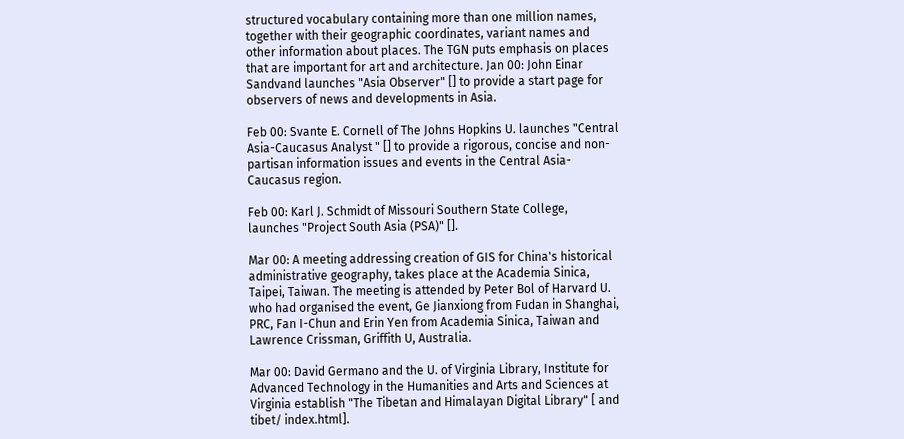structured vocabulary containing more than one million names, together with their geographic coordinates, variant names and other information about places. The TGN puts emphasis on places that are important for art and architecture. Jan 00: John Einar Sandvand launches "Asia Observer" [] to provide a start page for observers of news and developments in Asia.

Feb 00: Svante E. Cornell of The Johns Hopkins U. launches "Central Asia-Caucasus Analyst " [] to provide a rigorous, concise and non-partisan information issues and events in the Central Asia-Caucasus region.

Feb 00: Karl J. Schmidt of Missouri Southern State College, launches "Project South Asia (PSA)" [].

Mar 00: A meeting addressing creation of GIS for China's historical administrative geography, takes place at the Academia Sinica, Taipei, Taiwan. The meeting is attended by Peter Bol of Harvard U. who had organised the event, Ge Jianxiong from Fudan in Shanghai, PRC, Fan I-Chun and Erin Yen from Academia Sinica, Taiwan and Lawrence Crissman, Griffith U, Australia.

Mar 00: David Germano and the U. of Virginia Library, Institute for Advanced Technology in the Humanities and Arts and Sciences at Virginia establish "The Tibetan and Himalayan Digital Library" [ and tibet/ index.html].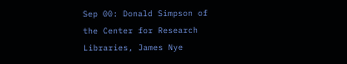Sep 00: Donald Simpson of the Center for Research Libraries, James Nye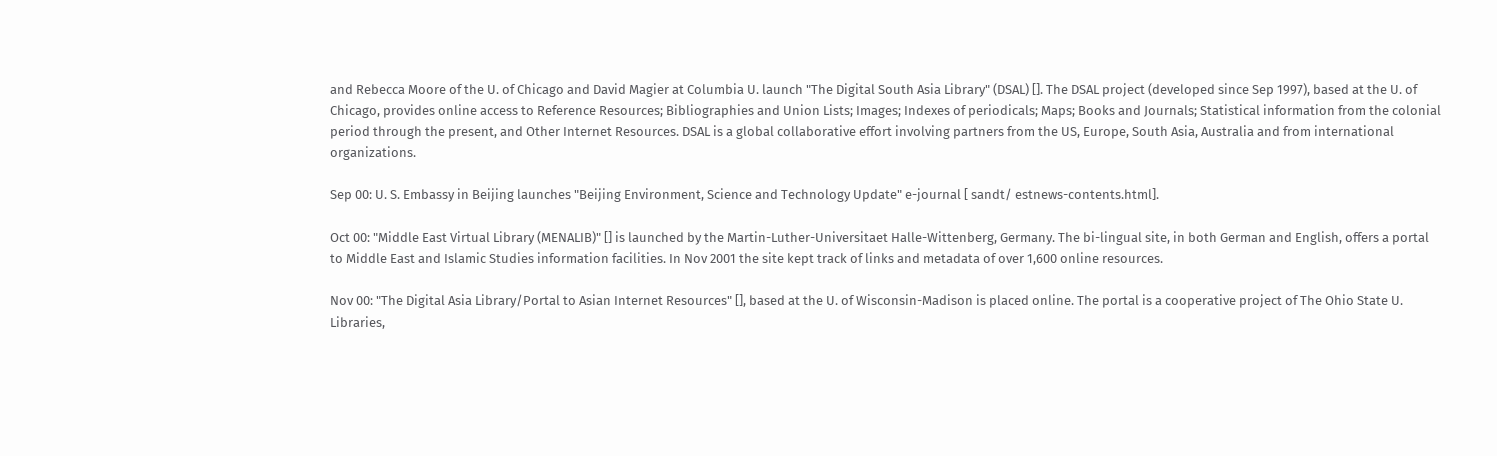and Rebecca Moore of the U. of Chicago and David Magier at Columbia U. launch "The Digital South Asia Library" (DSAL) []. The DSAL project (developed since Sep 1997), based at the U. of Chicago, provides online access to Reference Resources; Bibliographies and Union Lists; Images; Indexes of periodicals; Maps; Books and Journals; Statistical information from the colonial period through the present, and Other Internet Resources. DSAL is a global collaborative effort involving partners from the US, Europe, South Asia, Australia and from international organizations.

Sep 00: U. S. Embassy in Beijing launches "Beijing Environment, Science and Technology Update" e-journal [ sandt/ estnews-contents.html].

Oct 00: "Middle East Virtual Library (MENALIB)" [] is launched by the Martin-Luther-Universitaet Halle-Wittenberg, Germany. The bi-lingual site, in both German and English, offers a portal to Middle East and Islamic Studies information facilities. In Nov 2001 the site kept track of links and metadata of over 1,600 online resources.

Nov 00: "The Digital Asia Library/Portal to Asian Internet Resources" [], based at the U. of Wisconsin-Madison is placed online. The portal is a cooperative project of The Ohio State U. Libraries,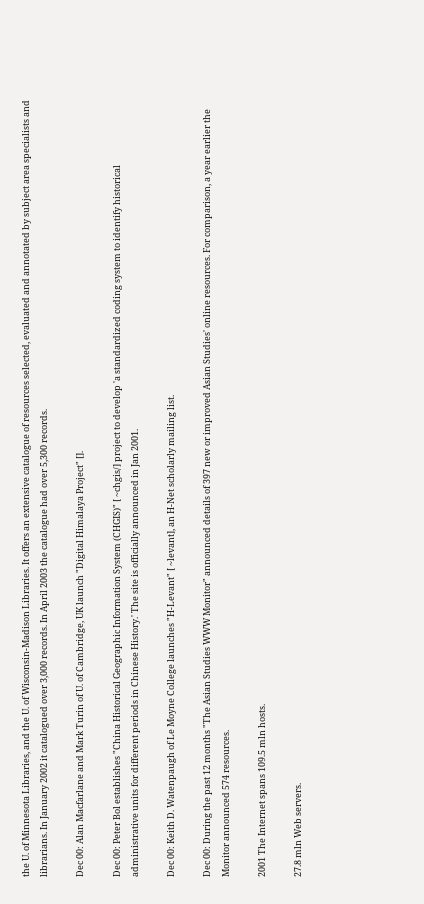the U. of Minnesota Libraries, and the U. of Wisconsin-Madison Libraries. It offers an extensive catalogue of resources selected, evaluated and annotated by subject area specialists and librarians. In January 2002 it catalogued over 3,000 records. In April 2003 the catalogue had over 5,300 records.

Dec 00: Alan Macfarlane and Mark Turin of U. of Cambridge, UK launch "Digital Himalaya Project" [].

Dec 00: Peter Bol establishes "China Historical Geographic Information System (CHGIS)" [ ~chgis/] project to develop 'a standardized coding system to identify historical administrative units for different periods in Chinese History.' The site is officially announced in Jan 2001.

Dec 00: Keith D. Watenpaugh of Le Moyne College launches "H-Levant" [ ~levant], an H-Net scholarly mailing list.

Dec 00: During the past 12 months "The Asian Studies WWW Monitor" announced details of 397 new or improved Asian Studies' online resources. For comparison, a year earlier the Monitor announced 574 resources.

2001 The Internet spans 109.5 mln hosts.

27.8 mln Web servers.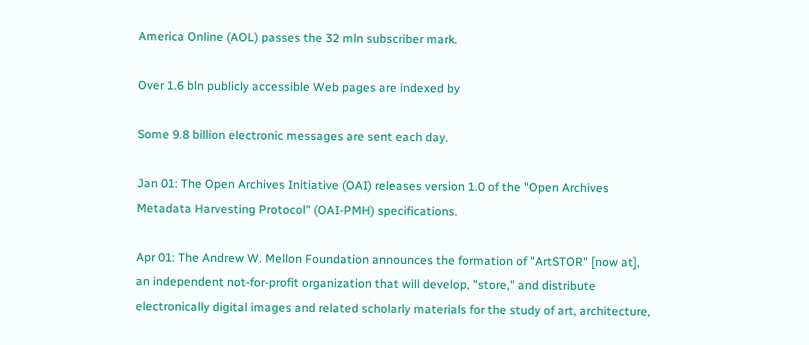America Online (AOL) passes the 32 mln subscriber mark.

Over 1.6 bln publicly accessible Web pages are indexed by

Some 9.8 billion electronic messages are sent each day.

Jan 01: The Open Archives Initiative (OAI) releases version 1.0 of the "Open Archives Metadata Harvesting Protocol" (OAI-PMH) specifications.

Apr 01: The Andrew W. Mellon Foundation announces the formation of "ArtSTOR" [now at], an independent not-for-profit organization that will develop, "store," and distribute electronically digital images and related scholarly materials for the study of art, architecture,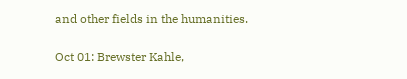and other fields in the humanities.

Oct 01: Brewster Kahle,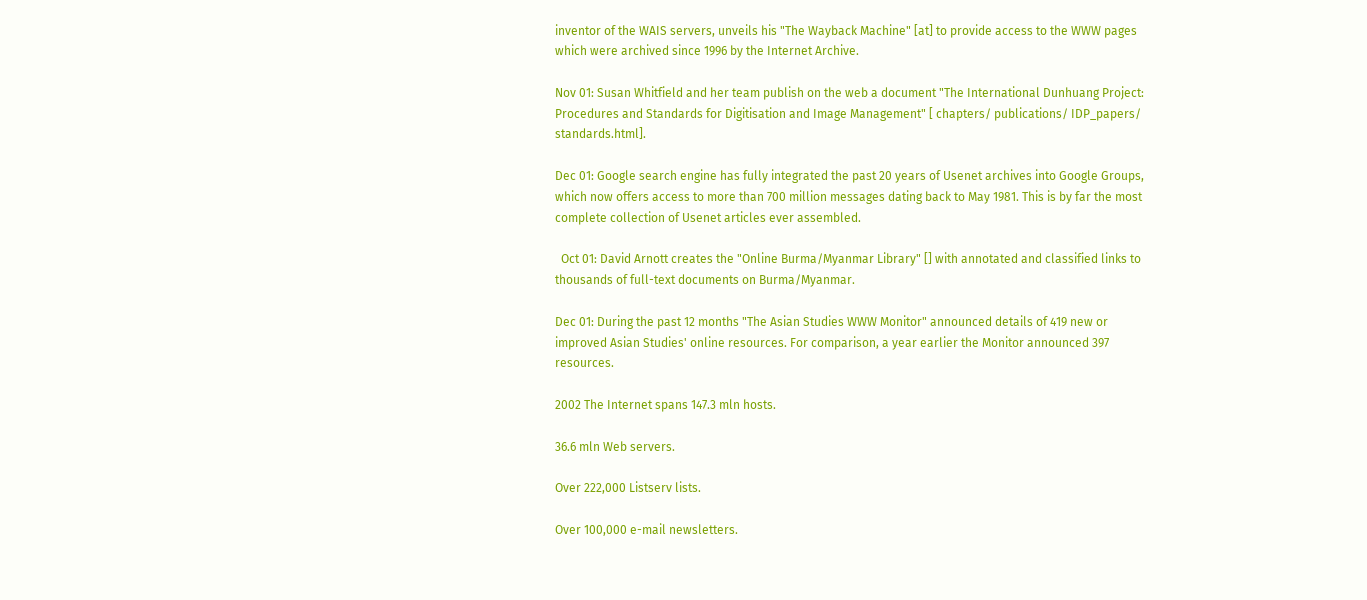inventor of the WAIS servers, unveils his "The Wayback Machine" [at] to provide access to the WWW pages which were archived since 1996 by the Internet Archive.

Nov 01: Susan Whitfield and her team publish on the web a document "The International Dunhuang Project: Procedures and Standards for Digitisation and Image Management" [ chapters/ publications/ IDP_papers/ standards.html].

Dec 01: Google search engine has fully integrated the past 20 years of Usenet archives into Google Groups, which now offers access to more than 700 million messages dating back to May 1981. This is by far the most complete collection of Usenet articles ever assembled.

  Oct 01: David Arnott creates the "Online Burma/Myanmar Library" [] with annotated and classified links to thousands of full-text documents on Burma/Myanmar.

Dec 01: During the past 12 months "The Asian Studies WWW Monitor" announced details of 419 new or improved Asian Studies' online resources. For comparison, a year earlier the Monitor announced 397 resources.

2002 The Internet spans 147.3 mln hosts.

36.6 mln Web servers.

Over 222,000 Listserv lists.

Over 100,000 e-mail newsletters.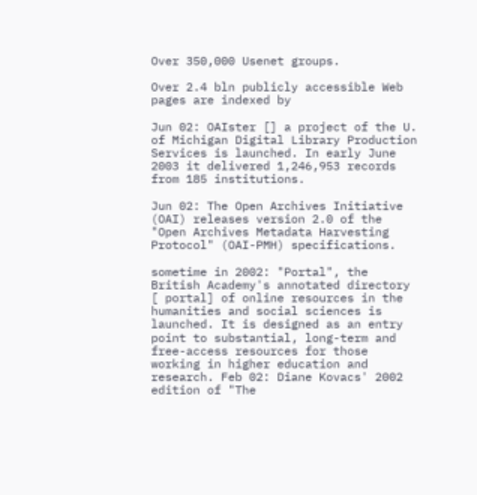Over 350,000 Usenet groups.

Over 2.4 bln publicly accessible Web pages are indexed by

Jun 02: OAIster [] a project of the U. of Michigan Digital Library Production Services is launched. In early June 2003 it delivered 1,246,953 records from 185 institutions.

Jun 02: The Open Archives Initiative (OAI) releases version 2.0 of the "Open Archives Metadata Harvesting Protocol" (OAI-PMH) specifications.

sometime in 2002: "Portal", the British Academy's annotated directory [ portal] of online resources in the humanities and social sciences is launched. It is designed as an entry point to substantial, long-term and free-access resources for those working in higher education and research. Feb 02: Diane Kovacs' 2002 edition of "The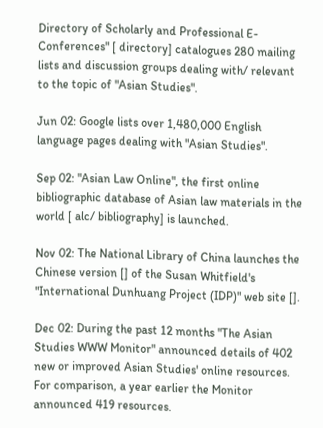Directory of Scholarly and Professional E-Conferences" [ directory] catalogues 280 mailing lists and discussion groups dealing with/ relevant to the topic of "Asian Studies".

Jun 02: Google lists over 1,480,000 English language pages dealing with "Asian Studies".

Sep 02: "Asian Law Online", the first online bibliographic database of Asian law materials in the world [ alc/ bibliography] is launched.

Nov 02: The National Library of China launches the Chinese version [] of the Susan Whitfield's "International Dunhuang Project (IDP)" web site [].

Dec 02: During the past 12 months "The Asian Studies WWW Monitor" announced details of 402 new or improved Asian Studies' online resources. For comparison, a year earlier the Monitor announced 419 resources.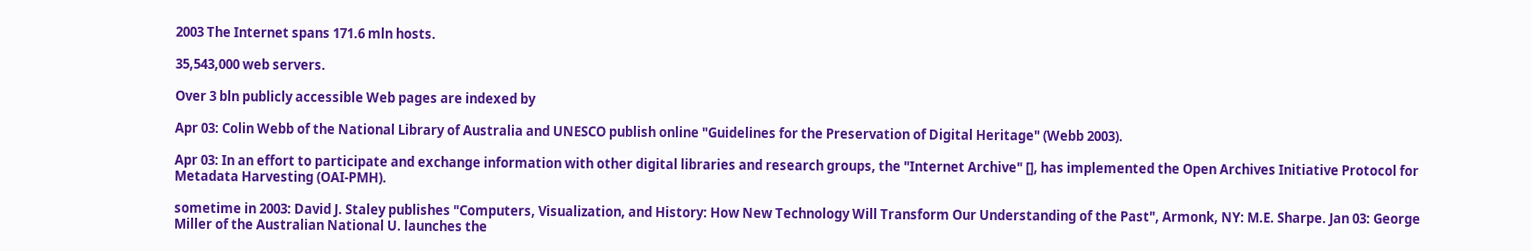2003 The Internet spans 171.6 mln hosts.

35,543,000 web servers.

Over 3 bln publicly accessible Web pages are indexed by

Apr 03: Colin Webb of the National Library of Australia and UNESCO publish online "Guidelines for the Preservation of Digital Heritage" (Webb 2003).

Apr 03: In an effort to participate and exchange information with other digital libraries and research groups, the "Internet Archive" [], has implemented the Open Archives Initiative Protocol for Metadata Harvesting (OAI-PMH).

sometime in 2003: David J. Staley publishes "Computers, Visualization, and History: How New Technology Will Transform Our Understanding of the Past", Armonk, NY: M.E. Sharpe. Jan 03: George Miller of the Australian National U. launches the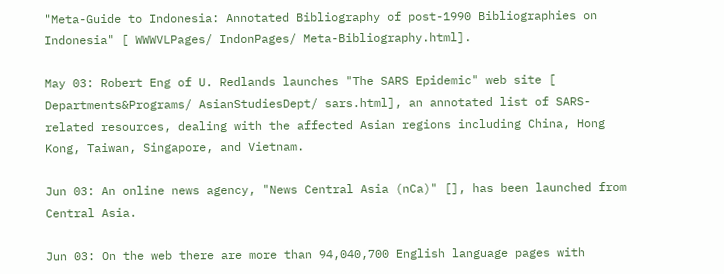"Meta-Guide to Indonesia: Annotated Bibliography of post-1990 Bibliographies on Indonesia" [ WWWVLPages/ IndonPages/ Meta-Bibliography.html].

May 03: Robert Eng of U. Redlands launches "The SARS Epidemic" web site [ Departments&Programs/ AsianStudiesDept/ sars.html], an annotated list of SARS-related resources, dealing with the affected Asian regions including China, Hong Kong, Taiwan, Singapore, and Vietnam.

Jun 03: An online news agency, "News Central Asia (nCa)" [], has been launched from Central Asia.

Jun 03: On the web there are more than 94,040,700 English language pages with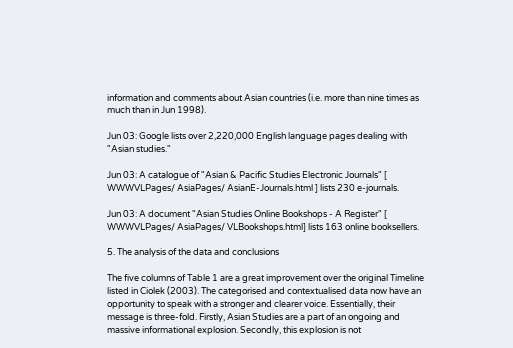information and comments about Asian countries (i.e. more than nine times as much than in Jun 1998).

Jun 03: Google lists over 2,220,000 English language pages dealing with "Asian studies."

Jun 03: A catalogue of "Asian & Pacific Studies Electronic Journals" [ WWWVLPages/ AsiaPages/ AsianE-Journals.html ] lists 230 e-journals.

Jun 03: A document "Asian Studies Online Bookshops - A Register" [ WWWVLPages/ AsiaPages/ VLBookshops.html] lists 163 online booksellers.

5. The analysis of the data and conclusions

The five columns of Table 1 are a great improvement over the original Timeline listed in Ciolek (2003). The categorised and contextualised data now have an opportunity to speak with a stronger and clearer voice. Essentially, their message is three-fold. Firstly, Asian Studies are a part of an ongoing and massive informational explosion. Secondly, this explosion is not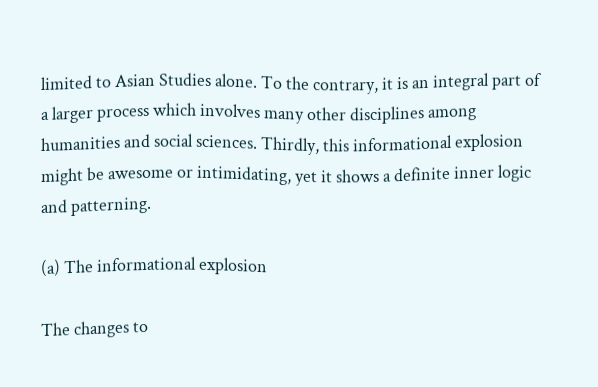limited to Asian Studies alone. To the contrary, it is an integral part of a larger process which involves many other disciplines among humanities and social sciences. Thirdly, this informational explosion might be awesome or intimidating, yet it shows a definite inner logic and patterning.

(a) The informational explosion

The changes to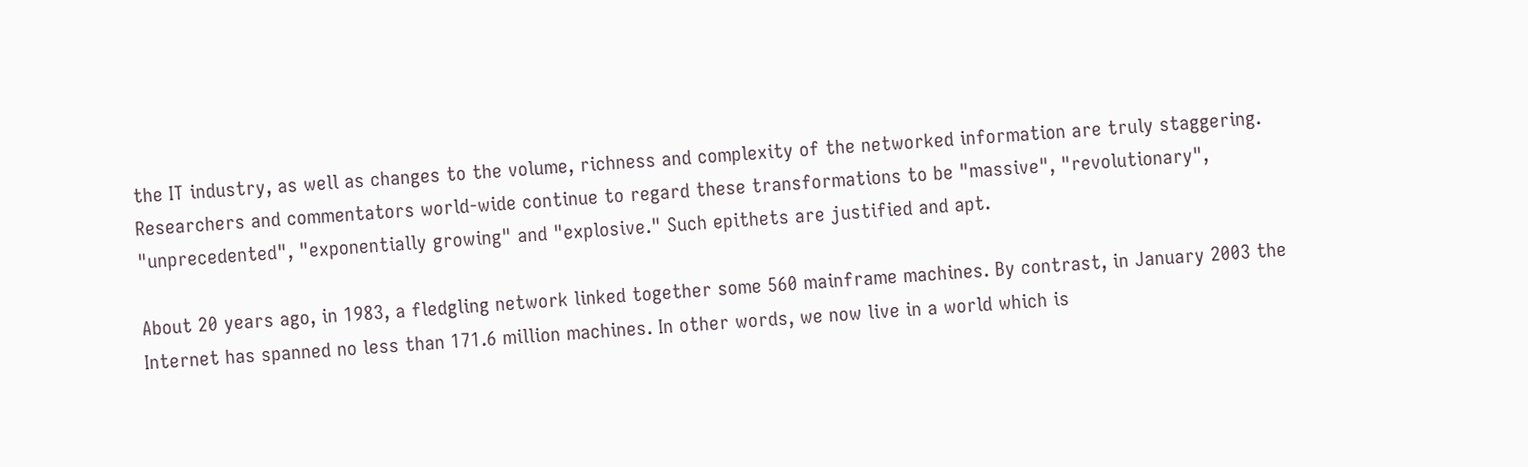the IT industry, as well as changes to the volume, richness and complexity of the networked information are truly staggering. Researchers and commentators world-wide continue to regard these transformations to be "massive", "revolutionary", "unprecedented", "exponentially growing" and "explosive." Such epithets are justified and apt.

About 20 years ago, in 1983, a fledgling network linked together some 560 mainframe machines. By contrast, in January 2003 the Internet has spanned no less than 171.6 million machines. In other words, we now live in a world which is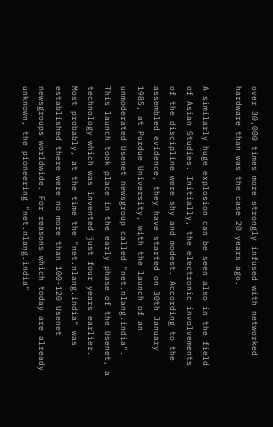over 30,000 times more strongly infused with networked hardware than was the case 20 years ago.

A similarly huge explosion can be seen also in the field of Asian Studies. Initially, the electronic involvements of the discipline were shy and modest. According to the assembled evidence, they have started on 30th January 1985, at Purdue University, with the launch of an unmoderated Usenet newsgroup called "net.nlang.india". This launch took place in the early phase of the Usenet, a technology which was invented just four years earlier. Most probably, at the time the "net.nlang.india" was established there were no more than 100-120 Usenet newsgroups worldwide. For reasons which today are already unknown, the pioneering "net.nlang.india"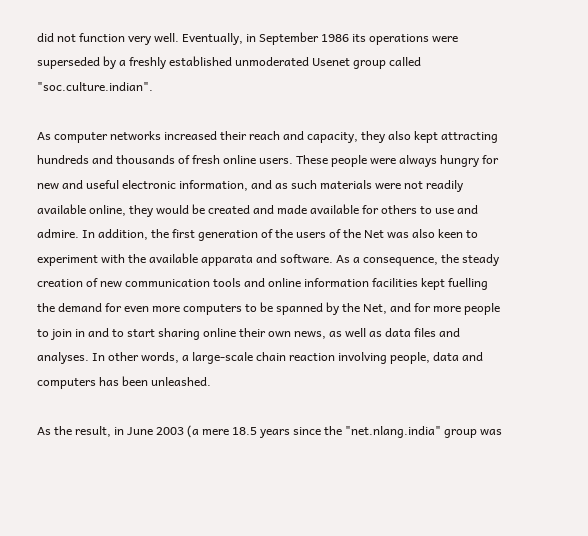did not function very well. Eventually, in September 1986 its operations were superseded by a freshly established unmoderated Usenet group called "soc.culture.indian".

As computer networks increased their reach and capacity, they also kept attracting hundreds and thousands of fresh online users. These people were always hungry for new and useful electronic information, and as such materials were not readily available online, they would be created and made available for others to use and admire. In addition, the first generation of the users of the Net was also keen to experiment with the available apparata and software. As a consequence, the steady creation of new communication tools and online information facilities kept fuelling the demand for even more computers to be spanned by the Net, and for more people to join in and to start sharing online their own news, as well as data files and analyses. In other words, a large-scale chain reaction involving people, data and computers has been unleashed.

As the result, in June 2003 (a mere 18.5 years since the "net.nlang.india" group was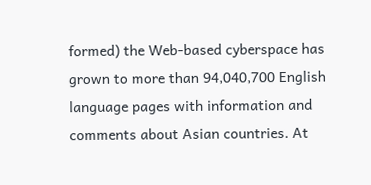formed) the Web-based cyberspace has grown to more than 94,040,700 English language pages with information and comments about Asian countries. At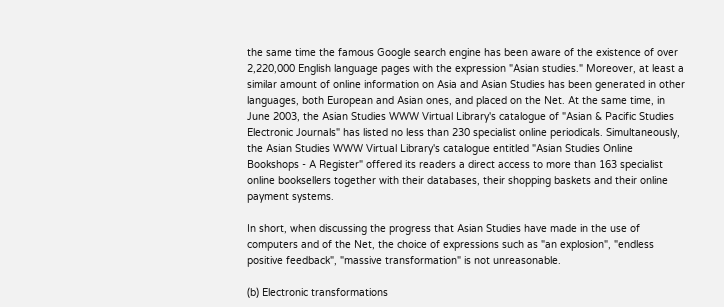the same time the famous Google search engine has been aware of the existence of over 2,220,000 English language pages with the expression "Asian studies." Moreover, at least a similar amount of online information on Asia and Asian Studies has been generated in other languages, both European and Asian ones, and placed on the Net. At the same time, in June 2003, the Asian Studies WWW Virtual Library's catalogue of "Asian & Pacific Studies Electronic Journals" has listed no less than 230 specialist online periodicals. Simultaneously, the Asian Studies WWW Virtual Library's catalogue entitled "Asian Studies Online Bookshops - A Register" offered its readers a direct access to more than 163 specialist online booksellers together with their databases, their shopping baskets and their online payment systems.

In short, when discussing the progress that Asian Studies have made in the use of computers and of the Net, the choice of expressions such as "an explosion", "endless positive feedback", "massive transformation" is not unreasonable.

(b) Electronic transformations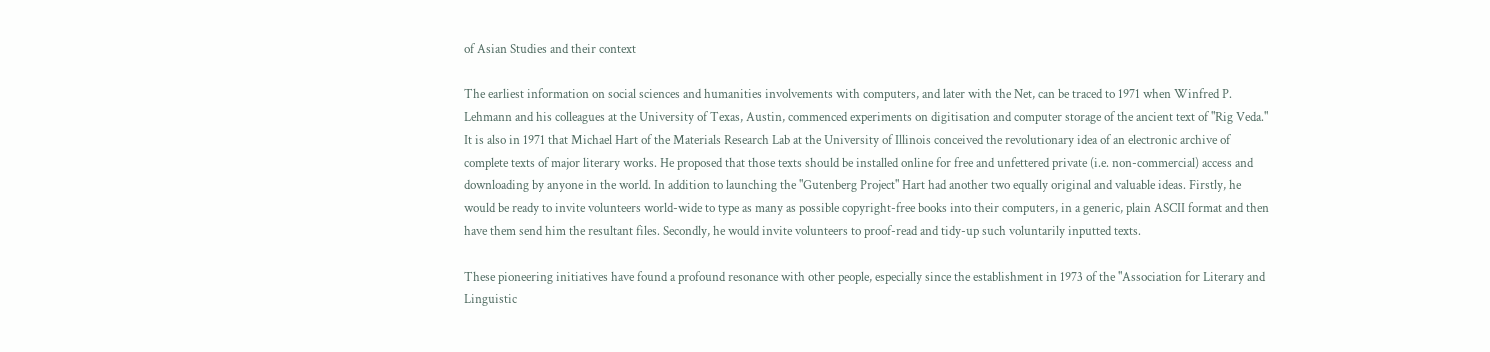of Asian Studies and their context

The earliest information on social sciences and humanities involvements with computers, and later with the Net, can be traced to 1971 when Winfred P. Lehmann and his colleagues at the University of Texas, Austin, commenced experiments on digitisation and computer storage of the ancient text of "Rig Veda." It is also in 1971 that Michael Hart of the Materials Research Lab at the University of Illinois conceived the revolutionary idea of an electronic archive of complete texts of major literary works. He proposed that those texts should be installed online for free and unfettered private (i.e. non-commercial) access and downloading by anyone in the world. In addition to launching the "Gutenberg Project" Hart had another two equally original and valuable ideas. Firstly, he would be ready to invite volunteers world-wide to type as many as possible copyright-free books into their computers, in a generic, plain ASCII format and then have them send him the resultant files. Secondly, he would invite volunteers to proof-read and tidy-up such voluntarily inputted texts.

These pioneering initiatives have found a profound resonance with other people, especially since the establishment in 1973 of the "Association for Literary and Linguistic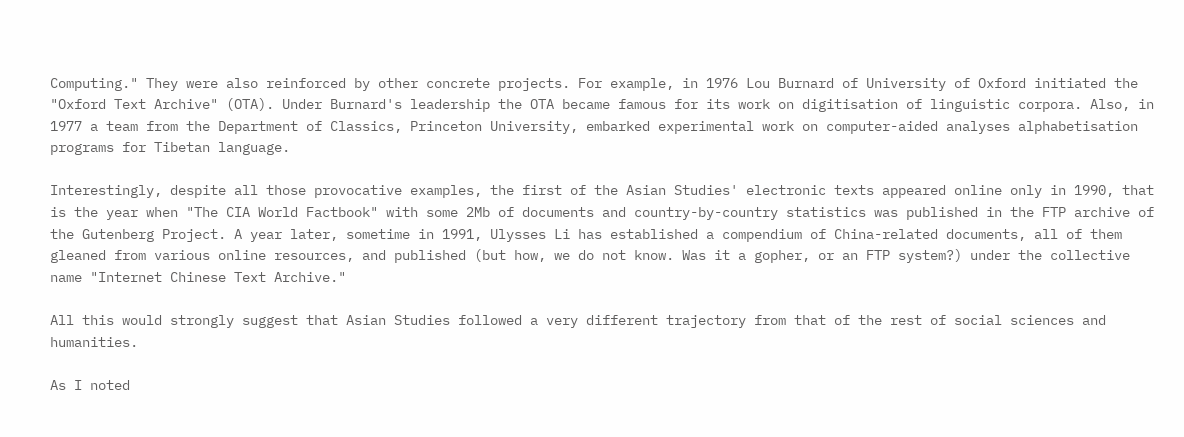Computing." They were also reinforced by other concrete projects. For example, in 1976 Lou Burnard of University of Oxford initiated the "Oxford Text Archive" (OTA). Under Burnard's leadership the OTA became famous for its work on digitisation of linguistic corpora. Also, in 1977 a team from the Department of Classics, Princeton University, embarked experimental work on computer-aided analyses alphabetisation programs for Tibetan language.

Interestingly, despite all those provocative examples, the first of the Asian Studies' electronic texts appeared online only in 1990, that is the year when "The CIA World Factbook" with some 2Mb of documents and country-by-country statistics was published in the FTP archive of the Gutenberg Project. A year later, sometime in 1991, Ulysses Li has established a compendium of China-related documents, all of them gleaned from various online resources, and published (but how, we do not know. Was it a gopher, or an FTP system?) under the collective name "Internet Chinese Text Archive."

All this would strongly suggest that Asian Studies followed a very different trajectory from that of the rest of social sciences and humanities.

As I noted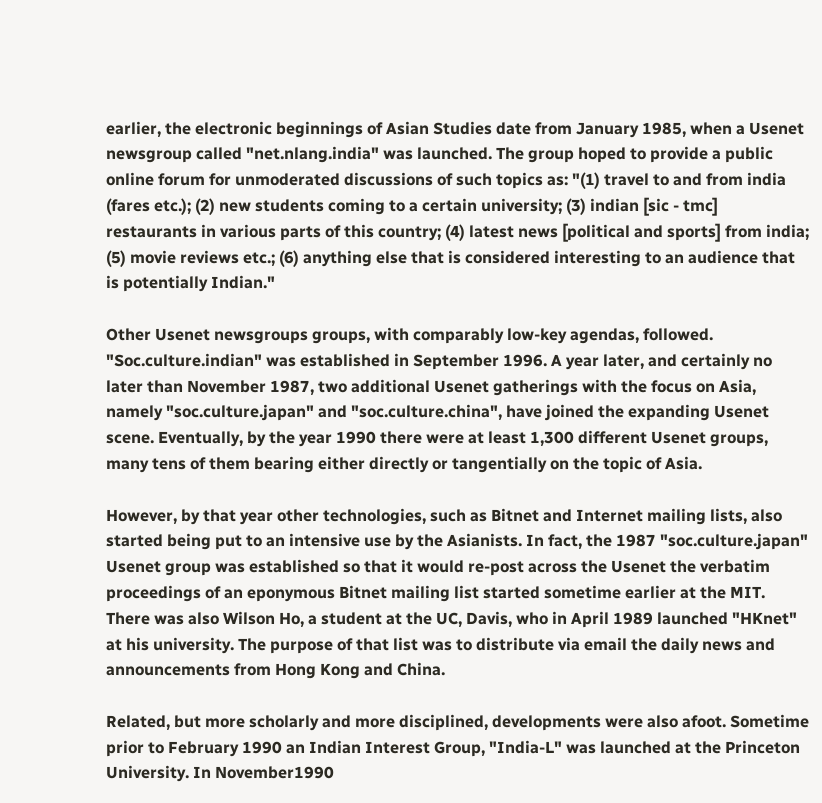earlier, the electronic beginnings of Asian Studies date from January 1985, when a Usenet newsgroup called "net.nlang.india" was launched. The group hoped to provide a public online forum for unmoderated discussions of such topics as: "(1) travel to and from india (fares etc.); (2) new students coming to a certain university; (3) indian [sic - tmc] restaurants in various parts of this country; (4) latest news [political and sports] from india; (5) movie reviews etc.; (6) anything else that is considered interesting to an audience that is potentially Indian."

Other Usenet newsgroups groups, with comparably low-key agendas, followed. "Soc.culture.indian" was established in September 1996. A year later, and certainly no later than November 1987, two additional Usenet gatherings with the focus on Asia, namely "soc.culture.japan" and "soc.culture.china", have joined the expanding Usenet scene. Eventually, by the year 1990 there were at least 1,300 different Usenet groups, many tens of them bearing either directly or tangentially on the topic of Asia.

However, by that year other technologies, such as Bitnet and Internet mailing lists, also started being put to an intensive use by the Asianists. In fact, the 1987 "soc.culture.japan" Usenet group was established so that it would re-post across the Usenet the verbatim proceedings of an eponymous Bitnet mailing list started sometime earlier at the MIT. There was also Wilson Ho, a student at the UC, Davis, who in April 1989 launched "HKnet" at his university. The purpose of that list was to distribute via email the daily news and announcements from Hong Kong and China.

Related, but more scholarly and more disciplined, developments were also afoot. Sometime prior to February 1990 an Indian Interest Group, "India-L" was launched at the Princeton University. In November1990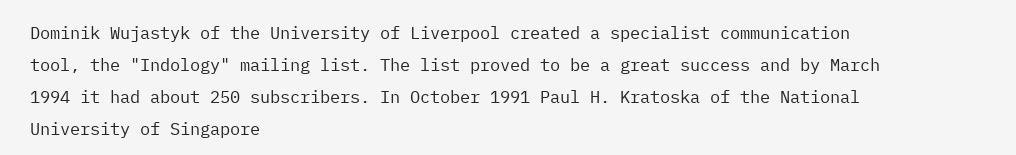Dominik Wujastyk of the University of Liverpool created a specialist communication tool, the "Indology" mailing list. The list proved to be a great success and by March 1994 it had about 250 subscribers. In October 1991 Paul H. Kratoska of the National University of Singapore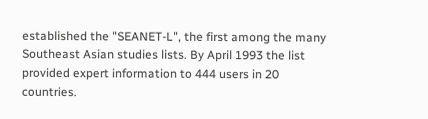established the "SEANET-L", the first among the many Southeast Asian studies lists. By April 1993 the list provided expert information to 444 users in 20 countries.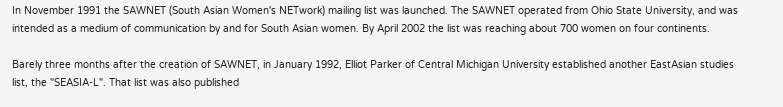In November 1991 the SAWNET (South Asian Women's NETwork) mailing list was launched. The SAWNET operated from Ohio State University, and was intended as a medium of communication by and for South Asian women. By April 2002 the list was reaching about 700 women on four continents.

Barely three months after the creation of SAWNET, in January 1992, Elliot Parker of Central Michigan University established another EastAsian studies list, the "SEASIA-L". That list was also published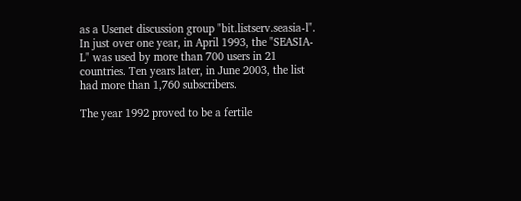as a Usenet discussion group "bit.listserv.seasia-l". In just over one year, in April 1993, the "SEASIA-L" was used by more than 700 users in 21 countries. Ten years later, in June 2003, the list had more than 1,760 subscribers.

The year 1992 proved to be a fertile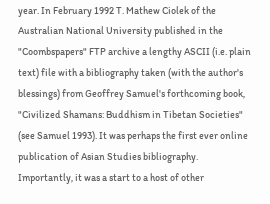year. In February 1992 T. Mathew Ciolek of the Australian National University published in the "Coombspapers" FTP archive a lengthy ASCII (i.e. plain text) file with a bibliography taken (with the author's blessings) from Geoffrey Samuel's forthcoming book, "Civilized Shamans: Buddhism in Tibetan Societies" (see Samuel 1993). It was perhaps the first ever online publication of Asian Studies bibliography. Importantly, it was a start to a host of other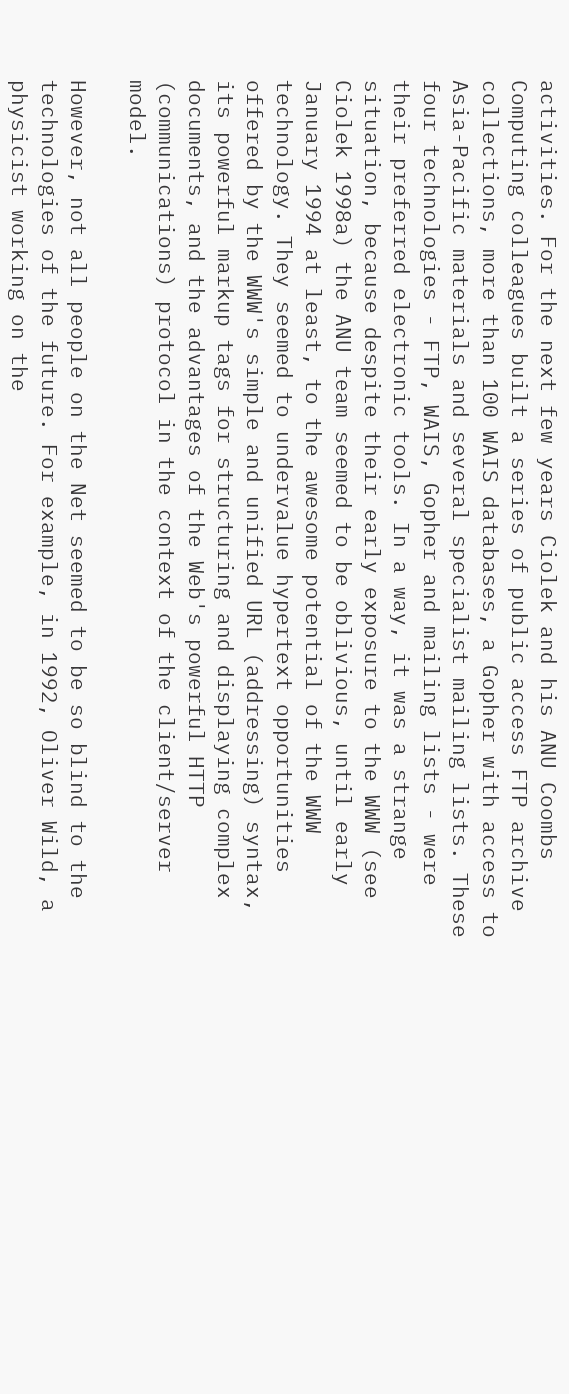activities. For the next few years Ciolek and his ANU Coombs Computing colleagues built a series of public access FTP archive collections, more than 100 WAIS databases, a Gopher with access to Asia-Pacific materials and several specialist mailing lists. These four technologies - FTP, WAIS, Gopher and mailing lists - were their preferred electronic tools. In a way, it was a strange situation, because despite their early exposure to the WWW (see Ciolek 1998a) the ANU team seemed to be oblivious, until early January 1994 at least, to the awesome potential of the WWW technology. They seemed to undervalue hypertext opportunities offered by the WWW's simple and unified URL (addressing) syntax, its powerful markup tags for structuring and displaying complex documents, and the advantages of the Web's powerful HTTP (communications) protocol in the context of the client/server model.

However, not all people on the Net seemed to be so blind to the technologies of the future. For example, in 1992, Oliver Wild, a physicist working on the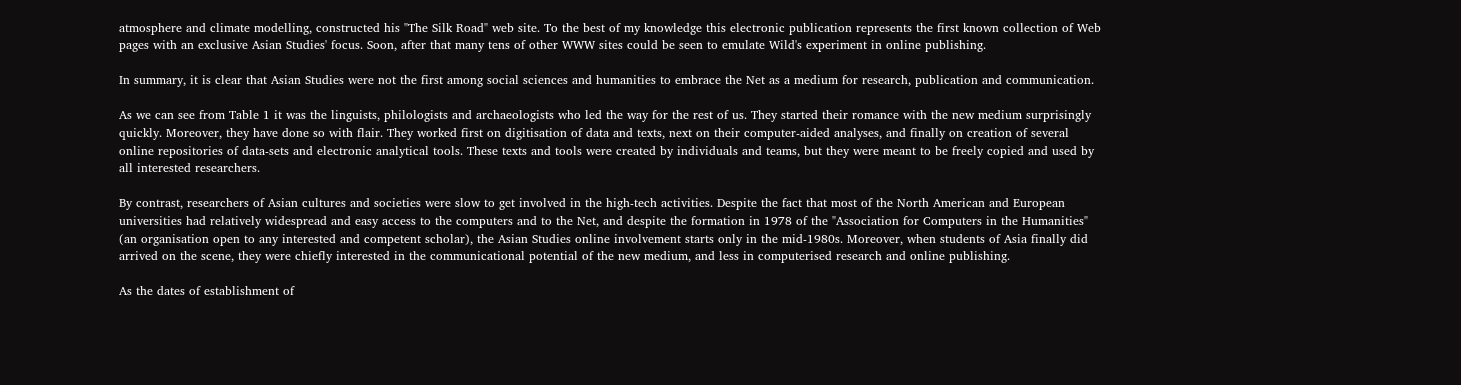atmosphere and climate modelling, constructed his "The Silk Road" web site. To the best of my knowledge this electronic publication represents the first known collection of Web pages with an exclusive Asian Studies' focus. Soon, after that many tens of other WWW sites could be seen to emulate Wild's experiment in online publishing.

In summary, it is clear that Asian Studies were not the first among social sciences and humanities to embrace the Net as a medium for research, publication and communication.

As we can see from Table 1 it was the linguists, philologists and archaeologists who led the way for the rest of us. They started their romance with the new medium surprisingly quickly. Moreover, they have done so with flair. They worked first on digitisation of data and texts, next on their computer-aided analyses, and finally on creation of several online repositories of data-sets and electronic analytical tools. These texts and tools were created by individuals and teams, but they were meant to be freely copied and used by all interested researchers.

By contrast, researchers of Asian cultures and societies were slow to get involved in the high-tech activities. Despite the fact that most of the North American and European universities had relatively widespread and easy access to the computers and to the Net, and despite the formation in 1978 of the "Association for Computers in the Humanities" (an organisation open to any interested and competent scholar), the Asian Studies online involvement starts only in the mid-1980s. Moreover, when students of Asia finally did arrived on the scene, they were chiefly interested in the communicational potential of the new medium, and less in computerised research and online publishing.

As the dates of establishment of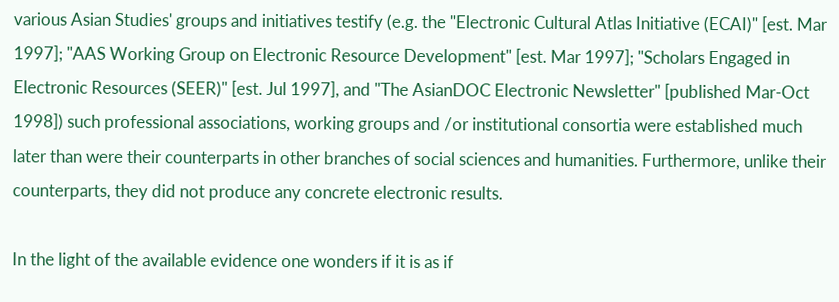various Asian Studies' groups and initiatives testify (e.g. the "Electronic Cultural Atlas Initiative (ECAI)" [est. Mar 1997]; "AAS Working Group on Electronic Resource Development" [est. Mar 1997]; "Scholars Engaged in Electronic Resources (SEER)" [est. Jul 1997], and "The AsianDOC Electronic Newsletter" [published Mar-Oct 1998]) such professional associations, working groups and /or institutional consortia were established much later than were their counterparts in other branches of social sciences and humanities. Furthermore, unlike their counterparts, they did not produce any concrete electronic results.

In the light of the available evidence one wonders if it is as if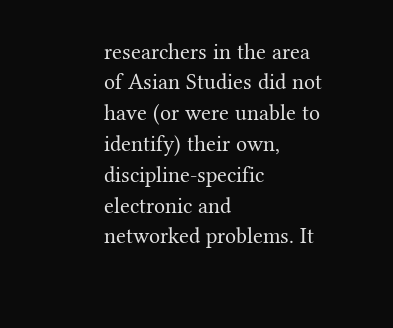researchers in the area of Asian Studies did not have (or were unable to identify) their own, discipline-specific electronic and networked problems. It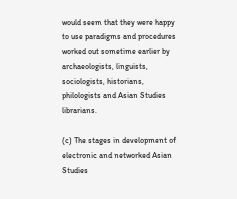would seem that they were happy to use paradigms and procedures worked out sometime earlier by archaeologists, linguists, sociologists, historians, philologists and Asian Studies librarians.

(c) The stages in development of electronic and networked Asian Studies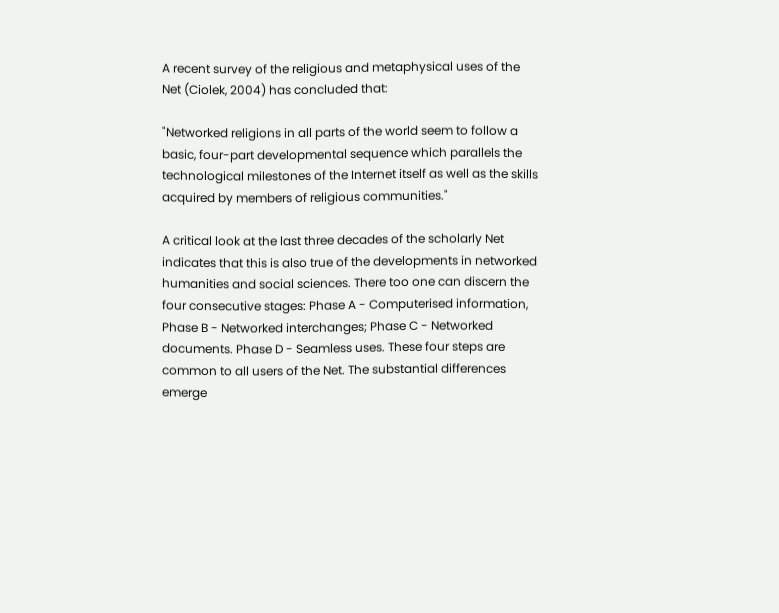A recent survey of the religious and metaphysical uses of the Net (Ciolek, 2004) has concluded that:

"Networked religions in all parts of the world seem to follow a basic, four-part developmental sequence which parallels the technological milestones of the Internet itself as well as the skills acquired by members of religious communities."

A critical look at the last three decades of the scholarly Net indicates that this is also true of the developments in networked humanities and social sciences. There too one can discern the four consecutive stages: Phase A - Computerised information, Phase B - Networked interchanges; Phase C - Networked documents. Phase D - Seamless uses. These four steps are common to all users of the Net. The substantial differences emerge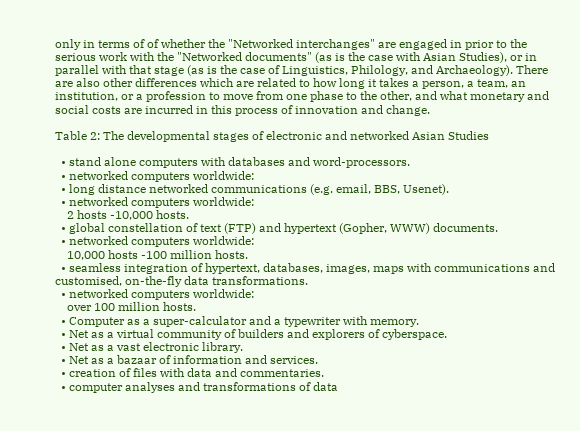only in terms of of whether the "Networked interchanges" are engaged in prior to the serious work with the "Networked documents" (as is the case with Asian Studies), or in parallel with that stage (as is the case of Linguistics, Philology, and Archaeology). There are also other differences which are related to how long it takes a person, a team, an institution, or a profession to move from one phase to the other, and what monetary and social costs are incurred in this process of innovation and change.

Table 2: The developmental stages of electronic and networked Asian Studies

  • stand alone computers with databases and word-processors.
  • networked computers worldwide:
  • long distance networked communications (e.g. email, BBS, Usenet).
  • networked computers worldwide:
    2 hosts -10,000 hosts.
  • global constellation of text (FTP) and hypertext (Gopher, WWW) documents.
  • networked computers worldwide:
    10,000 hosts -100 million hosts.
  • seamless integration of hypertext, databases, images, maps with communications and customised, on-the-fly data transformations.
  • networked computers worldwide:
    over 100 million hosts.
  • Computer as a super-calculator and a typewriter with memory.
  • Net as a virtual community of builders and explorers of cyberspace.
  • Net as a vast electronic library.
  • Net as a bazaar of information and services.
  • creation of files with data and commentaries.
  • computer analyses and transformations of data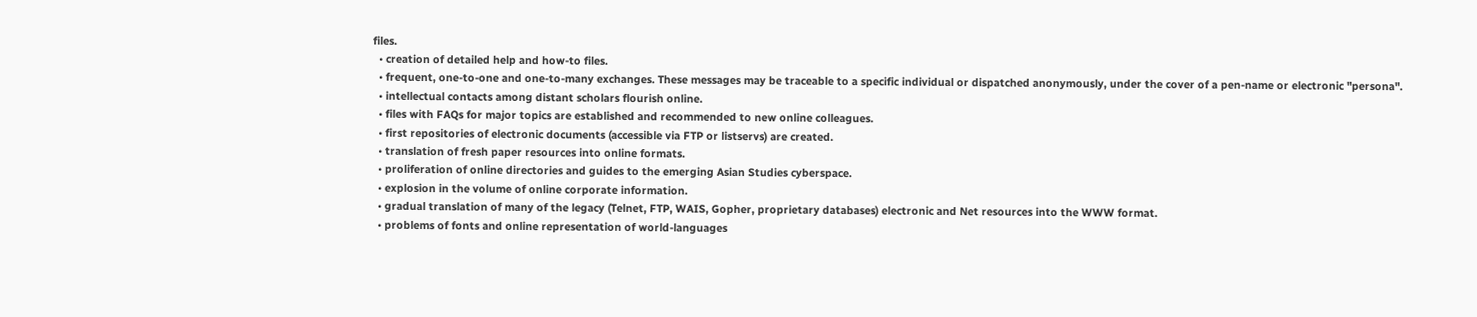files.
  • creation of detailed help and how-to files.
  • frequent, one-to-one and one-to-many exchanges. These messages may be traceable to a specific individual or dispatched anonymously, under the cover of a pen-name or electronic "persona".
  • intellectual contacts among distant scholars flourish online.
  • files with FAQs for major topics are established and recommended to new online colleagues.
  • first repositories of electronic documents (accessible via FTP or listservs) are created.
  • translation of fresh paper resources into online formats.
  • proliferation of online directories and guides to the emerging Asian Studies cyberspace.
  • explosion in the volume of online corporate information.
  • gradual translation of many of the legacy (Telnet, FTP, WAIS, Gopher, proprietary databases) electronic and Net resources into the WWW format.
  • problems of fonts and online representation of world-languages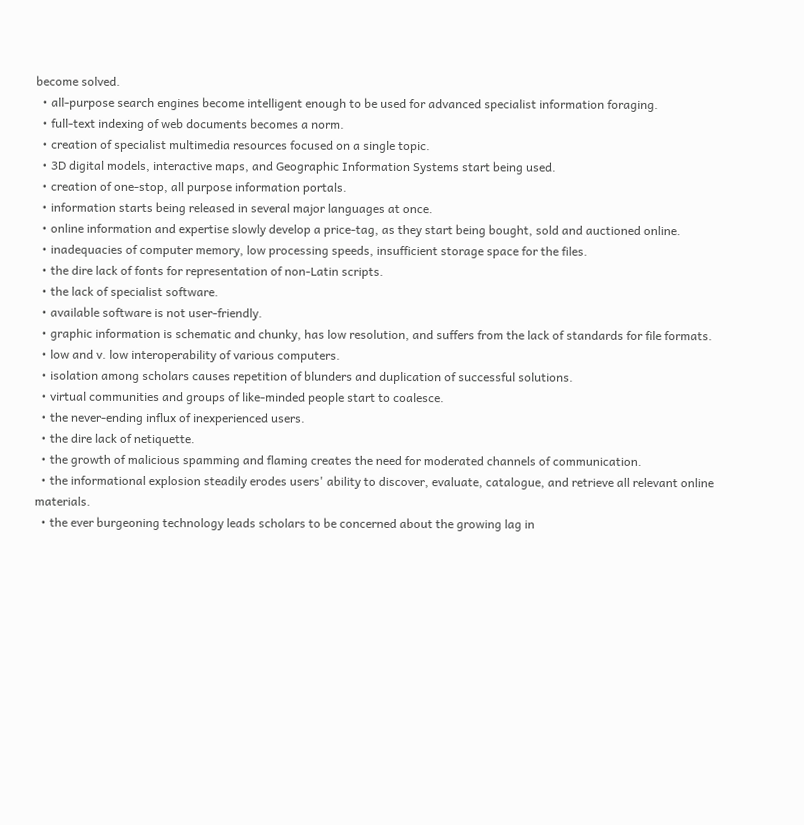become solved.
  • all-purpose search engines become intelligent enough to be used for advanced specialist information foraging.
  • full-text indexing of web documents becomes a norm.
  • creation of specialist multimedia resources focused on a single topic.
  • 3D digital models, interactive maps, and Geographic Information Systems start being used.
  • creation of one-stop, all purpose information portals.
  • information starts being released in several major languages at once.
  • online information and expertise slowly develop a price-tag, as they start being bought, sold and auctioned online.
  • inadequacies of computer memory, low processing speeds, insufficient storage space for the files.
  • the dire lack of fonts for representation of non-Latin scripts.
  • the lack of specialist software.
  • available software is not user-friendly.
  • graphic information is schematic and chunky, has low resolution, and suffers from the lack of standards for file formats.
  • low and v. low interoperability of various computers.
  • isolation among scholars causes repetition of blunders and duplication of successful solutions.
  • virtual communities and groups of like-minded people start to coalesce.
  • the never-ending influx of inexperienced users.
  • the dire lack of netiquette.
  • the growth of malicious spamming and flaming creates the need for moderated channels of communication.
  • the informational explosion steadily erodes users' ability to discover, evaluate, catalogue, and retrieve all relevant online materials.
  • the ever burgeoning technology leads scholars to be concerned about the growing lag in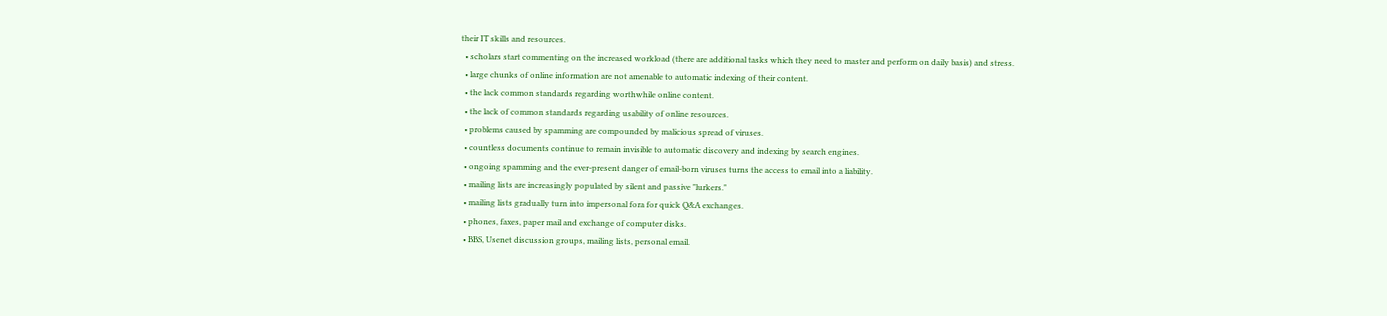their IT skills and resources.
  • scholars start commenting on the increased workload (there are additional tasks which they need to master and perform on daily basis) and stress.
  • large chunks of online information are not amenable to automatic indexing of their content.
  • the lack common standards regarding worthwhile online content.
  • the lack of common standards regarding usability of online resources.
  • problems caused by spamming are compounded by malicious spread of viruses.
  • countless documents continue to remain invisible to automatic discovery and indexing by search engines.
  • ongoing spamming and the ever-present danger of email-born viruses turns the access to email into a liability.
  • mailing lists are increasingly populated by silent and passive "lurkers."
  • mailing lists gradually turn into impersonal fora for quick Q&A exchanges.
  • phones, faxes, paper mail and exchange of computer disks.
  • BBS, Usenet discussion groups, mailing lists, personal email.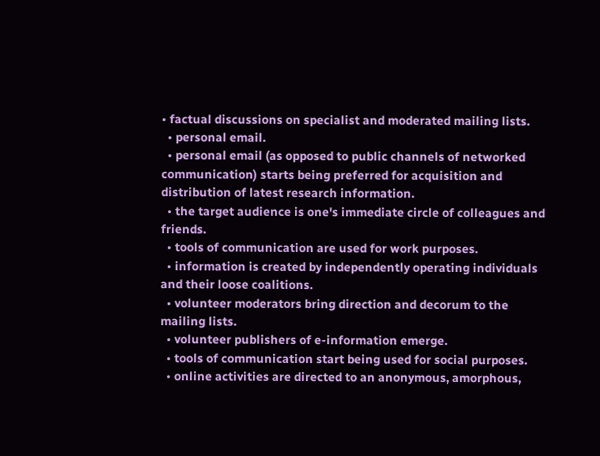• factual discussions on specialist and moderated mailing lists.
  • personal email.
  • personal email (as opposed to public channels of networked communication) starts being preferred for acquisition and distribution of latest research information.
  • the target audience is one's immediate circle of colleagues and friends.
  • tools of communication are used for work purposes.
  • information is created by independently operating individuals and their loose coalitions.
  • volunteer moderators bring direction and decorum to the mailing lists.
  • volunteer publishers of e-information emerge.
  • tools of communication start being used for social purposes.
  • online activities are directed to an anonymous, amorphous,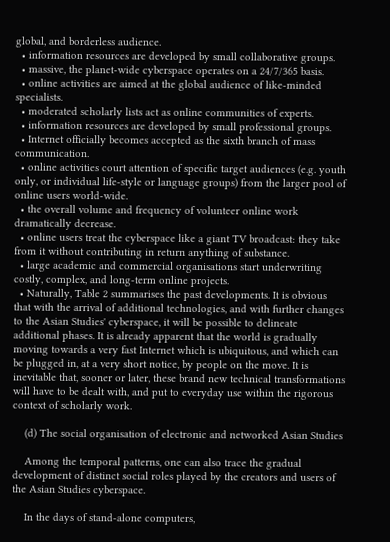global, and borderless audience.
  • information resources are developed by small collaborative groups.
  • massive, the planet-wide cyberspace operates on a 24/7/365 basis.
  • online activities are aimed at the global audience of like-minded specialists.
  • moderated scholarly lists act as online communities of experts.
  • information resources are developed by small professional groups.
  • Internet officially becomes accepted as the sixth branch of mass communication.
  • online activities court attention of specific target audiences (e.g. youth only, or individual life-style or language groups) from the larger pool of online users world-wide.
  • the overall volume and frequency of volunteer online work dramatically decrease.
  • online users treat the cyberspace like a giant TV broadcast: they take from it without contributing in return anything of substance.
  • large academic and commercial organisations start underwriting costly, complex, and long-term online projects.
  • Naturally, Table 2 summarises the past developments. It is obvious that with the arrival of additional technologies, and with further changes to the Asian Studies' cyberspace, it will be possible to delineate additional phases. It is already apparent that the world is gradually moving towards a very fast Internet which is ubiquitous, and which can be plugged in, at a very short notice, by people on the move. It is inevitable that, sooner or later, these brand new technical transformations will have to be dealt with, and put to everyday use within the rigorous context of scholarly work.

    (d) The social organisation of electronic and networked Asian Studies

    Among the temporal patterns, one can also trace the gradual development of distinct social roles played by the creators and users of the Asian Studies cyberspace.

    In the days of stand-alone computers,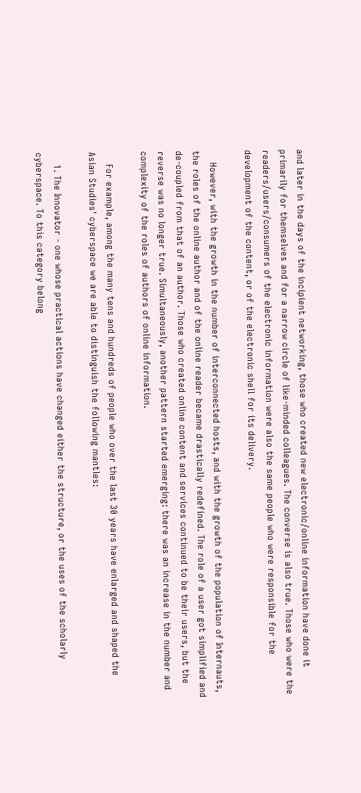and later in the days of the incipient networking, those who created new electronic/online information have done it primarily for themselves and for a narrow circle of like-minded colleagues. The converse is also true. Those who were the readers/users/consumers of the electronic information were also the same people who were responsible for the development of the content, or of the electronic shell for its delivery.

    However, with the growth in the number of interconnected hosts, and with the growth of the population of Internauts, the roles of the online author and of the online reader became drastically redefined. The role of a user got simplified and de-coupled from that of an author. Those who created online content and services continued to be their users, but the reverse was no longer true. Simultaneously, another pattern started emerging: there was an increase in the number and complexity of the roles of authors of online information.

    For example, among the many tens and hundreds of people who over the last 30 years have enlarged and shaped the Asian Studies' cyberspace we are able to distinguish the following mantles:

    1. The Innovator - one whose practical actions have changed either the structure, or the uses of the scholarly cyberspace. To this category belong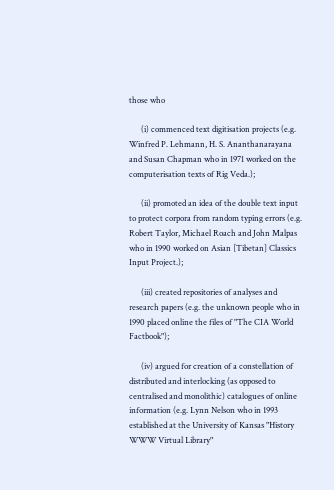those who

      (i) commenced text digitisation projects (e.g. Winfred P. Lehmann, H. S. Ananthanarayana and Susan Chapman who in 1971 worked on the computerisation texts of Rig Veda.);

      (ii) promoted an idea of the double text input to protect corpora from random typing errors (e.g. Robert Taylor, Michael Roach and John Malpas who in 1990 worked on Asian [Tibetan] Classics Input Project.);

      (iii) created repositories of analyses and research papers (e.g. the unknown people who in 1990 placed online the files of "The CIA World Factbook");

      (iv) argued for creation of a constellation of distributed and interlocking (as opposed to centralised and monolithic) catalogues of online information (e.g. Lynn Nelson who in 1993 established at the University of Kansas "History WWW Virtual Library"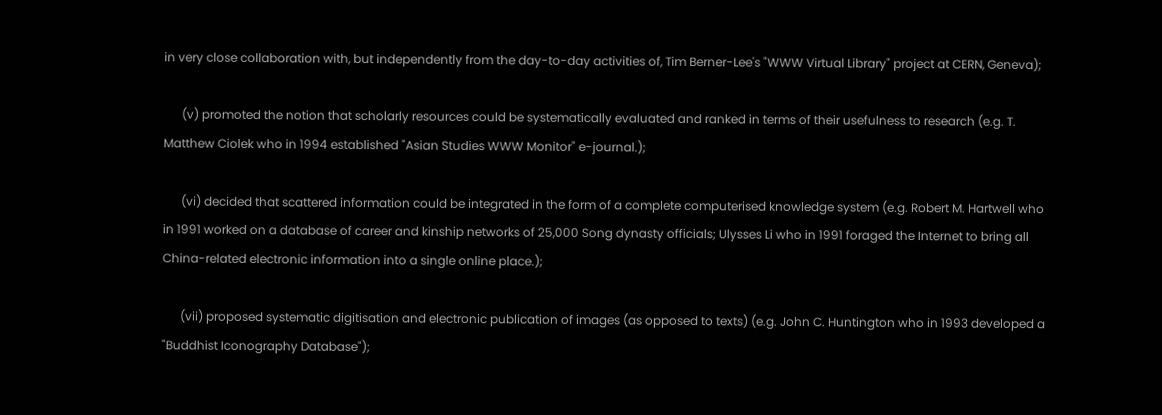in very close collaboration with, but independently from the day-to-day activities of, Tim Berner-Lee's "WWW Virtual Library" project at CERN, Geneva);

      (v) promoted the notion that scholarly resources could be systematically evaluated and ranked in terms of their usefulness to research (e.g. T. Matthew Ciolek who in 1994 established "Asian Studies WWW Monitor" e-journal.);

      (vi) decided that scattered information could be integrated in the form of a complete computerised knowledge system (e.g. Robert M. Hartwell who in 1991 worked on a database of career and kinship networks of 25,000 Song dynasty officials; Ulysses Li who in 1991 foraged the Internet to bring all China-related electronic information into a single online place.);

      (vii) proposed systematic digitisation and electronic publication of images (as opposed to texts) (e.g. John C. Huntington who in 1993 developed a "Buddhist Iconography Database");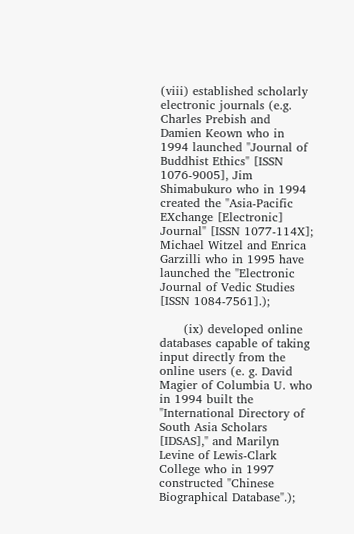(viii) established scholarly electronic journals (e.g. Charles Prebish and Damien Keown who in 1994 launched "Journal of Buddhist Ethics" [ISSN 1076-9005], Jim Shimabukuro who in 1994 created the "Asia-Pacific EXchange [Electronic] Journal" [ISSN 1077-114X]; Michael Witzel and Enrica Garzilli who in 1995 have launched the "Electronic Journal of Vedic Studies [ISSN 1084-7561].);

      (ix) developed online databases capable of taking input directly from the online users (e. g. David Magier of Columbia U. who in 1994 built the "International Directory of South Asia Scholars [IDSAS]," and Marilyn Levine of Lewis-Clark College who in 1997 constructed "Chinese Biographical Database".);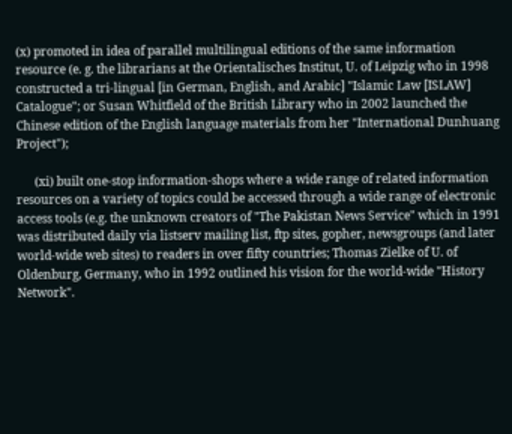(x) promoted in idea of parallel multilingual editions of the same information resource (e. g. the librarians at the Orientalisches Institut, U. of Leipzig who in 1998 constructed a tri-lingual [in German, English, and Arabic] "Islamic Law [ISLAW] Catalogue"; or Susan Whitfield of the British Library who in 2002 launched the Chinese edition of the English language materials from her "International Dunhuang Project");

      (xi) built one-stop information-shops where a wide range of related information resources on a variety of topics could be accessed through a wide range of electronic access tools (e.g. the unknown creators of "The Pakistan News Service" which in 1991 was distributed daily via listserv mailing list, ftp sites, gopher, newsgroups (and later world-wide web sites) to readers in over fifty countries; Thomas Zielke of U. of Oldenburg, Germany, who in 1992 outlined his vision for the world-wide "History Network".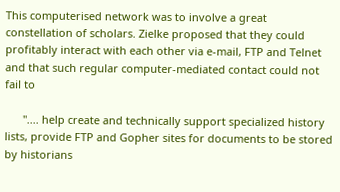This computerised network was to involve a great constellation of scholars. Zielke proposed that they could profitably interact with each other via e-mail, FTP and Telnet and that such regular computer-mediated contact could not fail to

      ".... help create and technically support specialized history lists, provide FTP and Gopher sites for documents to be stored by historians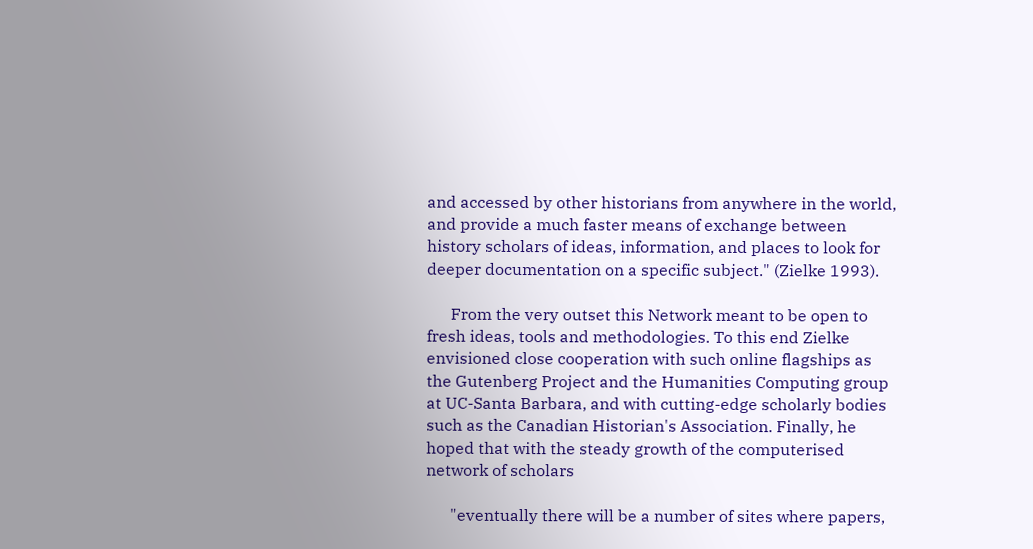and accessed by other historians from anywhere in the world, and provide a much faster means of exchange between history scholars of ideas, information, and places to look for deeper documentation on a specific subject." (Zielke 1993).

      From the very outset this Network meant to be open to fresh ideas, tools and methodologies. To this end Zielke envisioned close cooperation with such online flagships as the Gutenberg Project and the Humanities Computing group at UC-Santa Barbara, and with cutting-edge scholarly bodies such as the Canadian Historian's Association. Finally, he hoped that with the steady growth of the computerised network of scholars

      "eventually there will be a number of sites where papers,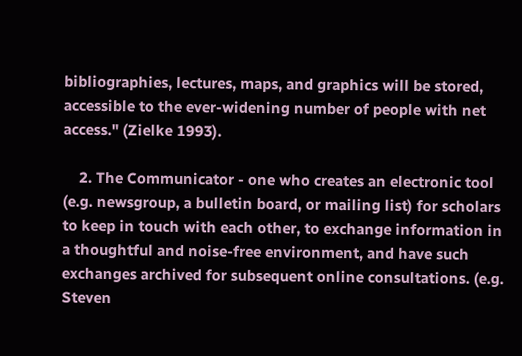bibliographies, lectures, maps, and graphics will be stored, accessible to the ever-widening number of people with net access." (Zielke 1993).

    2. The Communicator - one who creates an electronic tool (e.g. newsgroup, a bulletin board, or mailing list) for scholars to keep in touch with each other, to exchange information in a thoughtful and noise-free environment, and have such exchanges archived for subsequent online consultations. (e.g. Steven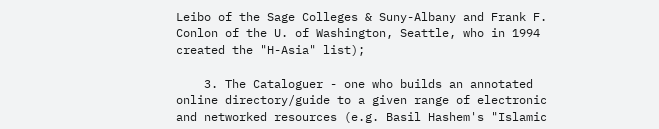Leibo of the Sage Colleges & Suny-Albany and Frank F. Conlon of the U. of Washington, Seattle, who in 1994 created the "H-Asia" list);

    3. The Cataloguer - one who builds an annotated online directory/guide to a given range of electronic and networked resources (e.g. Basil Hashem's "Islamic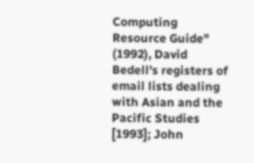Computing Resource Guide" (1992), David Bedell's registers of email lists dealing with Asian and the Pacific Studies [1993]; John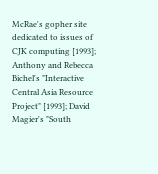McRae's gopher site dedicated to issues of CJK computing [1993]; Anthony and Rebecca Bichel's "Interactive Central Asia Resource Project" [1993]; David Magier's "South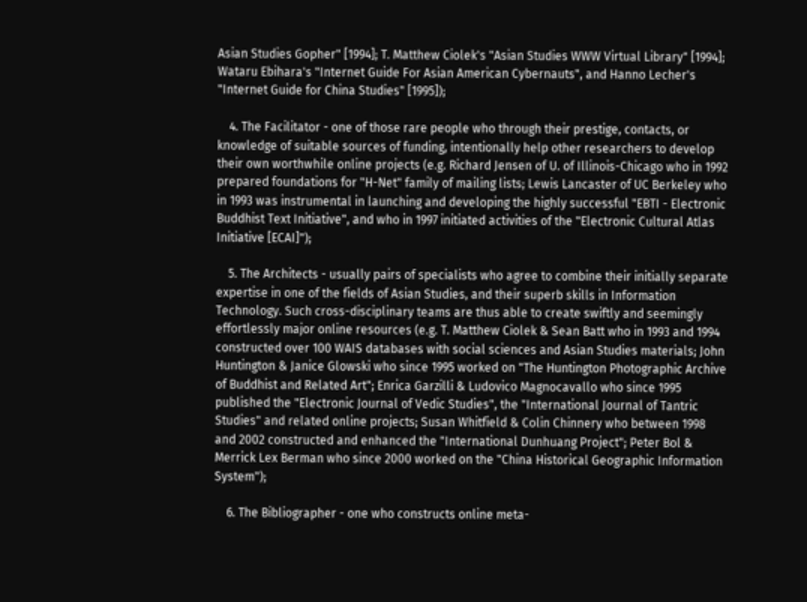Asian Studies Gopher" [1994]; T. Matthew Ciolek's "Asian Studies WWW Virtual Library" [1994]; Wataru Ebihara's "Internet Guide For Asian American Cybernauts", and Hanno Lecher's "Internet Guide for China Studies" [1995]);

    4. The Facilitator - one of those rare people who through their prestige, contacts, or knowledge of suitable sources of funding, intentionally help other researchers to develop their own worthwhile online projects (e.g. Richard Jensen of U. of Illinois-Chicago who in 1992 prepared foundations for "H-Net" family of mailing lists; Lewis Lancaster of UC Berkeley who in 1993 was instrumental in launching and developing the highly successful "EBTI - Electronic Buddhist Text Initiative", and who in 1997 initiated activities of the "Electronic Cultural Atlas Initiative [ECAI]");

    5. The Architects - usually pairs of specialists who agree to combine their initially separate expertise in one of the fields of Asian Studies, and their superb skills in Information Technology. Such cross-disciplinary teams are thus able to create swiftly and seemingly effortlessly major online resources (e.g. T. Matthew Ciolek & Sean Batt who in 1993 and 1994 constructed over 100 WAIS databases with social sciences and Asian Studies materials; John Huntington & Janice Glowski who since 1995 worked on "The Huntington Photographic Archive of Buddhist and Related Art"; Enrica Garzilli & Ludovico Magnocavallo who since 1995 published the "Electronic Journal of Vedic Studies", the "International Journal of Tantric Studies" and related online projects; Susan Whitfield & Colin Chinnery who between 1998 and 2002 constructed and enhanced the "International Dunhuang Project"; Peter Bol & Merrick Lex Berman who since 2000 worked on the "China Historical Geographic Information System");

    6. The Bibliographer - one who constructs online meta-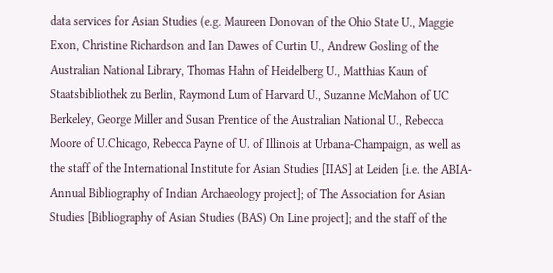data services for Asian Studies (e.g. Maureen Donovan of the Ohio State U., Maggie Exon, Christine Richardson and Ian Dawes of Curtin U., Andrew Gosling of the Australian National Library, Thomas Hahn of Heidelberg U., Matthias Kaun of Staatsbibliothek zu Berlin, Raymond Lum of Harvard U., Suzanne McMahon of UC Berkeley, George Miller and Susan Prentice of the Australian National U., Rebecca Moore of U.Chicago, Rebecca Payne of U. of Illinois at Urbana-Champaign, as well as the staff of the International Institute for Asian Studies [IIAS] at Leiden [i.e. the ABIA- Annual Bibliography of Indian Archaeology project]; of The Association for Asian Studies [Bibliography of Asian Studies (BAS) On Line project]; and the staff of the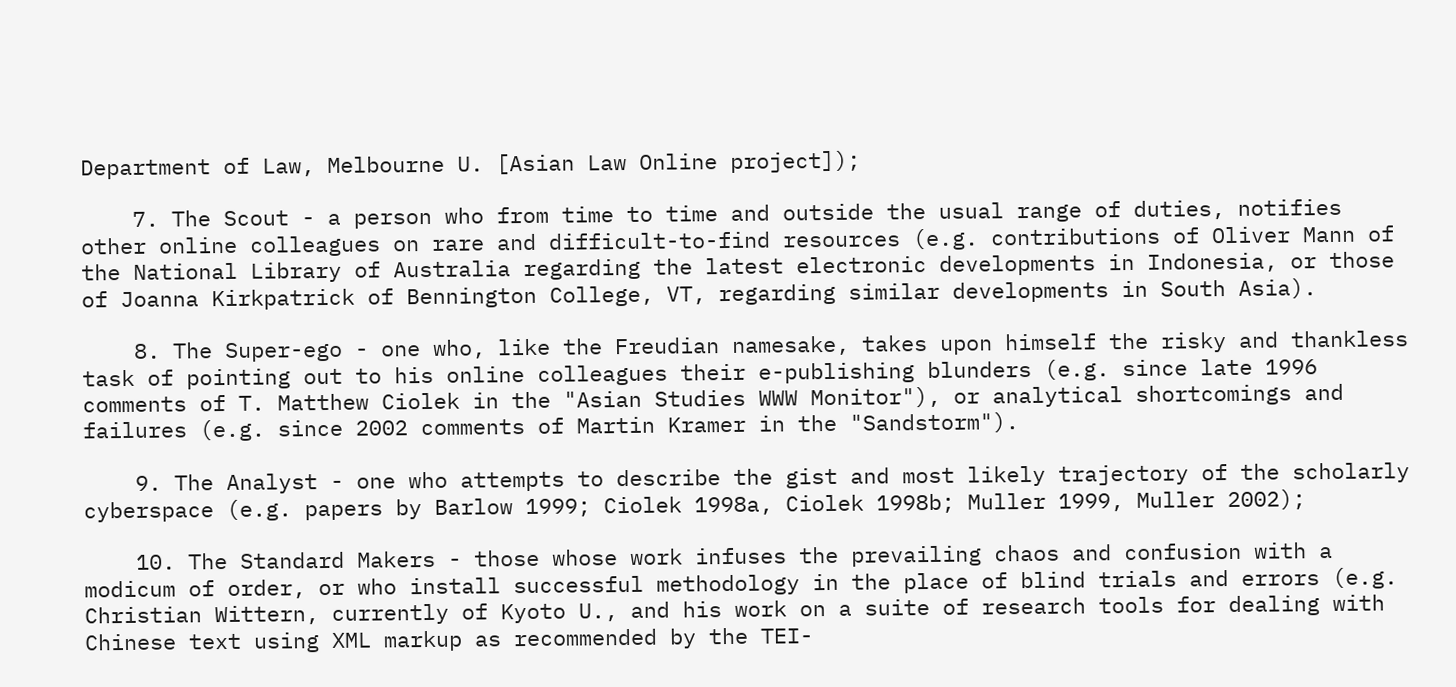Department of Law, Melbourne U. [Asian Law Online project]);

    7. The Scout - a person who from time to time and outside the usual range of duties, notifies other online colleagues on rare and difficult-to-find resources (e.g. contributions of Oliver Mann of the National Library of Australia regarding the latest electronic developments in Indonesia, or those of Joanna Kirkpatrick of Bennington College, VT, regarding similar developments in South Asia).

    8. The Super-ego - one who, like the Freudian namesake, takes upon himself the risky and thankless task of pointing out to his online colleagues their e-publishing blunders (e.g. since late 1996 comments of T. Matthew Ciolek in the "Asian Studies WWW Monitor"), or analytical shortcomings and failures (e.g. since 2002 comments of Martin Kramer in the "Sandstorm").

    9. The Analyst - one who attempts to describe the gist and most likely trajectory of the scholarly cyberspace (e.g. papers by Barlow 1999; Ciolek 1998a, Ciolek 1998b; Muller 1999, Muller 2002);

    10. The Standard Makers - those whose work infuses the prevailing chaos and confusion with a modicum of order, or who install successful methodology in the place of blind trials and errors (e.g. Christian Wittern, currently of Kyoto U., and his work on a suite of research tools for dealing with Chinese text using XML markup as recommended by the TEI-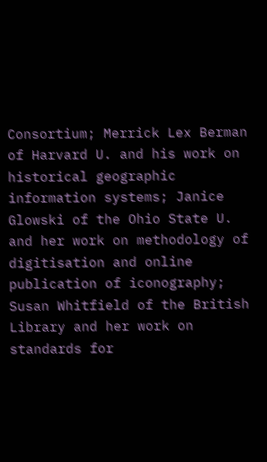Consortium; Merrick Lex Berman of Harvard U. and his work on historical geographic information systems; Janice Glowski of the Ohio State U. and her work on methodology of digitisation and online publication of iconography; Susan Whitfield of the British Library and her work on standards for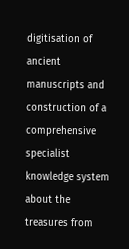digitisation of ancient manuscripts and construction of a comprehensive specialist knowledge system about the treasures from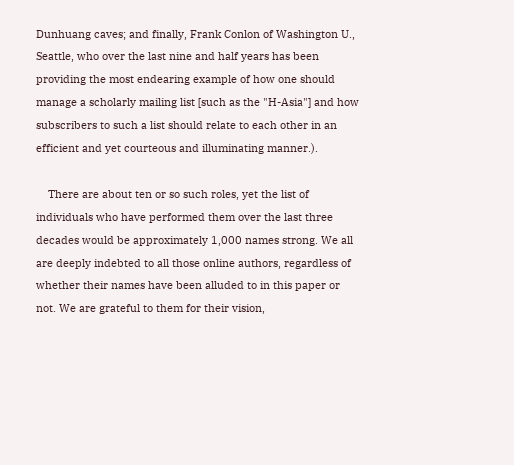Dunhuang caves; and finally, Frank Conlon of Washington U., Seattle, who over the last nine and half years has been providing the most endearing example of how one should manage a scholarly mailing list [such as the "H-Asia"] and how subscribers to such a list should relate to each other in an efficient and yet courteous and illuminating manner.).

    There are about ten or so such roles, yet the list of individuals who have performed them over the last three decades would be approximately 1,000 names strong. We all are deeply indebted to all those online authors, regardless of whether their names have been alluded to in this paper or not. We are grateful to them for their vision,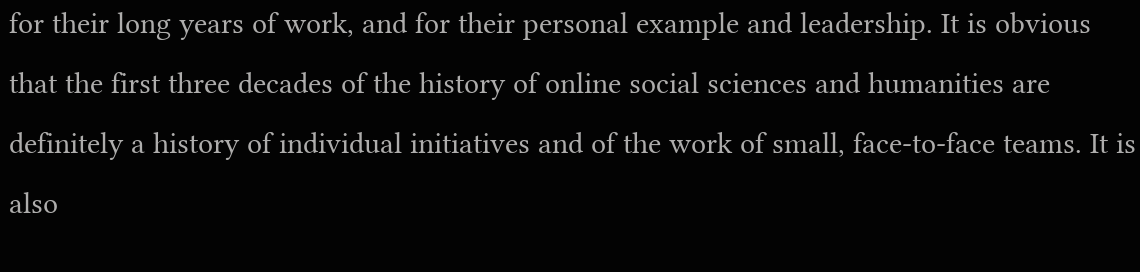for their long years of work, and for their personal example and leadership. It is obvious that the first three decades of the history of online social sciences and humanities are definitely a history of individual initiatives and of the work of small, face-to-face teams. It is also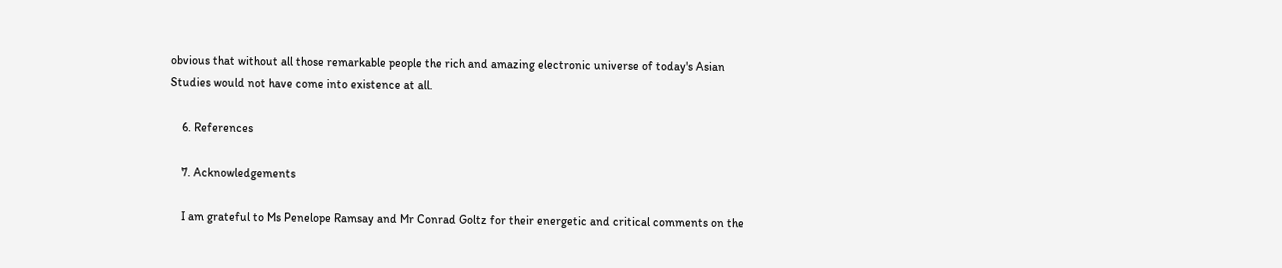obvious that without all those remarkable people the rich and amazing electronic universe of today's Asian Studies would not have come into existence at all.

    6. References

    7. Acknowledgements

    I am grateful to Ms Penelope Ramsay and Mr Conrad Goltz for their energetic and critical comments on the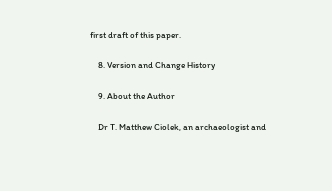first draft of this paper.

    8. Version and Change History

    9. About the Author

    Dr T. Matthew Ciolek, an archaeologist and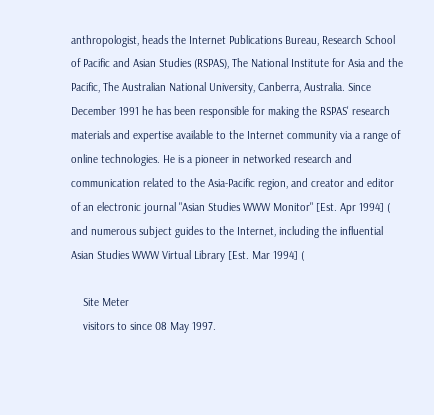anthropologist, heads the Internet Publications Bureau, Research School of Pacific and Asian Studies (RSPAS), The National Institute for Asia and the Pacific, The Australian National University, Canberra, Australia. Since December 1991 he has been responsible for making the RSPAS' research materials and expertise available to the Internet community via a range of online technologies. He is a pioneer in networked research and communication related to the Asia-Pacific region, and creator and editor of an electronic journal "Asian Studies WWW Monitor" [Est. Apr 1994] ( and numerous subject guides to the Internet, including the influential Asian Studies WWW Virtual Library [Est. Mar 1994] (

    Site Meter
    visitors to since 08 May 1997.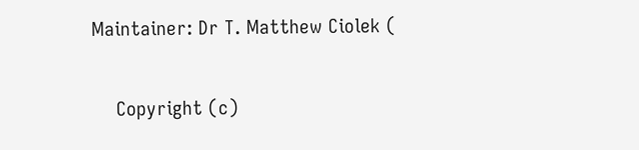Maintainer: Dr T. Matthew Ciolek (

    Copyright (c)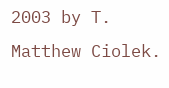2003 by T. Matthew Ciolek.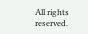All rights reserved.